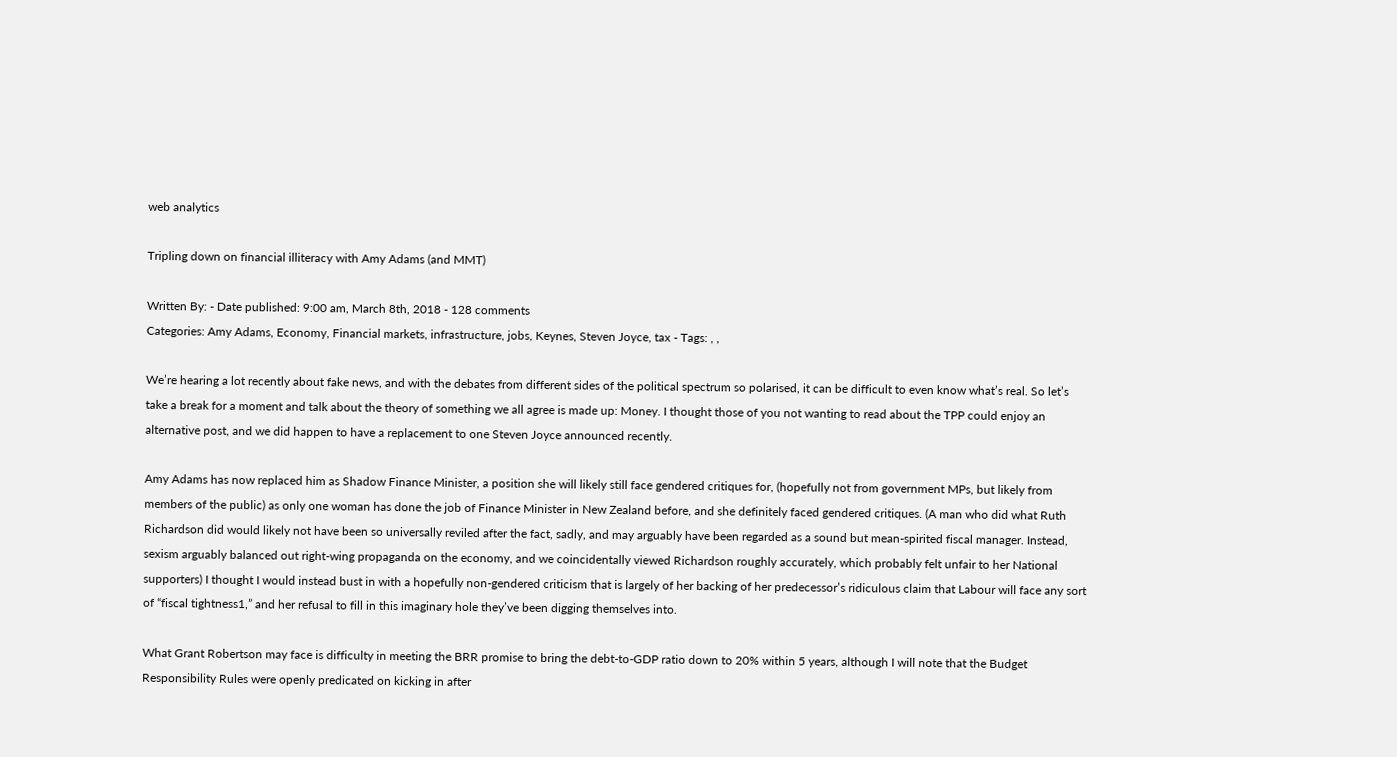web analytics

Tripling down on financial illiteracy with Amy Adams (and MMT)

Written By: - Date published: 9:00 am, March 8th, 2018 - 128 comments
Categories: Amy Adams, Economy, Financial markets, infrastructure, jobs, Keynes, Steven Joyce, tax - Tags: , ,

We’re hearing a lot recently about fake news, and with the debates from different sides of the political spectrum so polarised, it can be difficult to even know what’s real. So let’s take a break for a moment and talk about the theory of something we all agree is made up: Money. I thought those of you not wanting to read about the TPP could enjoy an alternative post, and we did happen to have a replacement to one Steven Joyce announced recently.

Amy Adams has now replaced him as Shadow Finance Minister, a position she will likely still face gendered critiques for, (hopefully not from government MPs, but likely from members of the public) as only one woman has done the job of Finance Minister in New Zealand before, and she definitely faced gendered critiques. (A man who did what Ruth Richardson did would likely not have been so universally reviled after the fact, sadly, and may arguably have been regarded as a sound but mean-spirited fiscal manager. Instead, sexism arguably balanced out right-wing propaganda on the economy, and we coincidentally viewed Richardson roughly accurately, which probably felt unfair to her National supporters) I thought I would instead bust in with a hopefully non-gendered criticism that is largely of her backing of her predecessor’s ridiculous claim that Labour will face any sort of “fiscal tightness1,” and her refusal to fill in this imaginary hole they’ve been digging themselves into.

What Grant Robertson may face is difficulty in meeting the BRR promise to bring the debt-to-GDP ratio down to 20% within 5 years, although I will note that the Budget Responsibility Rules were openly predicated on kicking in after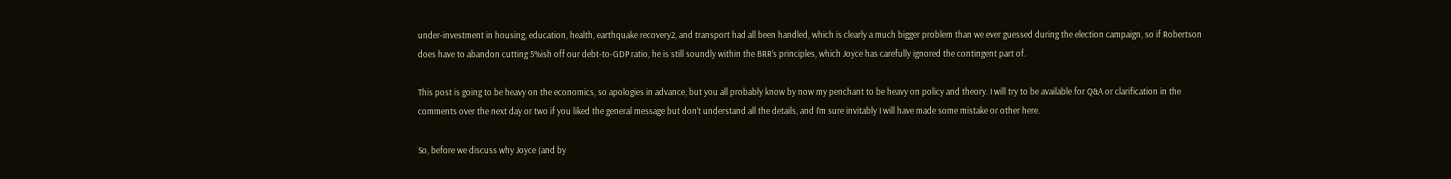under-investment in housing, education, health, earthquake recovery2, and transport had all been handled, which is clearly a much bigger problem than we ever guessed during the election campaign, so if Robertson does have to abandon cutting 5%ish off our debt-to-GDP ratio, he is still soundly within the BRR’s principles, which Joyce has carefully ignored the contingent part of.

This post is going to be heavy on the economics, so apologies in advance, but you all probably know by now my penchant to be heavy on policy and theory. I will try to be available for Q&A or clarification in the comments over the next day or two if you liked the general message but don’t understand all the details, and I’m sure invitably I will have made some mistake or other here.

So, before we discuss why Joyce (and by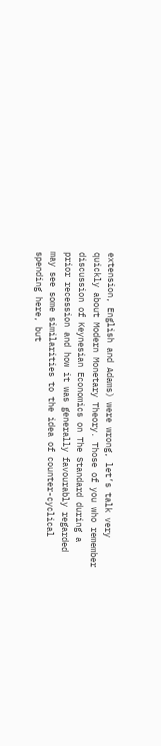extension, English and Adams) were wrong, let’s talk very quickly about Modern Monetary Theory. Those of you who remember discussion of Keynesian Economics on The Standard during a prior recession and how it was generally favourably regarded may see some similarities to the idea of counter-cyclical spending here, but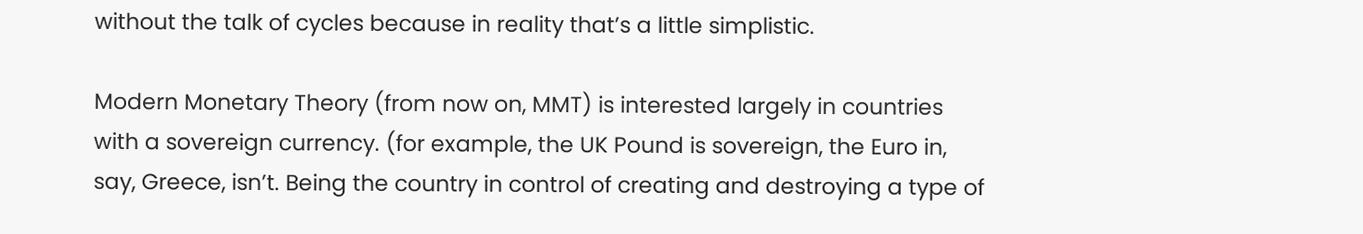without the talk of cycles because in reality that’s a little simplistic.

Modern Monetary Theory (from now on, MMT) is interested largely in countries with a sovereign currency. (for example, the UK Pound is sovereign, the Euro in, say, Greece, isn’t. Being the country in control of creating and destroying a type of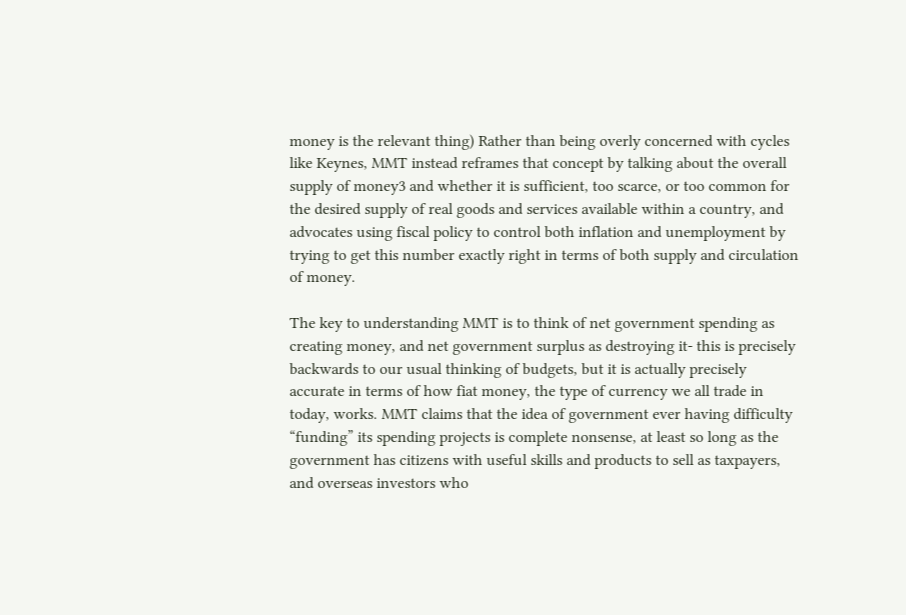money is the relevant thing) Rather than being overly concerned with cycles like Keynes, MMT instead reframes that concept by talking about the overall supply of money3 and whether it is sufficient, too scarce, or too common for the desired supply of real goods and services available within a country, and advocates using fiscal policy to control both inflation and unemployment by trying to get this number exactly right in terms of both supply and circulation of money.

The key to understanding MMT is to think of net government spending as creating money, and net government surplus as destroying it- this is precisely backwards to our usual thinking of budgets, but it is actually precisely accurate in terms of how fiat money, the type of currency we all trade in today, works. MMT claims that the idea of government ever having difficulty “funding” its spending projects is complete nonsense, at least so long as the government has citizens with useful skills and products to sell as taxpayers, and overseas investors who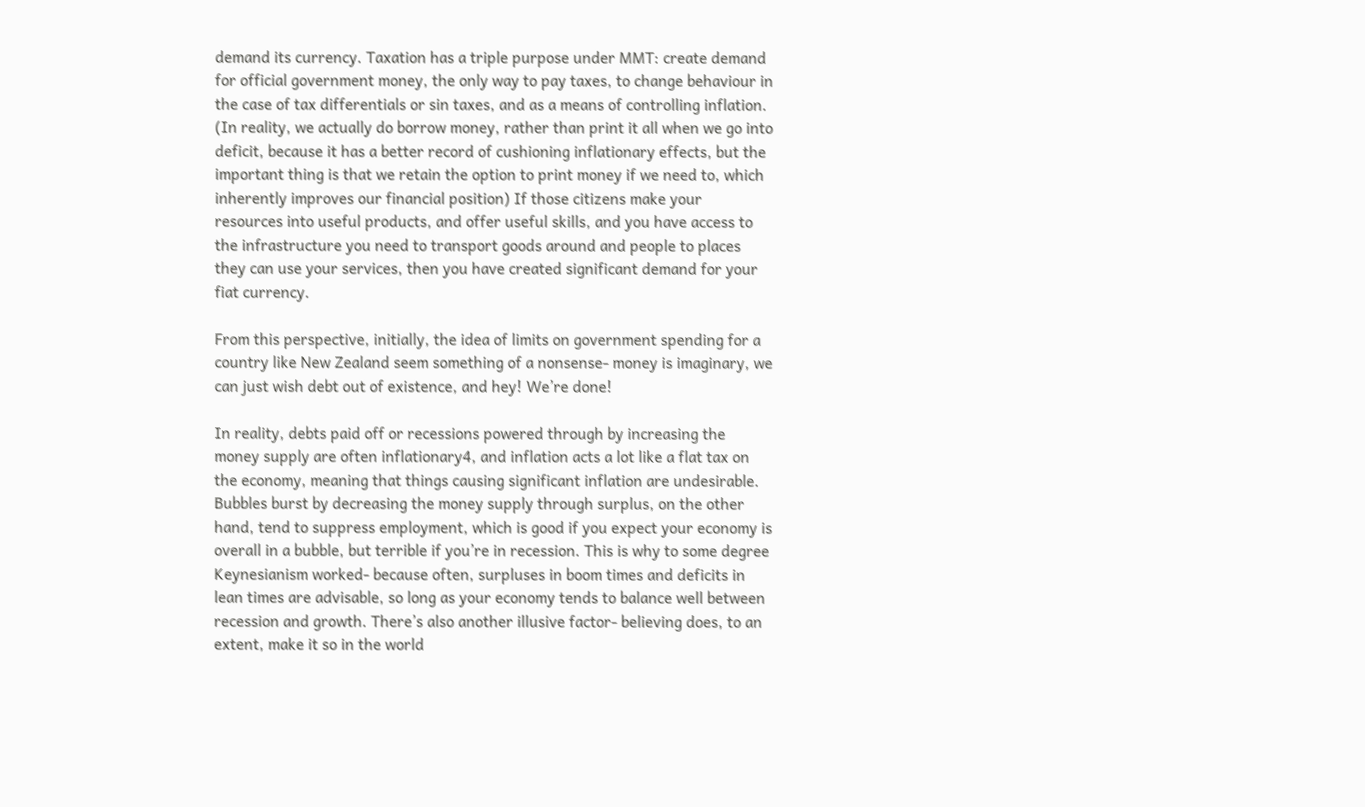demand its currency. Taxation has a triple purpose under MMT: create demand for official government money, the only way to pay taxes, to change behaviour in the case of tax differentials or sin taxes, and as a means of controlling inflation. (In reality, we actually do borrow money, rather than print it all when we go into deficit, because it has a better record of cushioning inflationary effects, but the important thing is that we retain the option to print money if we need to, which inherently improves our financial position) If those citizens make your resources into useful products, and offer useful skills, and you have access to the infrastructure you need to transport goods around and people to places they can use your services, then you have created significant demand for your fiat currency.

From this perspective, initially, the idea of limits on government spending for a country like New Zealand seem something of a nonsense- money is imaginary, we can just wish debt out of existence, and hey! We’re done!

In reality, debts paid off or recessions powered through by increasing the money supply are often inflationary4, and inflation acts a lot like a flat tax on the economy, meaning that things causing significant inflation are undesirable. Bubbles burst by decreasing the money supply through surplus, on the other hand, tend to suppress employment, which is good if you expect your economy is overall in a bubble, but terrible if you’re in recession. This is why to some degree Keynesianism worked- because often, surpluses in boom times and deficits in lean times are advisable, so long as your economy tends to balance well between recession and growth. There’s also another illusive factor- believing does, to an extent, make it so in the world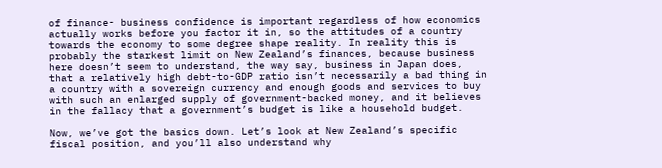of finance- business confidence is important regardless of how economics actually works before you factor it in, so the attitudes of a country towards the economy to some degree shape reality. In reality this is probably the starkest limit on New Zealand’s finances, because business here doesn’t seem to understand, the way say, business in Japan does, that a relatively high debt-to-GDP ratio isn’t necessarily a bad thing in a country with a sovereign currency and enough goods and services to buy with such an enlarged supply of government-backed money, and it believes in the fallacy that a government’s budget is like a household budget.

Now, we’ve got the basics down. Let’s look at New Zealand’s specific fiscal position, and you’ll also understand why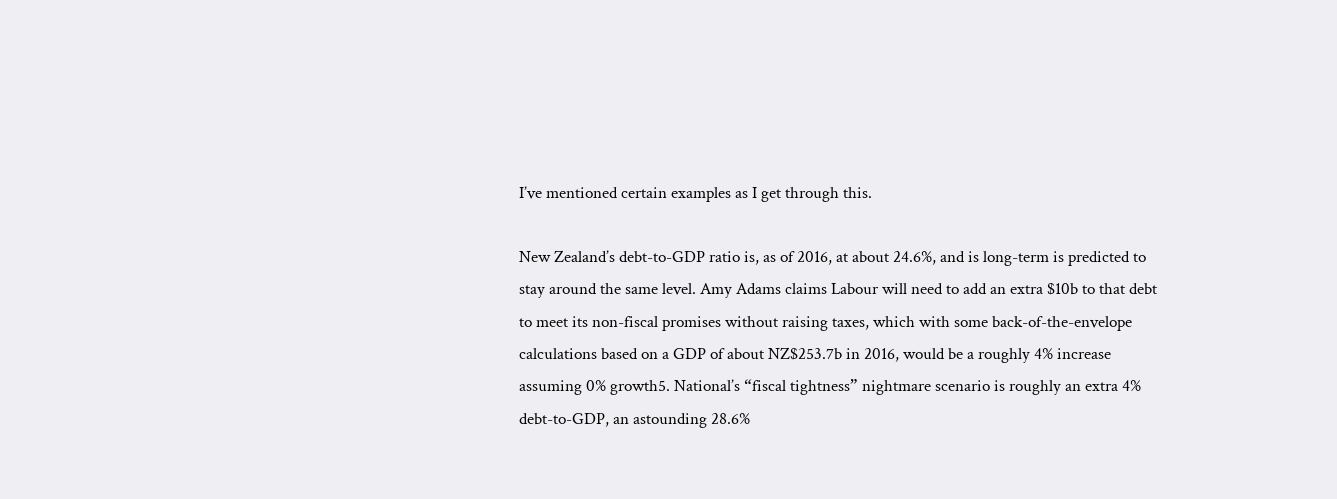I’ve mentioned certain examples as I get through this.

New Zealand’s debt-to-GDP ratio is, as of 2016, at about 24.6%, and is long-term is predicted to stay around the same level. Amy Adams claims Labour will need to add an extra $10b to that debt to meet its non-fiscal promises without raising taxes, which with some back-of-the-envelope calculations based on a GDP of about NZ$253.7b in 2016, would be a roughly 4% increase assuming 0% growth5. National’s “fiscal tightness” nightmare scenario is roughly an extra 4% debt-to-GDP, an astounding 28.6%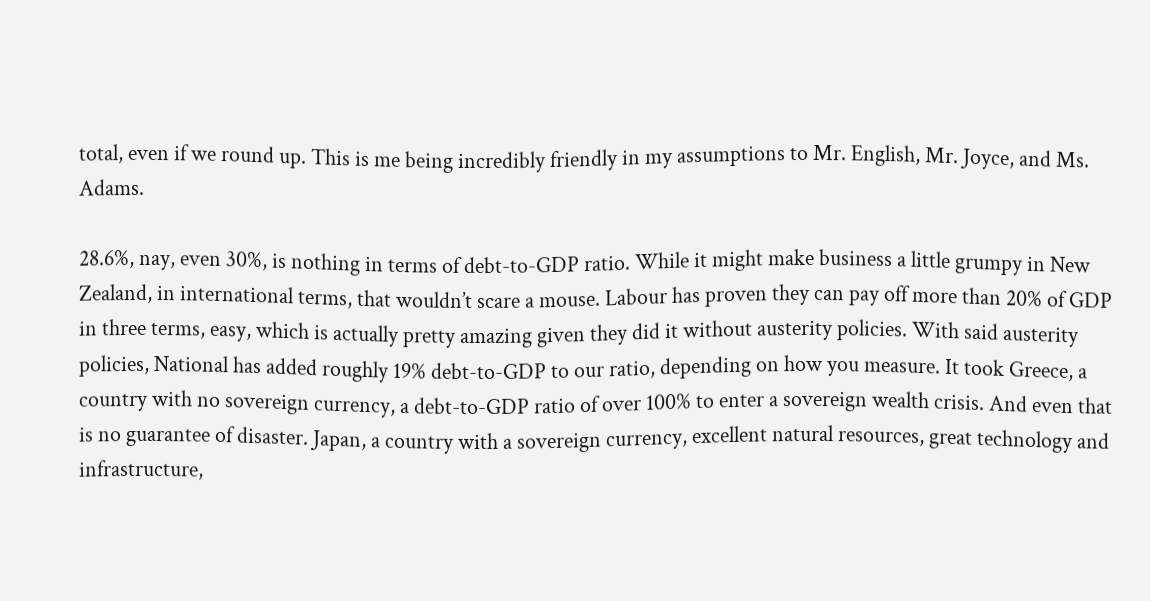total, even if we round up. This is me being incredibly friendly in my assumptions to Mr. English, Mr. Joyce, and Ms. Adams.

28.6%, nay, even 30%, is nothing in terms of debt-to-GDP ratio. While it might make business a little grumpy in New Zealand, in international terms, that wouldn’t scare a mouse. Labour has proven they can pay off more than 20% of GDP in three terms, easy, which is actually pretty amazing given they did it without austerity policies. With said austerity policies, National has added roughly 19% debt-to-GDP to our ratio, depending on how you measure. It took Greece, a country with no sovereign currency, a debt-to-GDP ratio of over 100% to enter a sovereign wealth crisis. And even that is no guarantee of disaster. Japan, a country with a sovereign currency, excellent natural resources, great technology and infrastructure,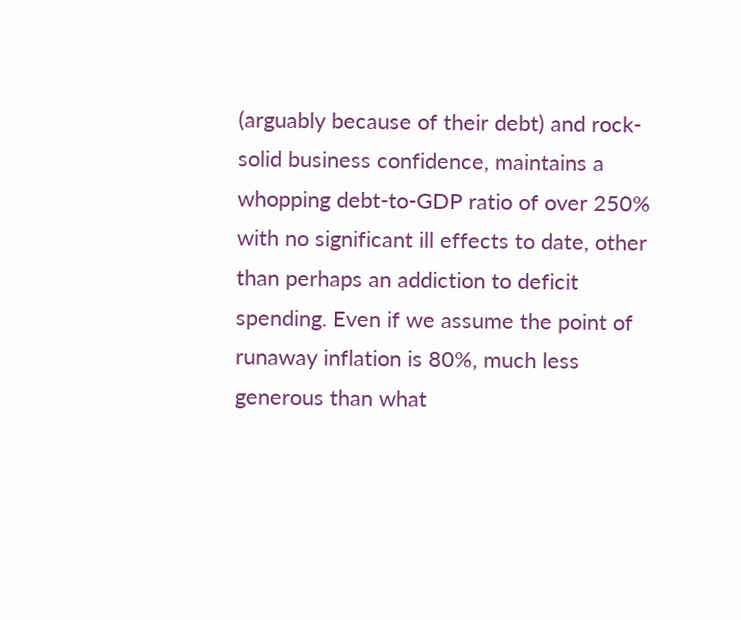(arguably because of their debt) and rock-solid business confidence, maintains a whopping debt-to-GDP ratio of over 250% with no significant ill effects to date, other than perhaps an addiction to deficit spending. Even if we assume the point of runaway inflation is 80%, much less generous than what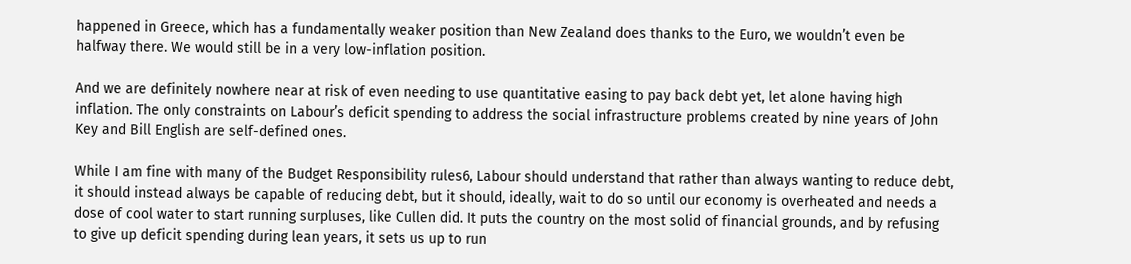happened in Greece, which has a fundamentally weaker position than New Zealand does thanks to the Euro, we wouldn’t even be halfway there. We would still be in a very low-inflation position.

And we are definitely nowhere near at risk of even needing to use quantitative easing to pay back debt yet, let alone having high inflation. The only constraints on Labour’s deficit spending to address the social infrastructure problems created by nine years of John Key and Bill English are self-defined ones.

While I am fine with many of the Budget Responsibility rules6, Labour should understand that rather than always wanting to reduce debt, it should instead always be capable of reducing debt, but it should, ideally, wait to do so until our economy is overheated and needs a dose of cool water to start running surpluses, like Cullen did. It puts the country on the most solid of financial grounds, and by refusing to give up deficit spending during lean years, it sets us up to run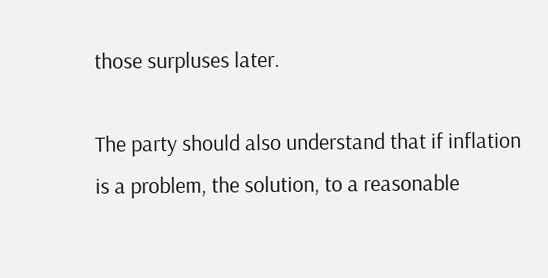those surpluses later.

The party should also understand that if inflation is a problem, the solution, to a reasonable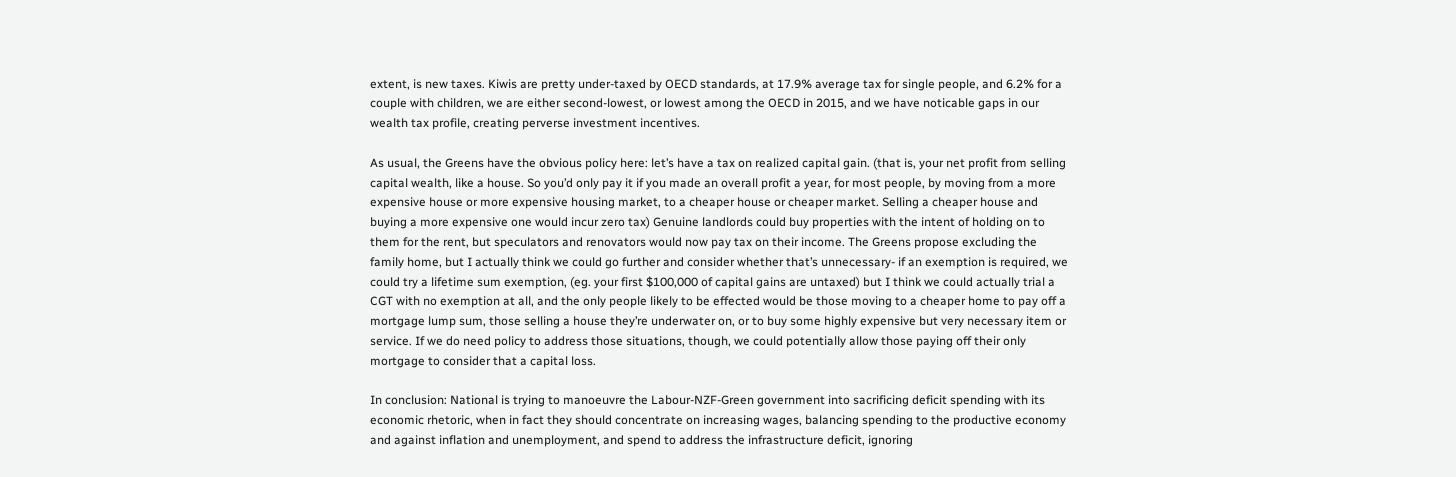extent, is new taxes. Kiwis are pretty under-taxed by OECD standards, at 17.9% average tax for single people, and 6.2% for a couple with children, we are either second-lowest, or lowest among the OECD in 2015, and we have noticable gaps in our wealth tax profile, creating perverse investment incentives.

As usual, the Greens have the obvious policy here: let’s have a tax on realized capital gain. (that is, your net profit from selling capital wealth, like a house. So you’d only pay it if you made an overall profit a year, for most people, by moving from a more expensive house or more expensive housing market, to a cheaper house or cheaper market. Selling a cheaper house and buying a more expensive one would incur zero tax) Genuine landlords could buy properties with the intent of holding on to them for the rent, but speculators and renovators would now pay tax on their income. The Greens propose excluding the family home, but I actually think we could go further and consider whether that’s unnecessary- if an exemption is required, we could try a lifetime sum exemption, (eg. your first $100,000 of capital gains are untaxed) but I think we could actually trial a CGT with no exemption at all, and the only people likely to be effected would be those moving to a cheaper home to pay off a mortgage lump sum, those selling a house they’re underwater on, or to buy some highly expensive but very necessary item or service. If we do need policy to address those situations, though, we could potentially allow those paying off their only mortgage to consider that a capital loss.

In conclusion: National is trying to manoeuvre the Labour-NZF-Green government into sacrificing deficit spending with its economic rhetoric, when in fact they should concentrate on increasing wages, balancing spending to the productive economy and against inflation and unemployment, and spend to address the infrastructure deficit, ignoring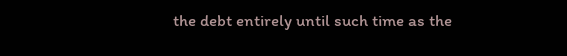the debt entirely until such time as the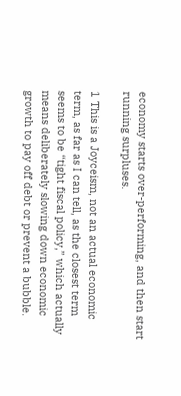economy starts over-performing, and then start running surpluses.

1 This is a Joyceism, not an actual economic term, as far as I can tell, as the closest term seems to be “tight fiscal policy,” which actually means deliberately slowing down economic growth to pay off debt or prevent a bubble.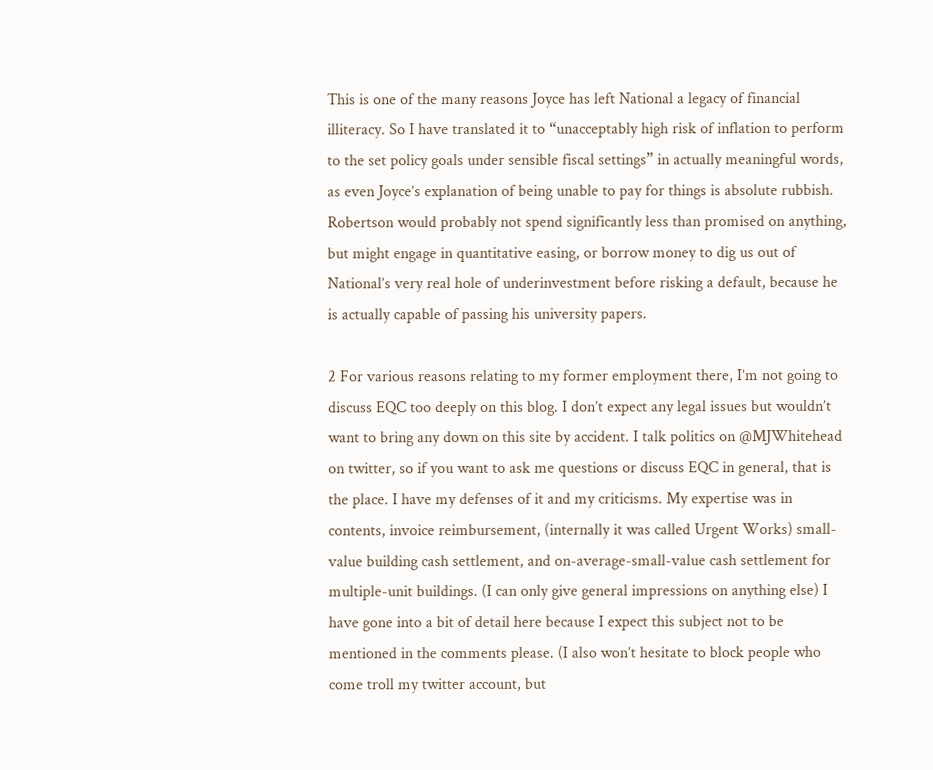This is one of the many reasons Joyce has left National a legacy of financial illiteracy. So I have translated it to “unacceptably high risk of inflation to perform to the set policy goals under sensible fiscal settings” in actually meaningful words, as even Joyce’s explanation of being unable to pay for things is absolute rubbish. Robertson would probably not spend significantly less than promised on anything, but might engage in quantitative easing, or borrow money to dig us out of National’s very real hole of underinvestment before risking a default, because he is actually capable of passing his university papers.

2 For various reasons relating to my former employment there, I’m not going to discuss EQC too deeply on this blog. I don’t expect any legal issues but wouldn’t want to bring any down on this site by accident. I talk politics on @MJWhitehead on twitter, so if you want to ask me questions or discuss EQC in general, that is the place. I have my defenses of it and my criticisms. My expertise was in contents, invoice reimbursement, (internally it was called Urgent Works) small-value building cash settlement, and on-average-small-value cash settlement for multiple-unit buildings. (I can only give general impressions on anything else) I have gone into a bit of detail here because I expect this subject not to be mentioned in the comments please. (I also won’t hesitate to block people who come troll my twitter account, but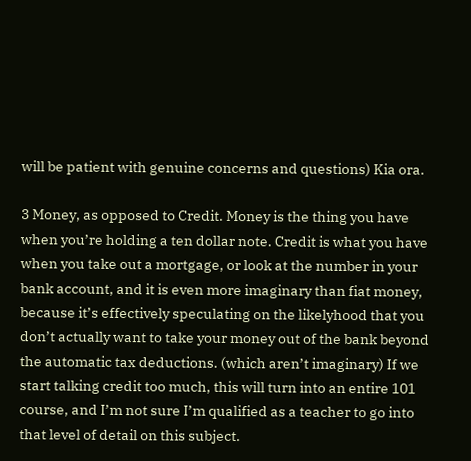will be patient with genuine concerns and questions) Kia ora.

3 Money, as opposed to Credit. Money is the thing you have when you’re holding a ten dollar note. Credit is what you have when you take out a mortgage, or look at the number in your bank account, and it is even more imaginary than fiat money, because it’s effectively speculating on the likelyhood that you don’t actually want to take your money out of the bank beyond the automatic tax deductions. (which aren’t imaginary) If we start talking credit too much, this will turn into an entire 101 course, and I’m not sure I’m qualified as a teacher to go into that level of detail on this subject.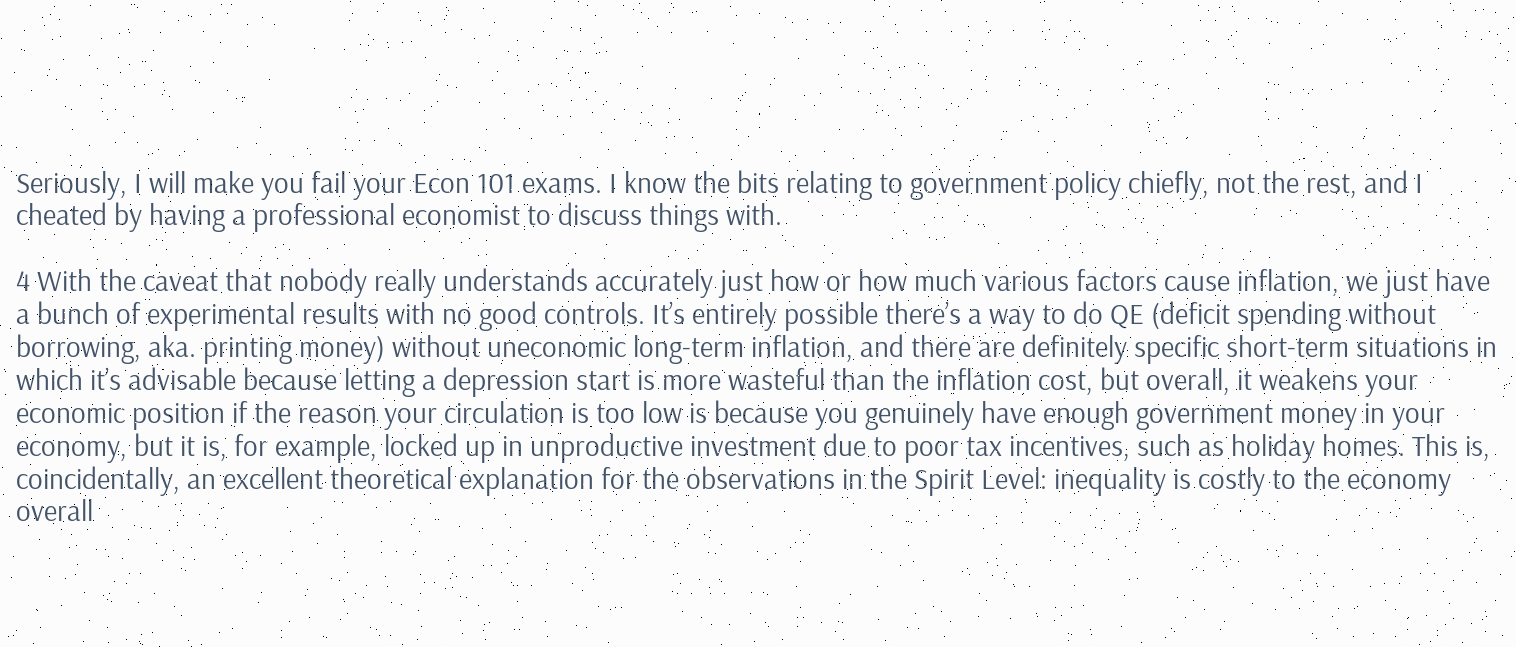Seriously, I will make you fail your Econ 101 exams. I know the bits relating to government policy chiefly, not the rest, and I cheated by having a professional economist to discuss things with.

4 With the caveat that nobody really understands accurately just how or how much various factors cause inflation, we just have a bunch of experimental results with no good controls. It’s entirely possible there’s a way to do QE (deficit spending without borrowing, aka. printing money) without uneconomic long-term inflation, and there are definitely specific short-term situations in which it’s advisable because letting a depression start is more wasteful than the inflation cost, but overall, it weakens your economic position if the reason your circulation is too low is because you genuinely have enough government money in your economy, but it is, for example, locked up in unproductive investment due to poor tax incentives, such as holiday homes. This is, coincidentally, an excellent theoretical explanation for the observations in the Spirit Level: inequality is costly to the economy overall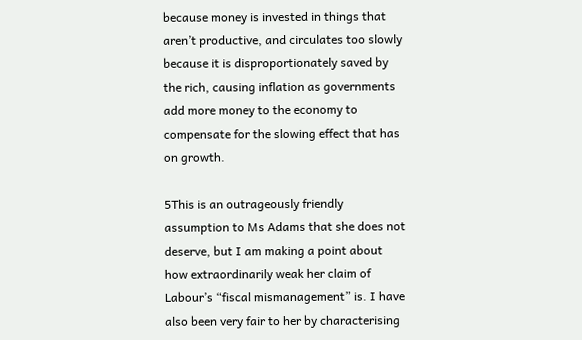because money is invested in things that aren’t productive, and circulates too slowly because it is disproportionately saved by the rich, causing inflation as governments add more money to the economy to compensate for the slowing effect that has on growth.

5This is an outrageously friendly assumption to Ms Adams that she does not deserve, but I am making a point about how extraordinarily weak her claim of Labour’s “fiscal mismanagement” is. I have also been very fair to her by characterising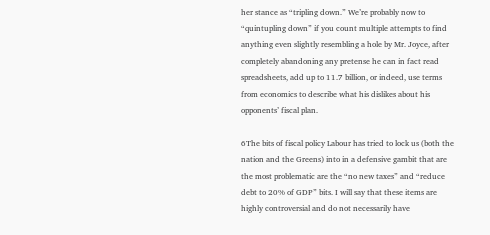her stance as “tripling down.” We’re probably now to “quintupling down” if you count multiple attempts to find anything even slightly resembling a hole by Mr. Joyce, after completely abandoning any pretense he can in fact read spreadsheets, add up to 11.7 billion, or indeed, use terms from economics to describe what his dislikes about his opponents’ fiscal plan.

6The bits of fiscal policy Labour has tried to lock us (both the nation and the Greens) into in a defensive gambit that are the most problematic are the “no new taxes” and “reduce debt to 20% of GDP” bits. I will say that these items are highly controversial and do not necessarily have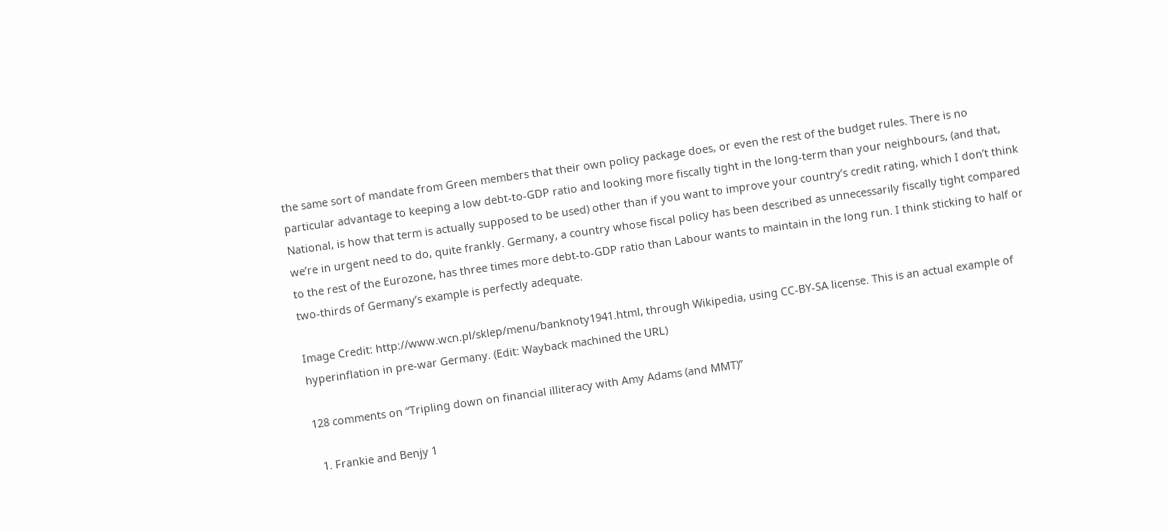the same sort of mandate from Green members that their own policy package does, or even the rest of the budget rules. There is no particular advantage to keeping a low debt-to-GDP ratio and looking more fiscally tight in the long-term than your neighbours, (and that, National, is how that term is actually supposed to be used) other than if you want to improve your country’s credit rating, which I don’t think we’re in urgent need to do, quite frankly. Germany, a country whose fiscal policy has been described as unnecessarily fiscally tight compared to the rest of the Eurozone, has three times more debt-to-GDP ratio than Labour wants to maintain in the long run. I think sticking to half or two-thirds of Germany’s example is perfectly adequate.

Image Credit: http://www.wcn.pl/sklep/menu/banknoty1941.html, through Wikipedia, using CC-BY-SA license. This is an actual example of hyperinflation in pre-war Germany. (Edit: Wayback machined the URL)

128 comments on “Tripling down on financial illiteracy with Amy Adams (and MMT)”

  1. Frankie and Benjy 1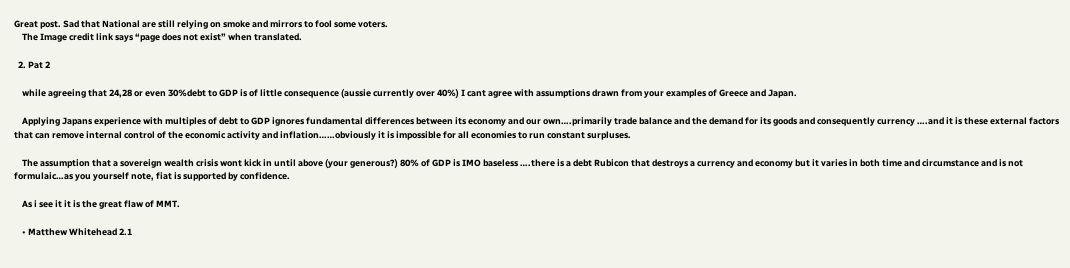Great post. Sad that National are still relying on smoke and mirrors to fool some voters.
    The Image credit link says “page does not exist” when translated.

  2. Pat 2

    while agreeing that 24,28 or even 30%debt to GDP is of little consequence (aussie currently over 40%) I cant agree with assumptions drawn from your examples of Greece and Japan.

    Applying Japans experience with multiples of debt to GDP ignores fundamental differences between its economy and our own….primarily trade balance and the demand for its goods and consequently currency ….and it is these external factors that can remove internal control of the economic activity and inflation……obviously it is impossible for all economies to run constant surpluses.

    The assumption that a sovereign wealth crisis wont kick in until above (your generous?) 80% of GDP is IMO baseless ….there is a debt Rubicon that destroys a currency and economy but it varies in both time and circumstance and is not formulaic…as you yourself note, fiat is supported by confidence.

    As i see it it is the great flaw of MMT.

    • Matthew Whitehead 2.1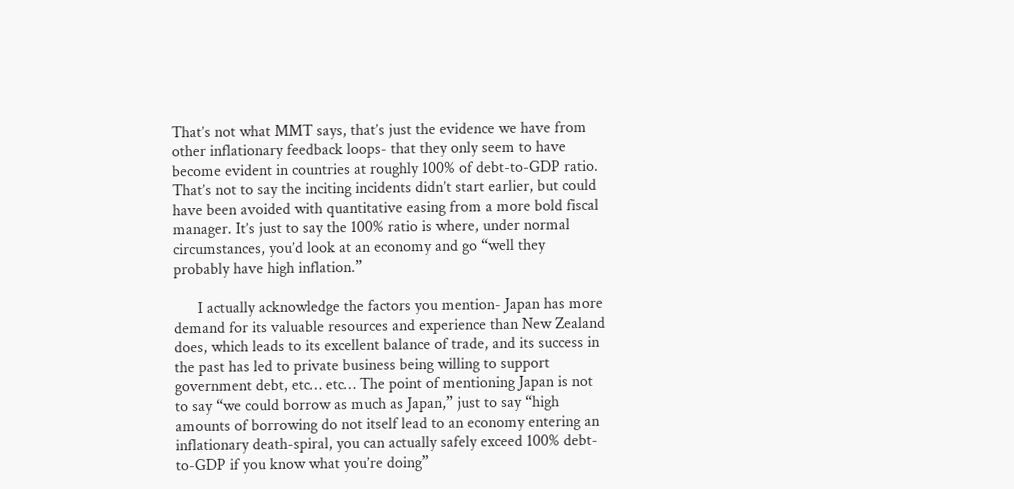That’s not what MMT says, that’s just the evidence we have from other inflationary feedback loops- that they only seem to have become evident in countries at roughly 100% of debt-to-GDP ratio. That’s not to say the inciting incidents didn’t start earlier, but could have been avoided with quantitative easing from a more bold fiscal manager. It’s just to say the 100% ratio is where, under normal circumstances, you’d look at an economy and go “well they probably have high inflation.”

      I actually acknowledge the factors you mention- Japan has more demand for its valuable resources and experience than New Zealand does, which leads to its excellent balance of trade, and its success in the past has led to private business being willing to support government debt, etc… etc… The point of mentioning Japan is not to say “we could borrow as much as Japan,” just to say “high amounts of borrowing do not itself lead to an economy entering an inflationary death-spiral, you can actually safely exceed 100% debt-to-GDP if you know what you’re doing”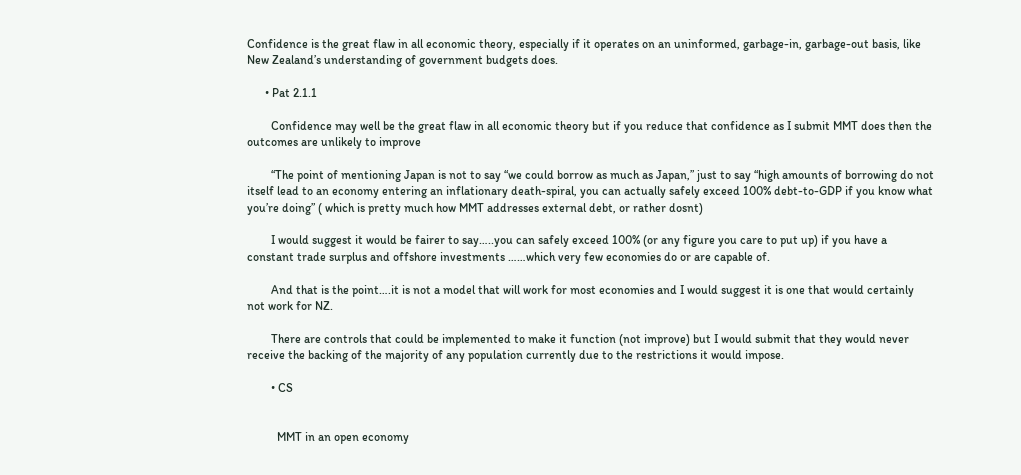Confidence is the great flaw in all economic theory, especially if it operates on an uninformed, garbage-in, garbage-out basis, like New Zealand’s understanding of government budgets does.

      • Pat 2.1.1

        Confidence may well be the great flaw in all economic theory but if you reduce that confidence as I submit MMT does then the outcomes are unlikely to improve

        “The point of mentioning Japan is not to say “we could borrow as much as Japan,” just to say “high amounts of borrowing do not itself lead to an economy entering an inflationary death-spiral, you can actually safely exceed 100% debt-to-GDP if you know what you’re doing” ( which is pretty much how MMT addresses external debt, or rather dosnt)

        I would suggest it would be fairer to say…..you can safely exceed 100% (or any figure you care to put up) if you have a constant trade surplus and offshore investments ……which very few economies do or are capable of.

        And that is the point….it is not a model that will work for most economies and I would suggest it is one that would certainly not work for NZ.

        There are controls that could be implemented to make it function (not improve) but I would submit that they would never receive the backing of the majority of any population currently due to the restrictions it would impose.

        • CS


          MMT in an open economy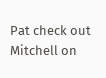Pat check out Mitchell on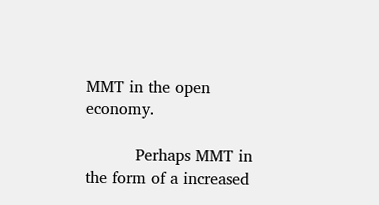MMT in the open economy.

          Perhaps MMT in the form of a increased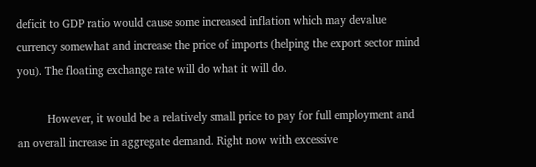deficit to GDP ratio would cause some increased inflation which may devalue currency somewhat and increase the price of imports (helping the export sector mind you). The floating exchange rate will do what it will do.

          However, it would be a relatively small price to pay for full employment and an overall increase in aggregate demand. Right now with excessive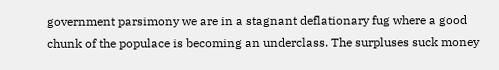government parsimony we are in a stagnant deflationary fug where a good chunk of the populace is becoming an underclass. The surpluses suck money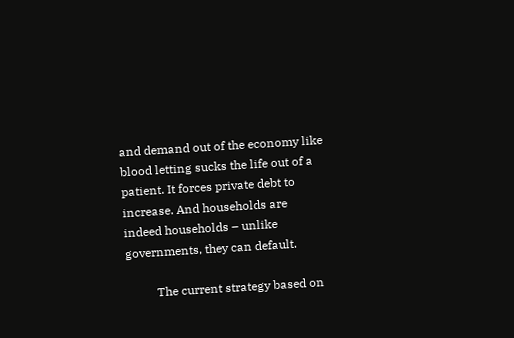and demand out of the economy like blood letting sucks the life out of a patient. It forces private debt to increase. And households are indeed households – unlike governments, they can default.

          The current strategy based on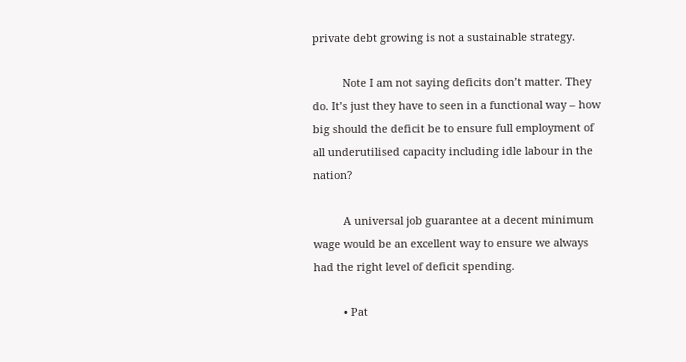private debt growing is not a sustainable strategy.

          Note I am not saying deficits don’t matter. They do. It’s just they have to seen in a functional way – how big should the deficit be to ensure full employment of all underutilised capacity including idle labour in the nation?

          A universal job guarantee at a decent minimum wage would be an excellent way to ensure we always had the right level of deficit spending.

          • Pat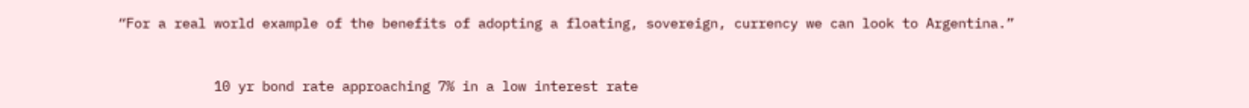“For a real world example of the benefits of adopting a floating, sovereign, currency we can look to Argentina.”


            10 yr bond rate approaching 7% in a low interest rate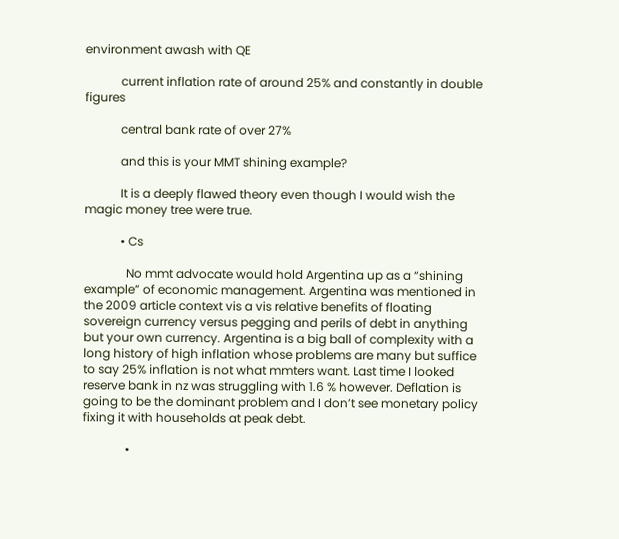environment awash with QE

            current inflation rate of around 25% and constantly in double figures

            central bank rate of over 27%

            and this is your MMT shining example?

            It is a deeply flawed theory even though I would wish the magic money tree were true.

            • Cs

              No mmt advocate would hold Argentina up as a “shining example” of economic management. Argentina was mentioned in the 2009 article context vis a vis relative benefits of floating sovereign currency versus pegging and perils of debt in anything but your own currency. Argentina is a big ball of complexity with a long history of high inflation whose problems are many but suffice to say 25% inflation is not what mmters want. Last time I looked reserve bank in nz was struggling with 1.6 % however. Deflation is going to be the dominant problem and I don’t see monetary policy fixing it with households at peak debt.

              •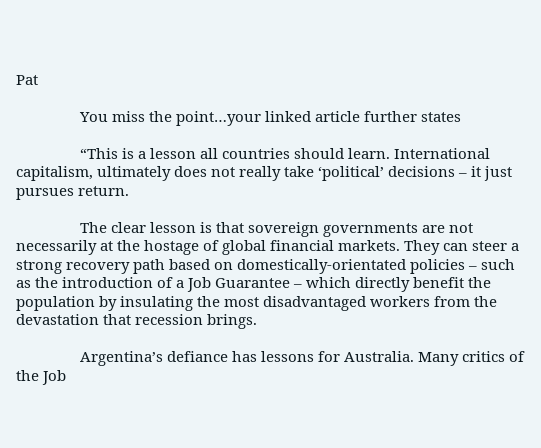Pat

                You miss the point…your linked article further states

                “This is a lesson all countries should learn. International capitalism, ultimately does not really take ‘political’ decisions – it just pursues return.

                The clear lesson is that sovereign governments are not necessarily at the hostage of global financial markets. They can steer a strong recovery path based on domestically-orientated policies – such as the introduction of a Job Guarantee – which directly benefit the population by insulating the most disadvantaged workers from the devastation that recession brings.

                Argentina’s defiance has lessons for Australia. Many critics of the Job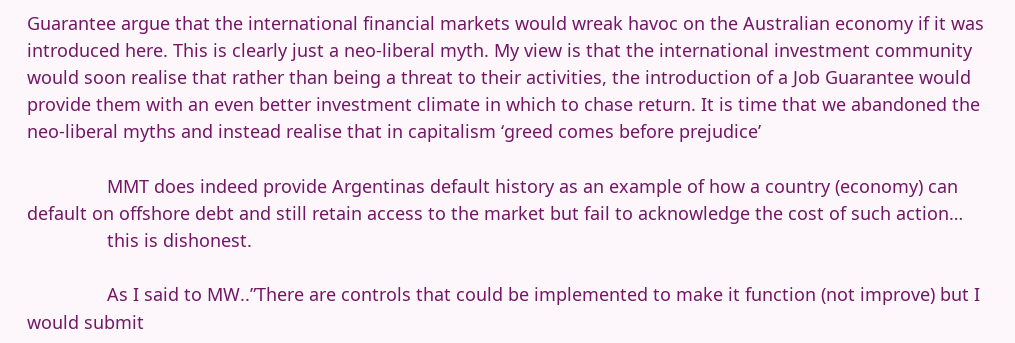Guarantee argue that the international financial markets would wreak havoc on the Australian economy if it was introduced here. This is clearly just a neo-liberal myth. My view is that the international investment community would soon realise that rather than being a threat to their activities, the introduction of a Job Guarantee would provide them with an even better investment climate in which to chase return. It is time that we abandoned the neo-liberal myths and instead realise that in capitalism ‘greed comes before prejudice’

                MMT does indeed provide Argentinas default history as an example of how a country (economy) can default on offshore debt and still retain access to the market but fail to acknowledge the cost of such action…
                this is dishonest.

                As I said to MW..”There are controls that could be implemented to make it function (not improve) but I would submit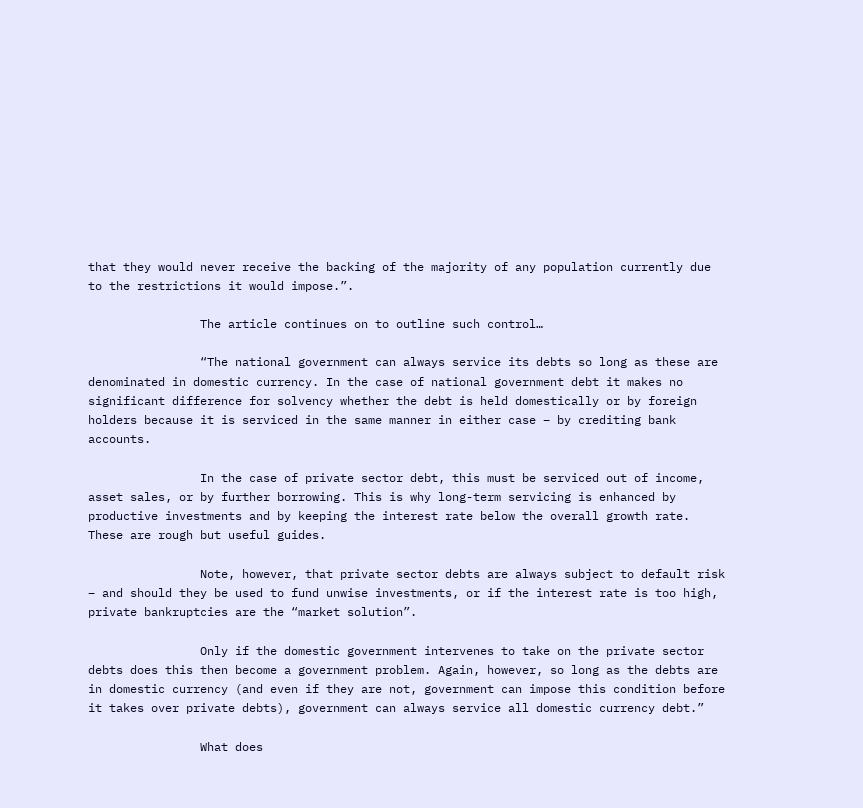that they would never receive the backing of the majority of any population currently due to the restrictions it would impose.”.

                The article continues on to outline such control…

                “The national government can always service its debts so long as these are denominated in domestic currency. In the case of national government debt it makes no significant difference for solvency whether the debt is held domestically or by foreign holders because it is serviced in the same manner in either case – by crediting bank accounts.

                In the case of private sector debt, this must be serviced out of income, asset sales, or by further borrowing. This is why long-term servicing is enhanced by productive investments and by keeping the interest rate below the overall growth rate. These are rough but useful guides.

                Note, however, that private sector debts are always subject to default risk – and should they be used to fund unwise investments, or if the interest rate is too high, private bankruptcies are the “market solution”.

                Only if the domestic government intervenes to take on the private sector debts does this then become a government problem. Again, however, so long as the debts are in domestic currency (and even if they are not, government can impose this condition before it takes over private debts), government can always service all domestic currency debt.”

                What does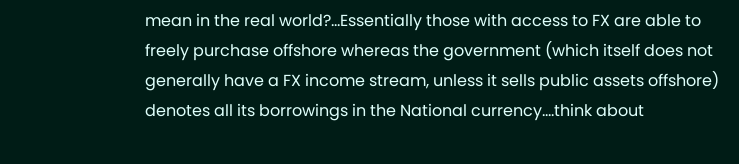mean in the real world?…Essentially those with access to FX are able to freely purchase offshore whereas the government (which itself does not generally have a FX income stream, unless it sells public assets offshore) denotes all its borrowings in the National currency….think about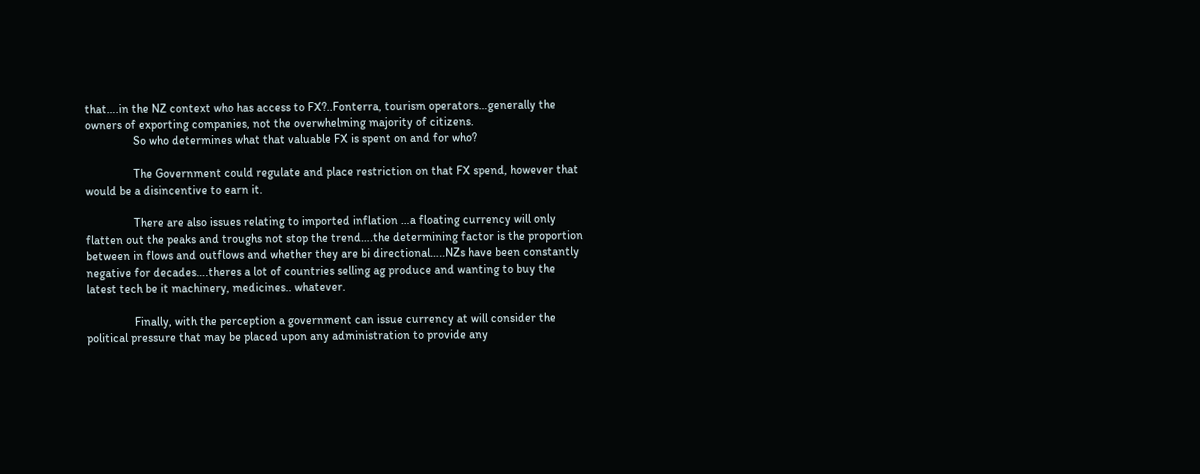that….in the NZ context who has access to FX?..Fonterra, tourism operators…generally the owners of exporting companies, not the overwhelming majority of citizens.
                So who determines what that valuable FX is spent on and for who?

                The Government could regulate and place restriction on that FX spend, however that would be a disincentive to earn it.

                There are also issues relating to imported inflation …a floating currency will only flatten out the peaks and troughs not stop the trend….the determining factor is the proportion between in flows and outflows and whether they are bi directional…..NZs have been constantly negative for decades….theres a lot of countries selling ag produce and wanting to buy the latest tech be it machinery, medicines.. whatever.

                Finally, with the perception a government can issue currency at will consider the political pressure that may be placed upon any administration to provide any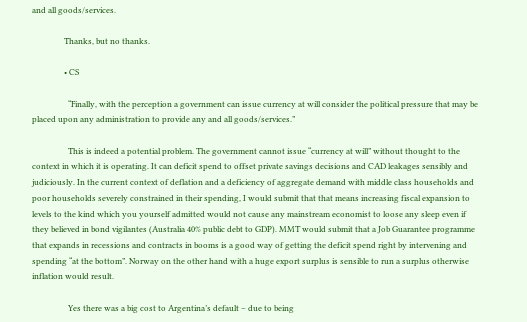and all goods/services.

                Thanks, but no thanks.

                • CS

                  “Finally, with the perception a government can issue currency at will consider the political pressure that may be placed upon any administration to provide any and all goods/services.”

                  This is indeed a potential problem. The government cannot issue “currency at will” without thought to the context in which it is operating. It can deficit spend to offset private savings decisions and CAD leakages sensibly and judiciously. In the current context of deflation and a deficiency of aggregate demand with middle class households and poor households severely constrained in their spending, I would submit that that means increasing fiscal expansion to levels to the kind which you yourself admitted would not cause any mainstream economist to loose any sleep even if they believed in bond vigilantes (Australia 40% public debt to GDP). MMT would submit that a Job Guarantee programme that expands in recessions and contracts in booms is a good way of getting the deficit spend right by intervening and spending “at the bottom”. Norway on the other hand with a huge export surplus is sensible to run a surplus otherwise inflation would result.

                  Yes there was a big cost to Argentina’s default – due to being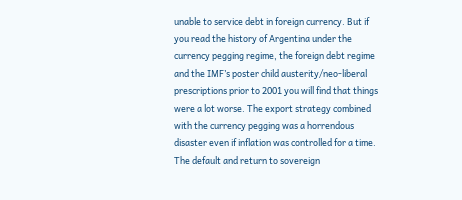unable to service debt in foreign currency. But if you read the history of Argentina under the currency pegging regime, the foreign debt regime and the IMF’s poster child austerity/neo-liberal prescriptions prior to 2001 you will find that things were a lot worse. The export strategy combined with the currency pegging was a horrendous disaster even if inflation was controlled for a time. The default and return to sovereign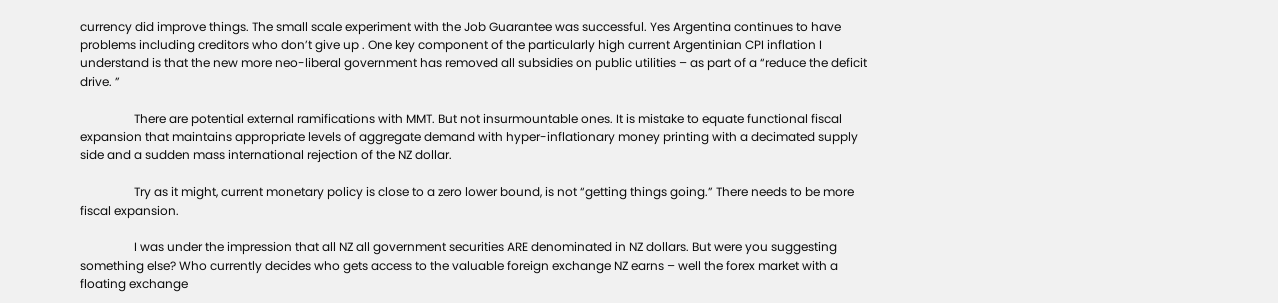currency did improve things. The small scale experiment with the Job Guarantee was successful. Yes Argentina continues to have problems including creditors who don’t give up . One key component of the particularly high current Argentinian CPI inflation I understand is that the new more neo-liberal government has removed all subsidies on public utilities – as part of a “reduce the deficit drive. ”

                  There are potential external ramifications with MMT. But not insurmountable ones. It is mistake to equate functional fiscal expansion that maintains appropriate levels of aggregate demand with hyper-inflationary money printing with a decimated supply side and a sudden mass international rejection of the NZ dollar.

                  Try as it might, current monetary policy is close to a zero lower bound, is not “getting things going.” There needs to be more fiscal expansion.

                  I was under the impression that all NZ all government securities ARE denominated in NZ dollars. But were you suggesting something else? Who currently decides who gets access to the valuable foreign exchange NZ earns – well the forex market with a floating exchange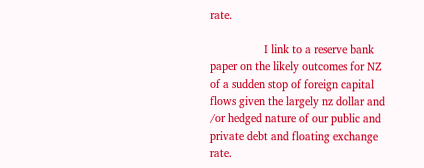rate.

                  I link to a reserve bank paper on the likely outcomes for NZ of a sudden stop of foreign capital flows given the largely nz dollar and /or hedged nature of our public and private debt and floating exchange rate.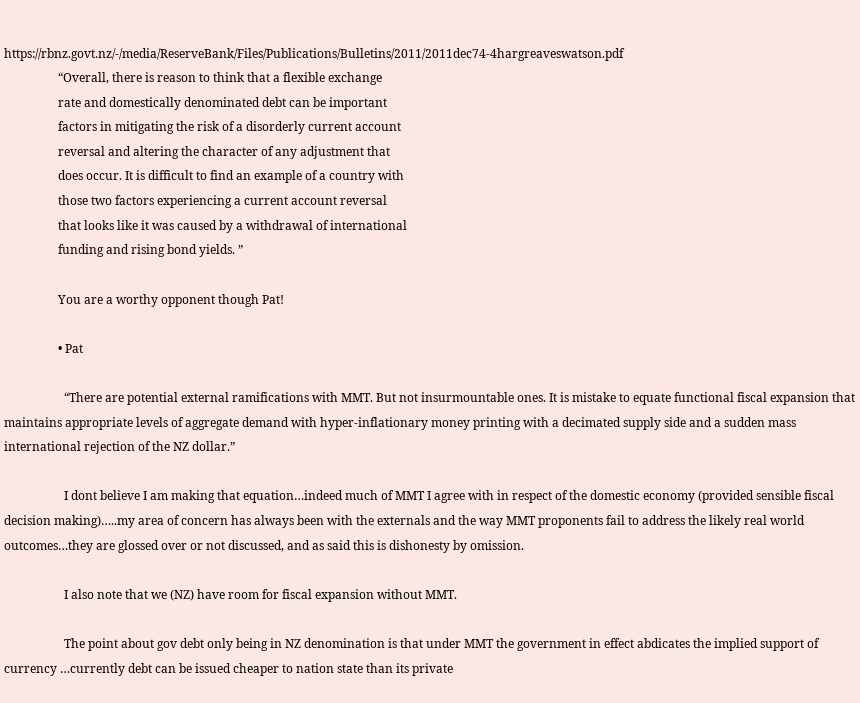https://rbnz.govt.nz/-/media/ReserveBank/Files/Publications/Bulletins/2011/2011dec74-4hargreaveswatson.pdf
                  “Overall, there is reason to think that a flexible exchange
                  rate and domestically denominated debt can be important
                  factors in mitigating the risk of a disorderly current account
                  reversal and altering the character of any adjustment that
                  does occur. It is difficult to find an example of a country with
                  those two factors experiencing a current account reversal
                  that looks like it was caused by a withdrawal of international
                  funding and rising bond yields. ”

                  You are a worthy opponent though Pat!

                  • Pat

                    “There are potential external ramifications with MMT. But not insurmountable ones. It is mistake to equate functional fiscal expansion that maintains appropriate levels of aggregate demand with hyper-inflationary money printing with a decimated supply side and a sudden mass international rejection of the NZ dollar.”

                    I dont believe I am making that equation…indeed much of MMT I agree with in respect of the domestic economy (provided sensible fiscal decision making)…..my area of concern has always been with the externals and the way MMT proponents fail to address the likely real world outcomes…they are glossed over or not discussed, and as said this is dishonesty by omission.

                    I also note that we (NZ) have room for fiscal expansion without MMT.

                    The point about gov debt only being in NZ denomination is that under MMT the government in effect abdicates the implied support of currency …currently debt can be issued cheaper to nation state than its private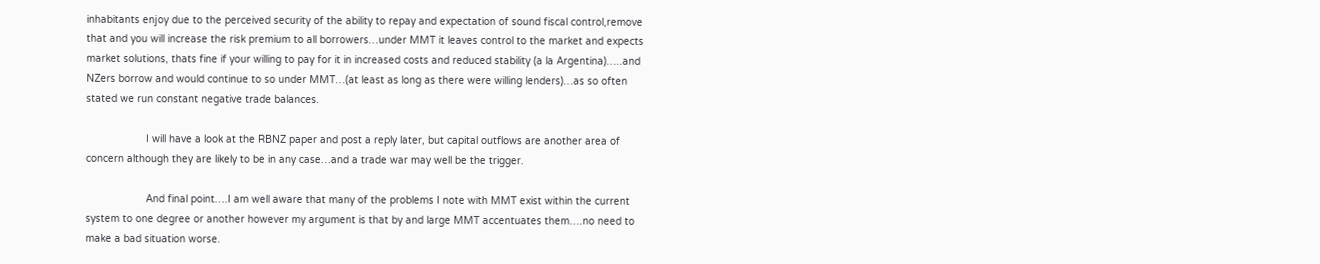inhabitants enjoy due to the perceived security of the ability to repay and expectation of sound fiscal control,remove that and you will increase the risk premium to all borrowers…under MMT it leaves control to the market and expects market solutions, thats fine if your willing to pay for it in increased costs and reduced stability (a la Argentina)…..and NZers borrow and would continue to so under MMT…(at least as long as there were willing lenders)…as so often stated we run constant negative trade balances.

                    I will have a look at the RBNZ paper and post a reply later, but capital outflows are another area of concern although they are likely to be in any case…and a trade war may well be the trigger.

                    And final point….I am well aware that many of the problems I note with MMT exist within the current system to one degree or another however my argument is that by and large MMT accentuates them….no need to make a bad situation worse.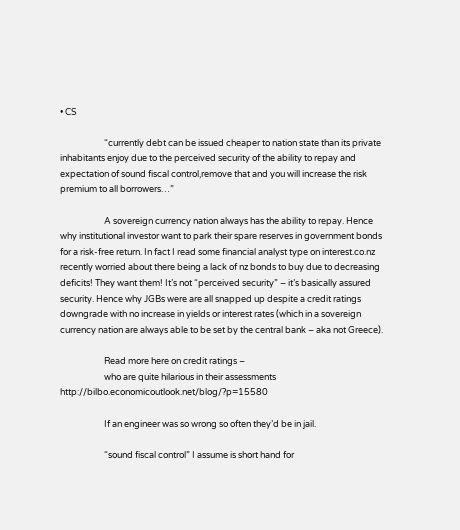• CS

                      “currently debt can be issued cheaper to nation state than its private inhabitants enjoy due to the perceived security of the ability to repay and expectation of sound fiscal control,remove that and you will increase the risk premium to all borrowers…”

                      A sovereign currency nation always has the ability to repay. Hence why institutional investor want to park their spare reserves in government bonds for a risk-free return. In fact I read some financial analyst type on interest.co.nz recently worried about there being a lack of nz bonds to buy due to decreasing deficits! They want them! It’s not “perceived security” – it’s basically assured security. Hence why JGBs were are all snapped up despite a credit ratings downgrade with no increase in yields or interest rates (which in a sovereign currency nation are always able to be set by the central bank – aka not Greece).

                      Read more here on credit ratings –
                      who are quite hilarious in their assessments http://bilbo.economicoutlook.net/blog/?p=15580

                      If an engineer was so wrong so often they’d be in jail.

                      “sound fiscal control” I assume is short hand for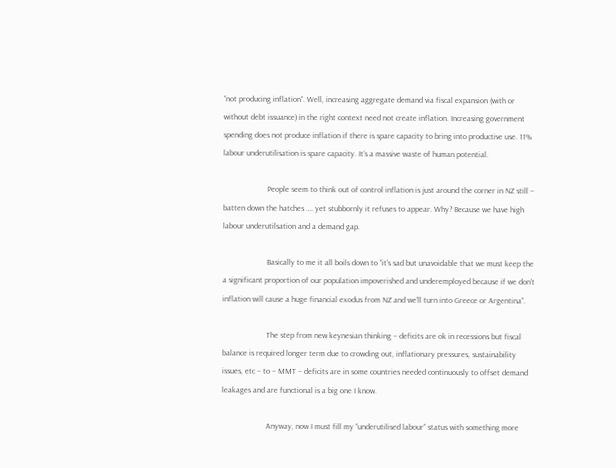“not producing inflation”. Well, increasing aggregate demand via fiscal expansion (with or without debt issuance) in the right context need not create inflation. Increasing government spending does not produce inflation if there is spare capacity to bring into productive use. 11% labour underutilisation is spare capacity. It’s a massive waste of human potential.

                      People seem to think out of control inflation is just around the corner in NZ still – batten down the hatches …. yet stubbornly it refuses to appear. Why? Because we have high labour underutilsation and a demand gap.

                      Basically to me it all boils down to “it’s sad but unavoidable that we must keep the a significant proportion of our population impoverished and underemployed because if we don’t inflation will cause a huge financial exodus from NZ and we’ll turn into Greece or Argentina”.

                      The step from new keynesian thinking – deficits are ok in recessions but fiscal balance is required longer term due to crowding out, inflationary pressures, sustainability issues, etc – to – MMT – deficits are in some countries needed continuously to offset demand leakages and are functional is a big one I know.

                      Anyway, now I must fill my “underutilised labour” status with something more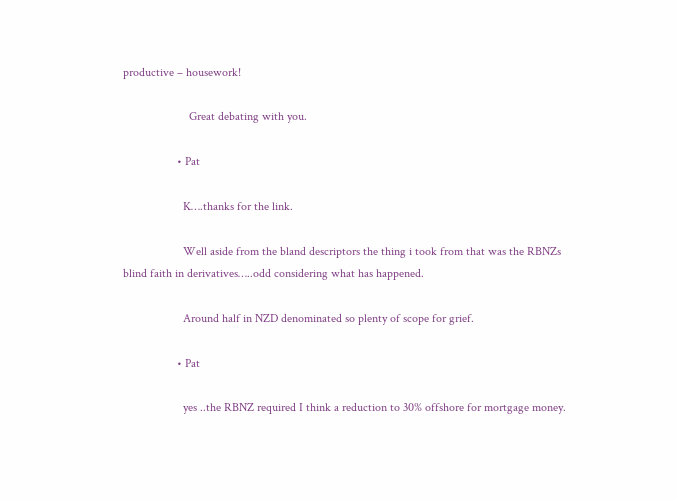productive – housework!

                      Great debating with you.

                  • Pat

                    K….thanks for the link.

                    Well aside from the bland descriptors the thing i took from that was the RBNZs blind faith in derivatives…..odd considering what has happened.

                    Around half in NZD denominated so plenty of scope for grief.

                  • Pat

                    yes ..the RBNZ required I think a reduction to 30% offshore for mortgage money.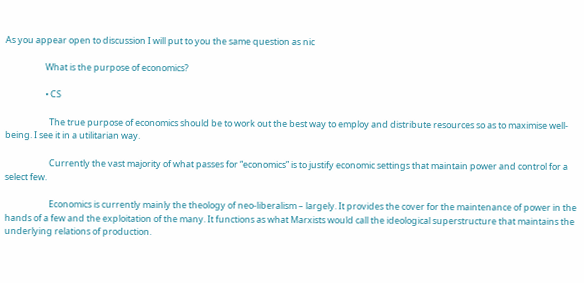As you appear open to discussion I will put to you the same question as nic

                    What is the purpose of economics?

                    • CS

                      The true purpose of economics should be to work out the best way to employ and distribute resources so as to maximise well-being. I see it in a utilitarian way.

                      Currently the vast majority of what passes for “economics” is to justify economic settings that maintain power and control for a select few.

                      Economics is currently mainly the theology of neo-liberalism – largely. It provides the cover for the maintenance of power in the hands of a few and the exploitation of the many. It functions as what Marxists would call the ideological superstructure that maintains the underlying relations of production.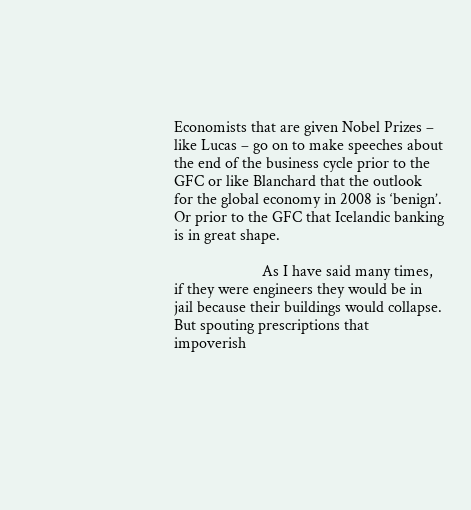Economists that are given Nobel Prizes – like Lucas – go on to make speeches about the end of the business cycle prior to the GFC or like Blanchard that the outlook for the global economy in 2008 is ‘benign’. Or prior to the GFC that Icelandic banking is in great shape.

                      As I have said many times, if they were engineers they would be in jail because their buildings would collapse. But spouting prescriptions that impoverish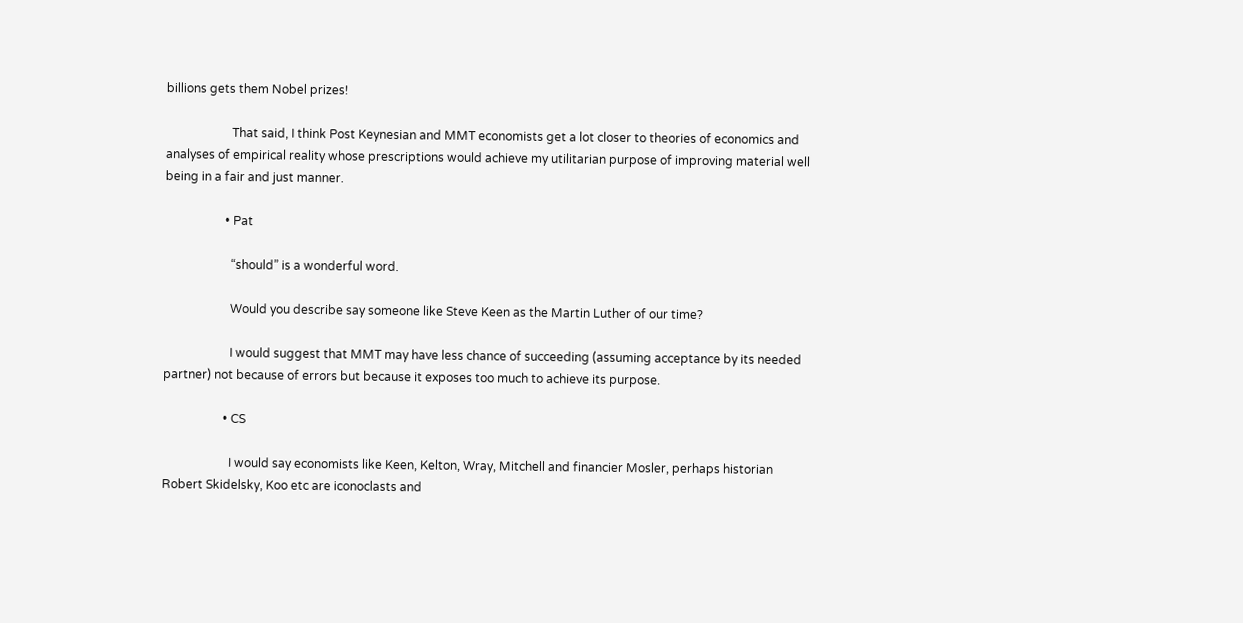billions gets them Nobel prizes!

                      That said, I think Post Keynesian and MMT economists get a lot closer to theories of economics and analyses of empirical reality whose prescriptions would achieve my utilitarian purpose of improving material well being in a fair and just manner.

                    • Pat

                      “should” is a wonderful word.

                      Would you describe say someone like Steve Keen as the Martin Luther of our time?

                      I would suggest that MMT may have less chance of succeeding (assuming acceptance by its needed partner) not because of errors but because it exposes too much to achieve its purpose.

                    • CS

                      I would say economists like Keen, Kelton, Wray, Mitchell and financier Mosler, perhaps historian Robert Skidelsky, Koo etc are iconoclasts and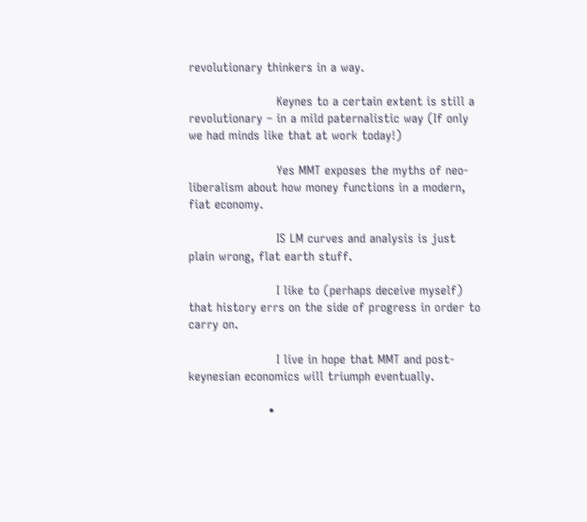revolutionary thinkers in a way.

                      Keynes to a certain extent is still a revolutionary – in a mild paternalistic way (If only we had minds like that at work today!)

                      Yes MMT exposes the myths of neo-liberalism about how money functions in a modern, fiat economy.

                      IS LM curves and analysis is just plain wrong, flat earth stuff.

                      I like to (perhaps deceive myself) that history errs on the side of progress in order to carry on.

                      I live in hope that MMT and post-keynesian economics will triumph eventually.

                    •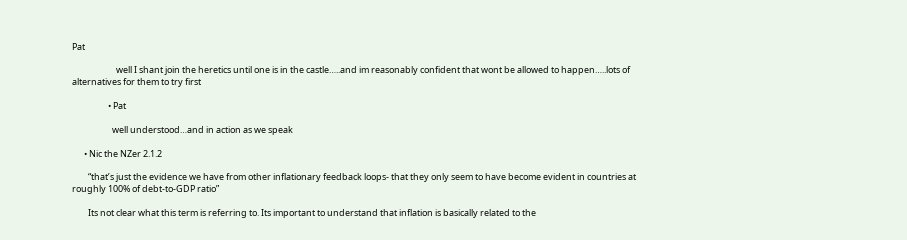Pat

                      well I shant join the heretics until one is in the castle…..and im reasonably confident that wont be allowed to happen…..lots of alternatives for them to try first

                  • Pat

                    well understood…and in action as we speak

      • Nic the NZer 2.1.2

        “that’s just the evidence we have from other inflationary feedback loops- that they only seem to have become evident in countries at roughly 100% of debt-to-GDP ratio”

        Its not clear what this term is referring to. Its important to understand that inflation is basically related to the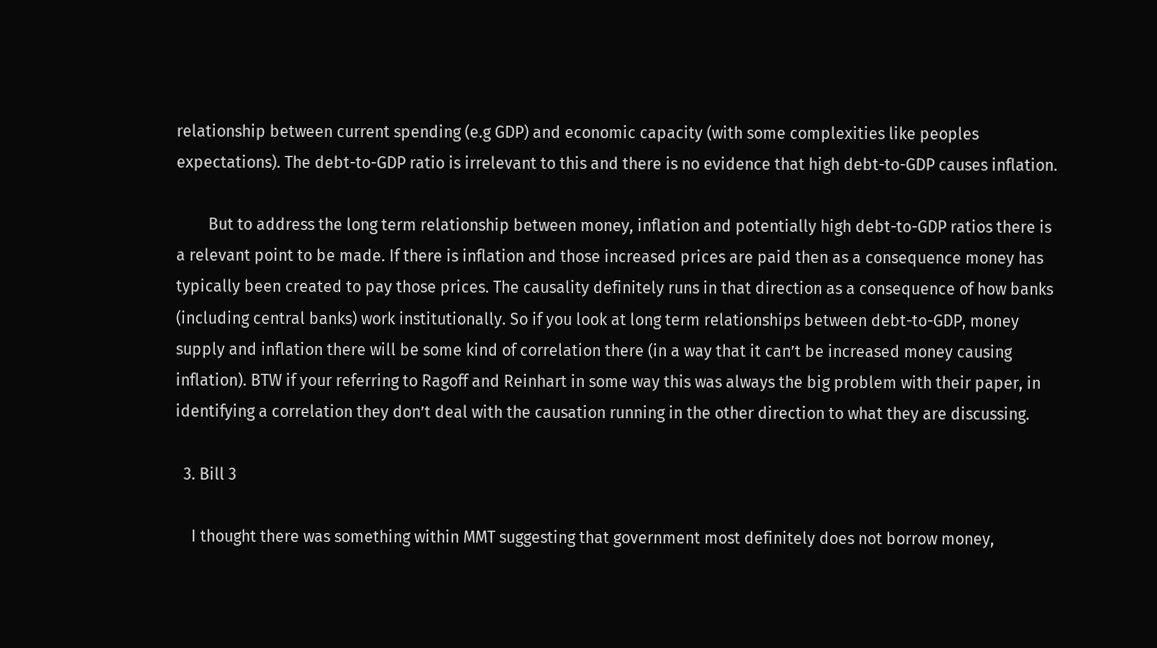relationship between current spending (e.g GDP) and economic capacity (with some complexities like peoples expectations). The debt-to-GDP ratio is irrelevant to this and there is no evidence that high debt-to-GDP causes inflation.

        But to address the long term relationship between money, inflation and potentially high debt-to-GDP ratios there is a relevant point to be made. If there is inflation and those increased prices are paid then as a consequence money has typically been created to pay those prices. The causality definitely runs in that direction as a consequence of how banks (including central banks) work institutionally. So if you look at long term relationships between debt-to-GDP, money supply and inflation there will be some kind of correlation there (in a way that it can’t be increased money causing inflation). BTW if your referring to Ragoff and Reinhart in some way this was always the big problem with their paper, in identifying a correlation they don’t deal with the causation running in the other direction to what they are discussing.

  3. Bill 3

    I thought there was something within MMT suggesting that government most definitely does not borrow money,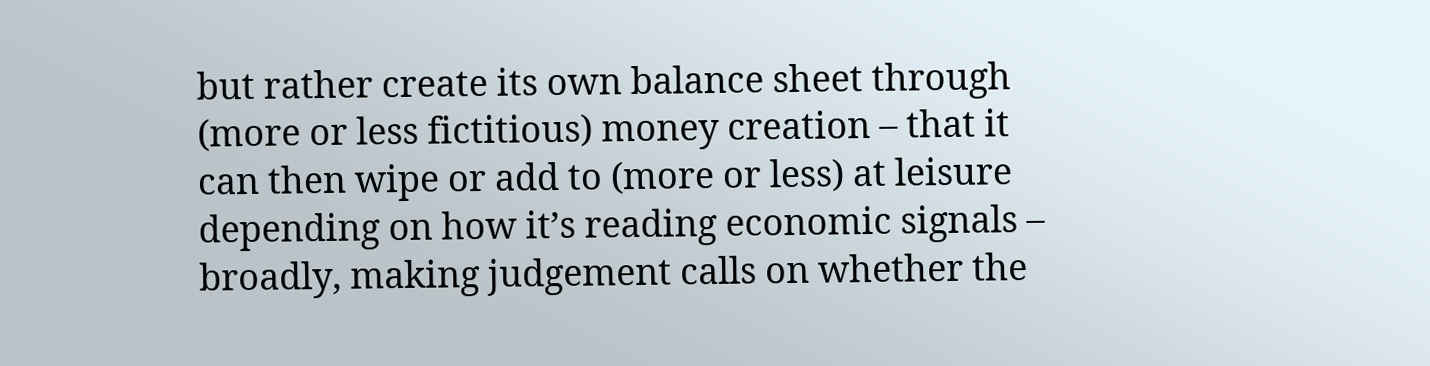but rather create its own balance sheet through (more or less fictitious) money creation – that it can then wipe or add to (more or less) at leisure depending on how it’s reading economic signals – broadly, making judgement calls on whether the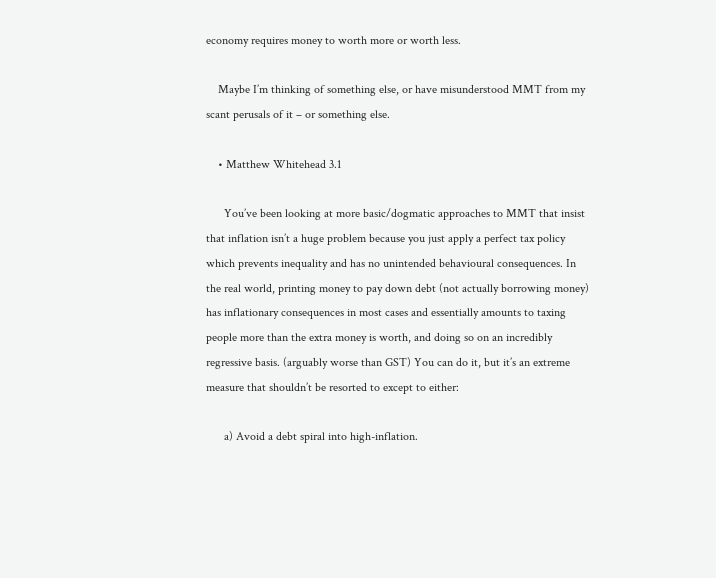economy requires money to worth more or worth less.

    Maybe I’m thinking of something else, or have misunderstood MMT from my scant perusals of it – or something else.

    • Matthew Whitehead 3.1

      You’ve been looking at more basic/dogmatic approaches to MMT that insist that inflation isn’t a huge problem because you just apply a perfect tax policy which prevents inequality and has no unintended behavioural consequences. In the real world, printing money to pay down debt (not actually borrowing money) has inflationary consequences in most cases and essentially amounts to taxing people more than the extra money is worth, and doing so on an incredibly regressive basis. (arguably worse than GST) You can do it, but it’s an extreme measure that shouldn’t be resorted to except to either:

      a) Avoid a debt spiral into high-inflation.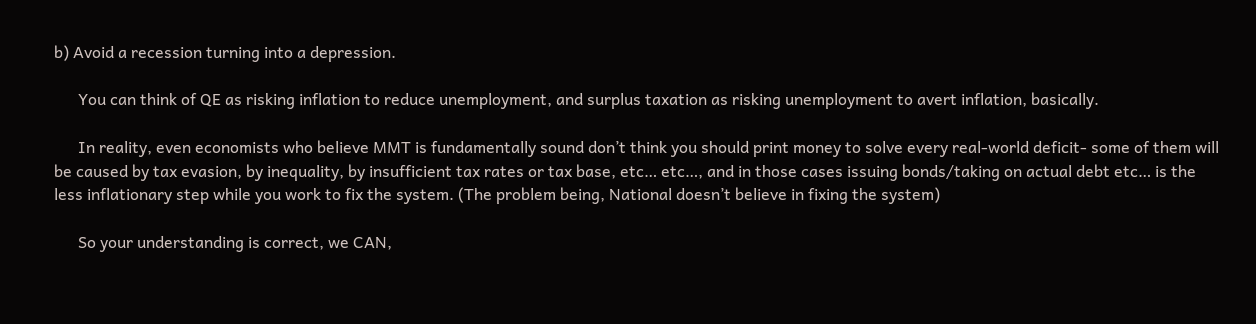b) Avoid a recession turning into a depression.

      You can think of QE as risking inflation to reduce unemployment, and surplus taxation as risking unemployment to avert inflation, basically.

      In reality, even economists who believe MMT is fundamentally sound don’t think you should print money to solve every real-world deficit- some of them will be caused by tax evasion, by inequality, by insufficient tax rates or tax base, etc… etc…, and in those cases issuing bonds/taking on actual debt etc… is the less inflationary step while you work to fix the system. (The problem being, National doesn’t believe in fixing the system)

      So your understanding is correct, we CAN,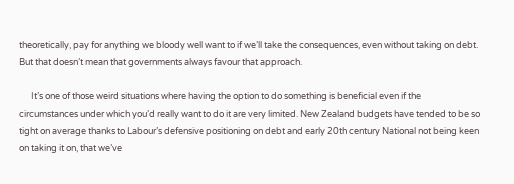theoretically, pay for anything we bloody well want to if we’ll take the consequences, even without taking on debt. But that doesn’t mean that governments always favour that approach.

      It’s one of those weird situations where having the option to do something is beneficial even if the circumstances under which you’d really want to do it are very limited. New Zealand budgets have tended to be so tight on average thanks to Labour’s defensive positioning on debt and early 20th century National not being keen on taking it on, that we’ve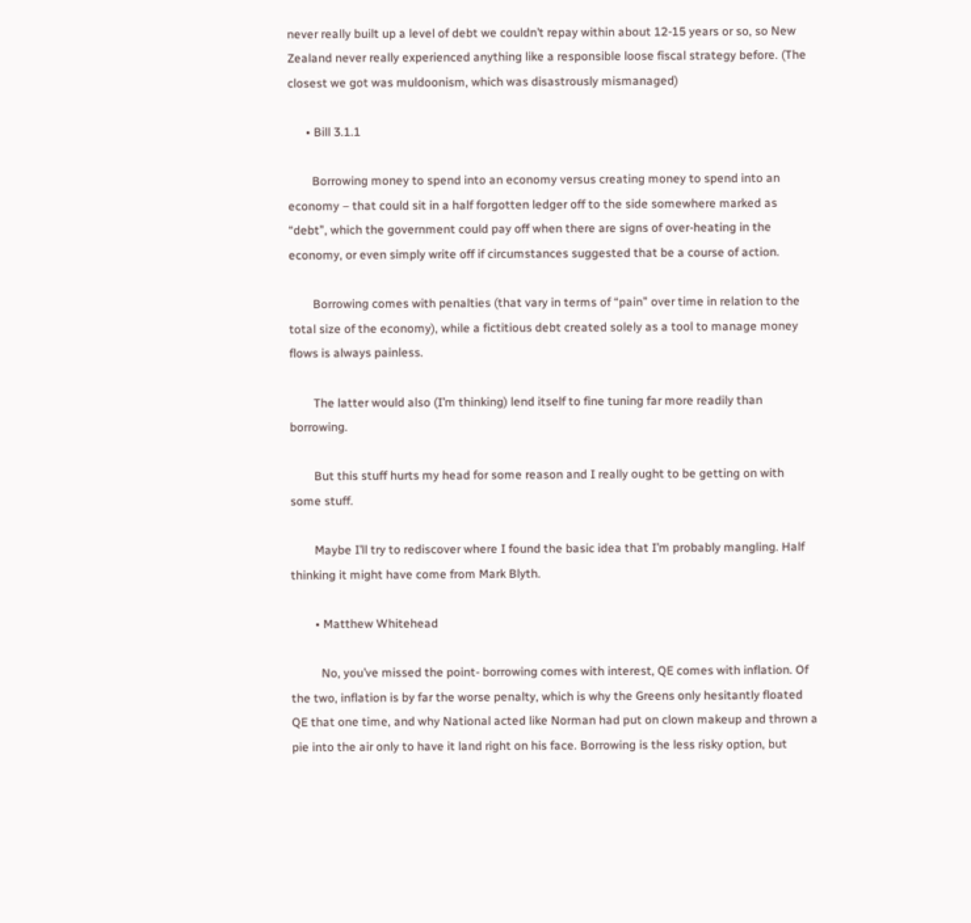never really built up a level of debt we couldn’t repay within about 12-15 years or so, so New Zealand never really experienced anything like a responsible loose fiscal strategy before. (The closest we got was muldoonism, which was disastrously mismanaged)

      • Bill 3.1.1

        Borrowing money to spend into an economy versus creating money to spend into an economy – that could sit in a half forgotten ledger off to the side somewhere marked as “debt”, which the government could pay off when there are signs of over-heating in the economy, or even simply write off if circumstances suggested that be a course of action.

        Borrowing comes with penalties (that vary in terms of “pain” over time in relation to the total size of the economy), while a fictitious debt created solely as a tool to manage money flows is always painless.

        The latter would also (I’m thinking) lend itself to fine tuning far more readily than borrowing.

        But this stuff hurts my head for some reason and I really ought to be getting on with some stuff.

        Maybe I’ll try to rediscover where I found the basic idea that I’m probably mangling. Half thinking it might have come from Mark Blyth.

        • Matthew Whitehead

          No, you’ve missed the point- borrowing comes with interest, QE comes with inflation. Of the two, inflation is by far the worse penalty, which is why the Greens only hesitantly floated QE that one time, and why National acted like Norman had put on clown makeup and thrown a pie into the air only to have it land right on his face. Borrowing is the less risky option, but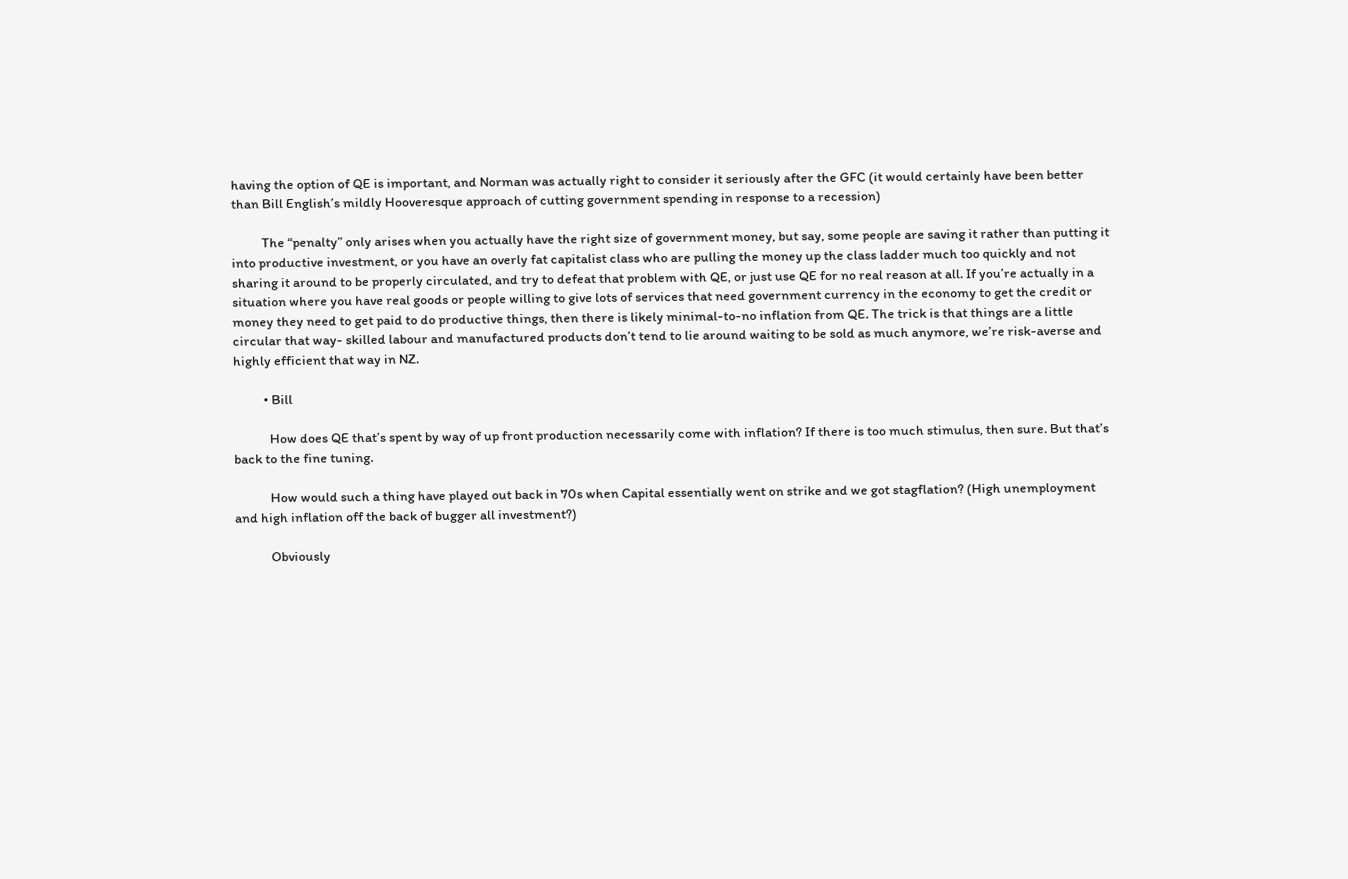having the option of QE is important, and Norman was actually right to consider it seriously after the GFC (it would certainly have been better than Bill English’s mildly Hooveresque approach of cutting government spending in response to a recession)

          The “penalty” only arises when you actually have the right size of government money, but say, some people are saving it rather than putting it into productive investment, or you have an overly fat capitalist class who are pulling the money up the class ladder much too quickly and not sharing it around to be properly circulated, and try to defeat that problem with QE, or just use QE for no real reason at all. If you’re actually in a situation where you have real goods or people willing to give lots of services that need government currency in the economy to get the credit or money they need to get paid to do productive things, then there is likely minimal-to-no inflation from QE. The trick is that things are a little circular that way- skilled labour and manufactured products don’t tend to lie around waiting to be sold as much anymore, we’re risk-averse and highly efficient that way in NZ.

          • Bill

            How does QE that’s spent by way of up front production necessarily come with inflation? If there is too much stimulus, then sure. But that’s back to the fine tuning.

            How would such a thing have played out back in 70s when Capital essentially went on strike and we got stagflation? (High unemployment and high inflation off the back of bugger all investment?)

            Obviously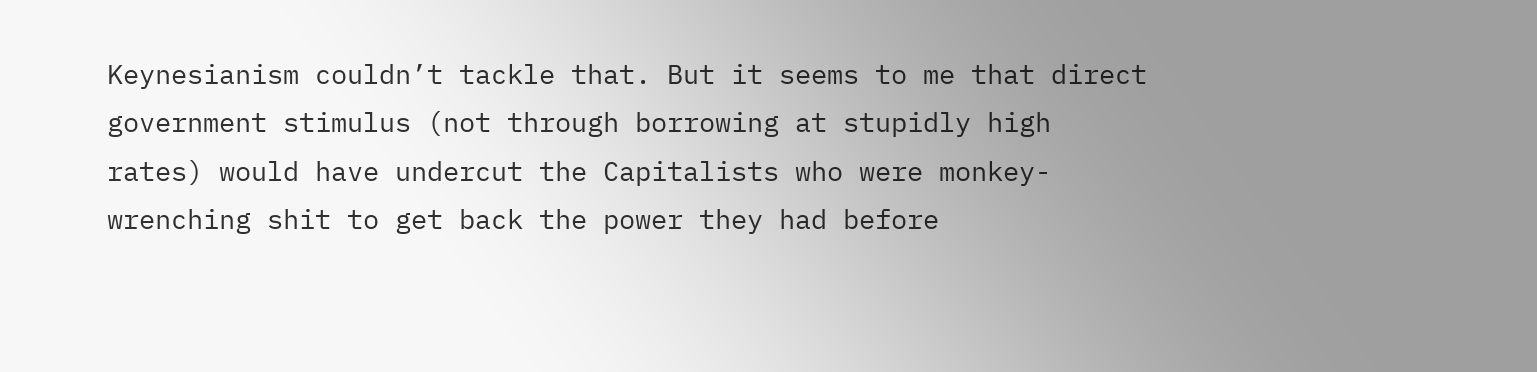Keynesianism couldn’t tackle that. But it seems to me that direct government stimulus (not through borrowing at stupidly high rates) would have undercut the Capitalists who were monkey-wrenching shit to get back the power they had before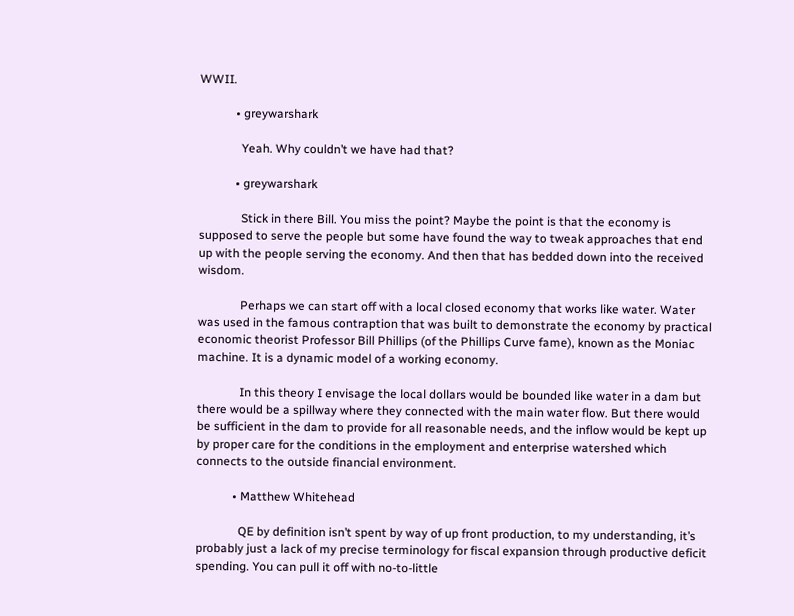WWII.

            • greywarshark

              Yeah. Why couldn’t we have had that?

            • greywarshark

              Stick in there Bill. You miss the point? Maybe the point is that the economy is supposed to serve the people but some have found the way to tweak approaches that end up with the people serving the economy. And then that has bedded down into the received wisdom.

              Perhaps we can start off with a local closed economy that works like water. Water was used in the famous contraption that was built to demonstrate the economy by practical economic theorist Professor Bill Phillips (of the Phillips Curve fame), known as the Moniac machine. It is a dynamic model of a working economy.

              In this theory I envisage the local dollars would be bounded like water in a dam but there would be a spillway where they connected with the main water flow. But there would be sufficient in the dam to provide for all reasonable needs, and the inflow would be kept up by proper care for the conditions in the employment and enterprise watershed which connects to the outside financial environment.

            • Matthew Whitehead

              QE by definition isn’t spent by way of up front production, to my understanding, it’s probably just a lack of my precise terminology for fiscal expansion through productive deficit spending. You can pull it off with no-to-little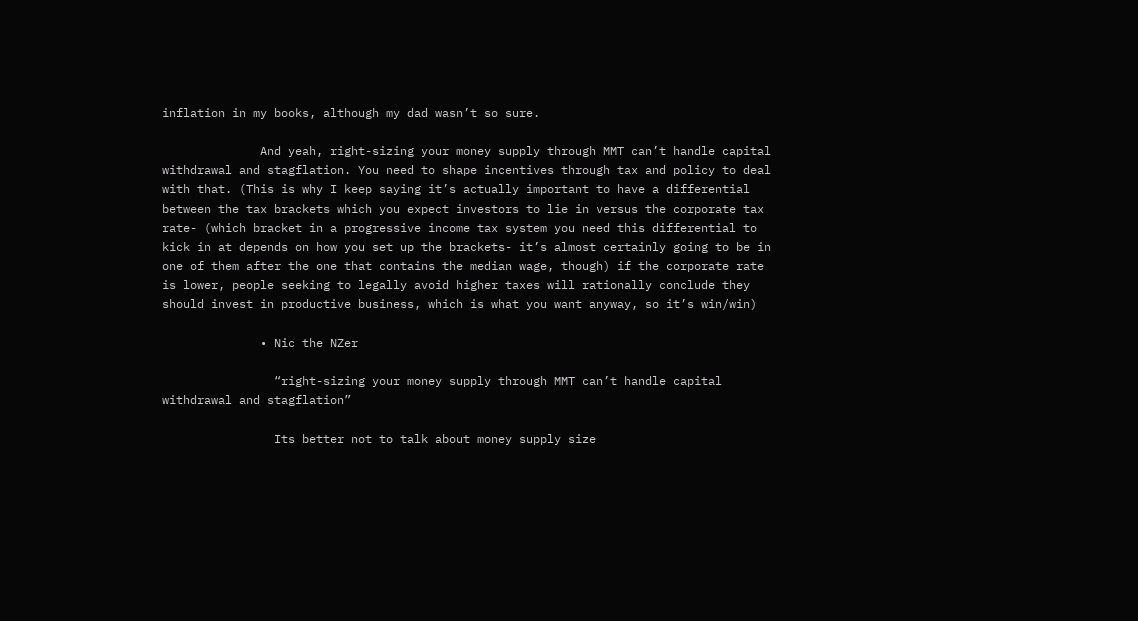inflation in my books, although my dad wasn’t so sure.

              And yeah, right-sizing your money supply through MMT can’t handle capital withdrawal and stagflation. You need to shape incentives through tax and policy to deal with that. (This is why I keep saying it’s actually important to have a differential between the tax brackets which you expect investors to lie in versus the corporate tax rate- (which bracket in a progressive income tax system you need this differential to kick in at depends on how you set up the brackets- it’s almost certainly going to be in one of them after the one that contains the median wage, though) if the corporate rate is lower, people seeking to legally avoid higher taxes will rationally conclude they should invest in productive business, which is what you want anyway, so it’s win/win)

              • Nic the NZer

                “right-sizing your money supply through MMT can’t handle capital withdrawal and stagflation”

                Its better not to talk about money supply size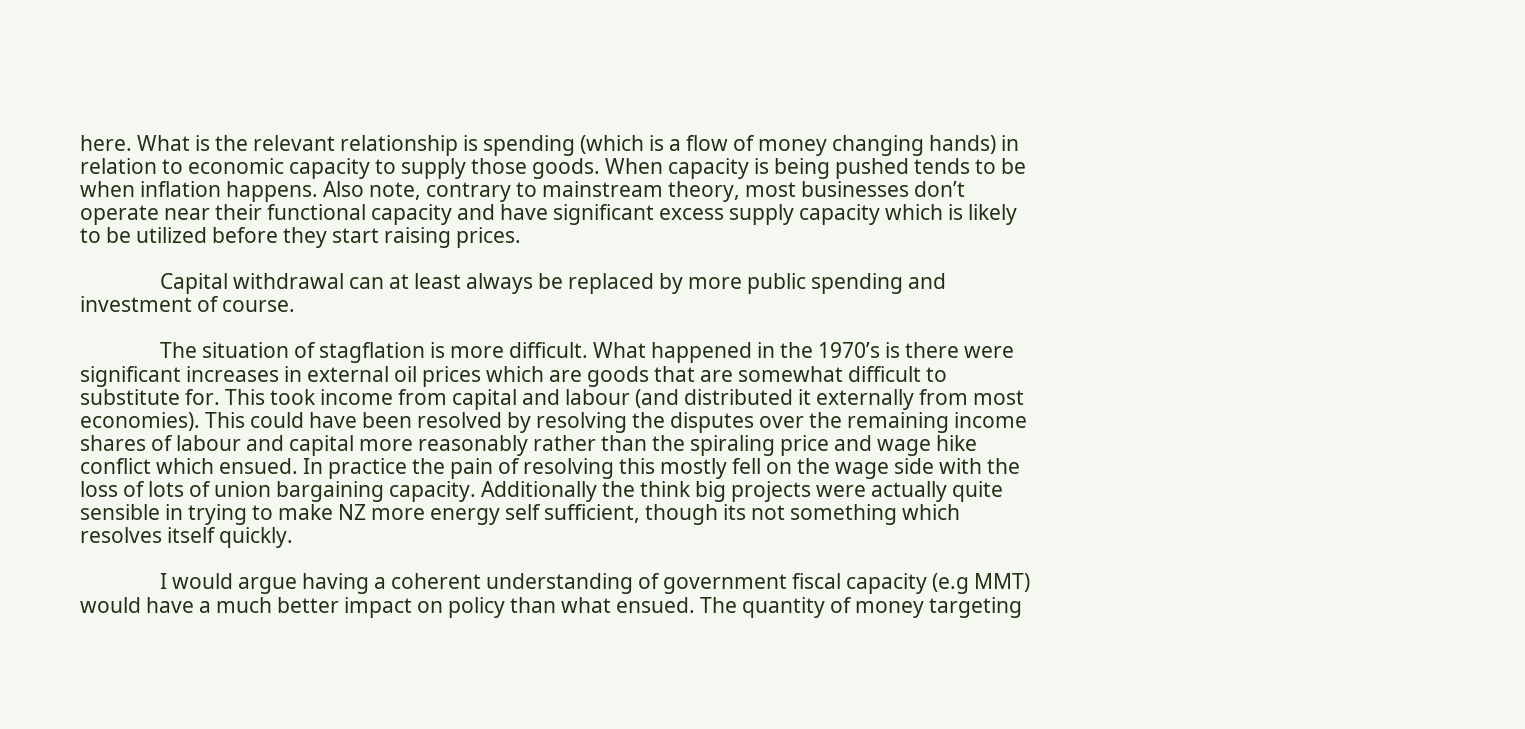here. What is the relevant relationship is spending (which is a flow of money changing hands) in relation to economic capacity to supply those goods. When capacity is being pushed tends to be when inflation happens. Also note, contrary to mainstream theory, most businesses don’t operate near their functional capacity and have significant excess supply capacity which is likely to be utilized before they start raising prices.

                Capital withdrawal can at least always be replaced by more public spending and investment of course.

                The situation of stagflation is more difficult. What happened in the 1970’s is there were significant increases in external oil prices which are goods that are somewhat difficult to substitute for. This took income from capital and labour (and distributed it externally from most economies). This could have been resolved by resolving the disputes over the remaining income shares of labour and capital more reasonably rather than the spiraling price and wage hike conflict which ensued. In practice the pain of resolving this mostly fell on the wage side with the loss of lots of union bargaining capacity. Additionally the think big projects were actually quite sensible in trying to make NZ more energy self sufficient, though its not something which resolves itself quickly.

                I would argue having a coherent understanding of government fiscal capacity (e.g MMT) would have a much better impact on policy than what ensued. The quantity of money targeting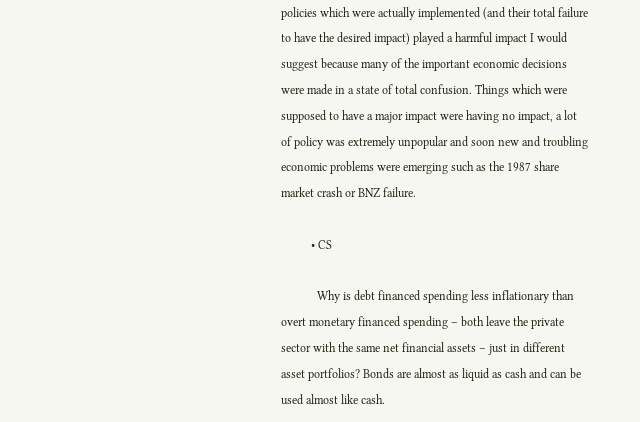policies which were actually implemented (and their total failure to have the desired impact) played a harmful impact I would suggest because many of the important economic decisions were made in a state of total confusion. Things which were supposed to have a major impact were having no impact, a lot of policy was extremely unpopular and soon new and troubling economic problems were emerging such as the 1987 share market crash or BNZ failure.

          • CS

            Why is debt financed spending less inflationary than overt monetary financed spending – both leave the private sector with the same net financial assets – just in different asset portfolios? Bonds are almost as liquid as cash and can be used almost like cash.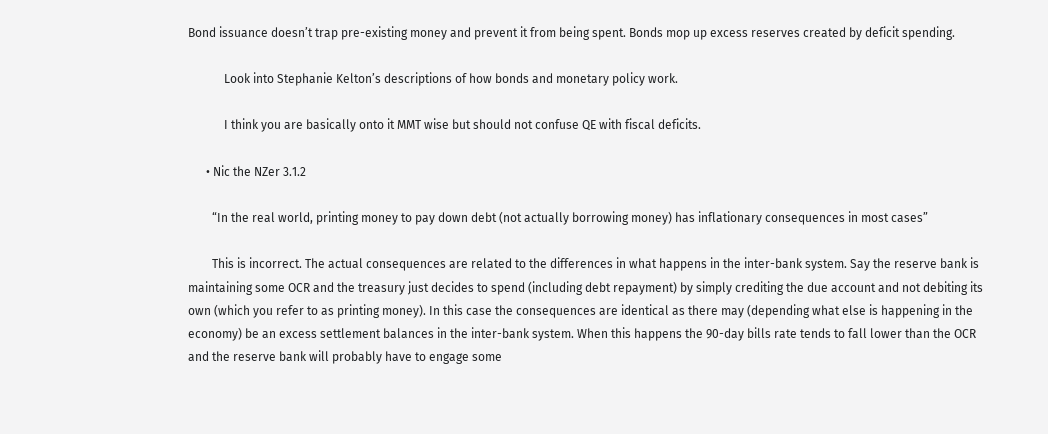Bond issuance doesn’t trap pre-existing money and prevent it from being spent. Bonds mop up excess reserves created by deficit spending.

            Look into Stephanie Kelton’s descriptions of how bonds and monetary policy work.

            I think you are basically onto it MMT wise but should not confuse QE with fiscal deficits.

      • Nic the NZer 3.1.2

        “In the real world, printing money to pay down debt (not actually borrowing money) has inflationary consequences in most cases”

        This is incorrect. The actual consequences are related to the differences in what happens in the inter-bank system. Say the reserve bank is maintaining some OCR and the treasury just decides to spend (including debt repayment) by simply crediting the due account and not debiting its own (which you refer to as printing money). In this case the consequences are identical as there may (depending what else is happening in the economy) be an excess settlement balances in the inter-bank system. When this happens the 90-day bills rate tends to fall lower than the OCR and the reserve bank will probably have to engage some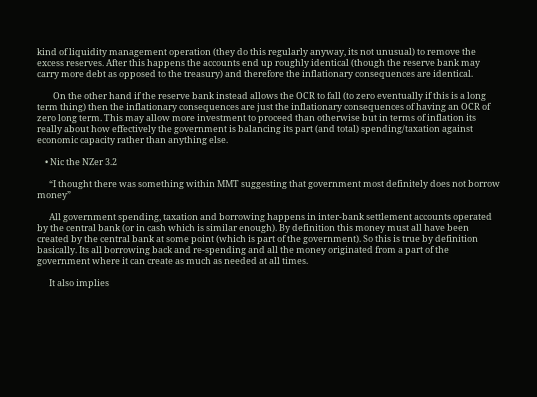kind of liquidity management operation (they do this regularly anyway, its not unusual) to remove the excess reserves. After this happens the accounts end up roughly identical (though the reserve bank may carry more debt as opposed to the treasury) and therefore the inflationary consequences are identical.

        On the other hand if the reserve bank instead allows the OCR to fall (to zero eventually if this is a long term thing) then the inflationary consequences are just the inflationary consequences of having an OCR of zero long term. This may allow more investment to proceed than otherwise but in terms of inflation its really about how effectively the government is balancing its part (and total) spending/taxation against economic capacity rather than anything else.

    • Nic the NZer 3.2

      “I thought there was something within MMT suggesting that government most definitely does not borrow money”

      All government spending, taxation and borrowing happens in inter-bank settlement accounts operated by the central bank (or in cash which is similar enough). By definition this money must all have been created by the central bank at some point (which is part of the government). So this is true by definition basically. Its all borrowing back and re-spending and all the money originated from a part of the government where it can create as much as needed at all times.

      It also implies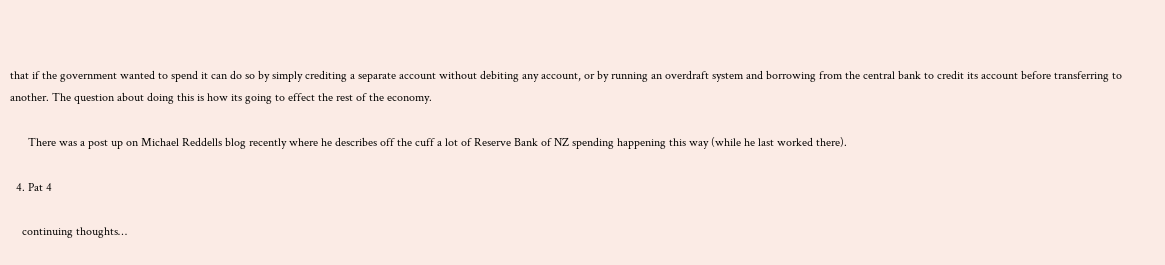that if the government wanted to spend it can do so by simply crediting a separate account without debiting any account, or by running an overdraft system and borrowing from the central bank to credit its account before transferring to another. The question about doing this is how its going to effect the rest of the economy.

      There was a post up on Michael Reddells blog recently where he describes off the cuff a lot of Reserve Bank of NZ spending happening this way (while he last worked there).

  4. Pat 4

    continuing thoughts…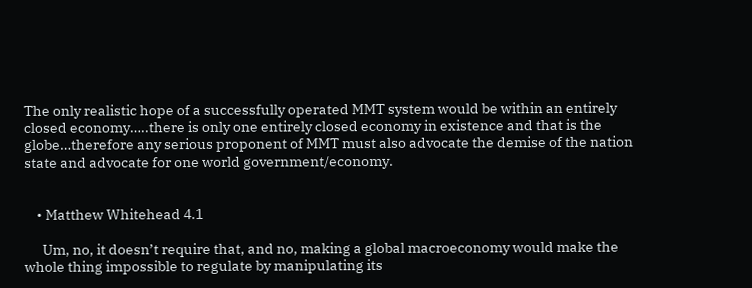The only realistic hope of a successfully operated MMT system would be within an entirely closed economy…..there is only one entirely closed economy in existence and that is the globe…therefore any serious proponent of MMT must also advocate the demise of the nation state and advocate for one world government/economy.


    • Matthew Whitehead 4.1

      Um, no, it doesn’t require that, and no, making a global macroeconomy would make the whole thing impossible to regulate by manipulating its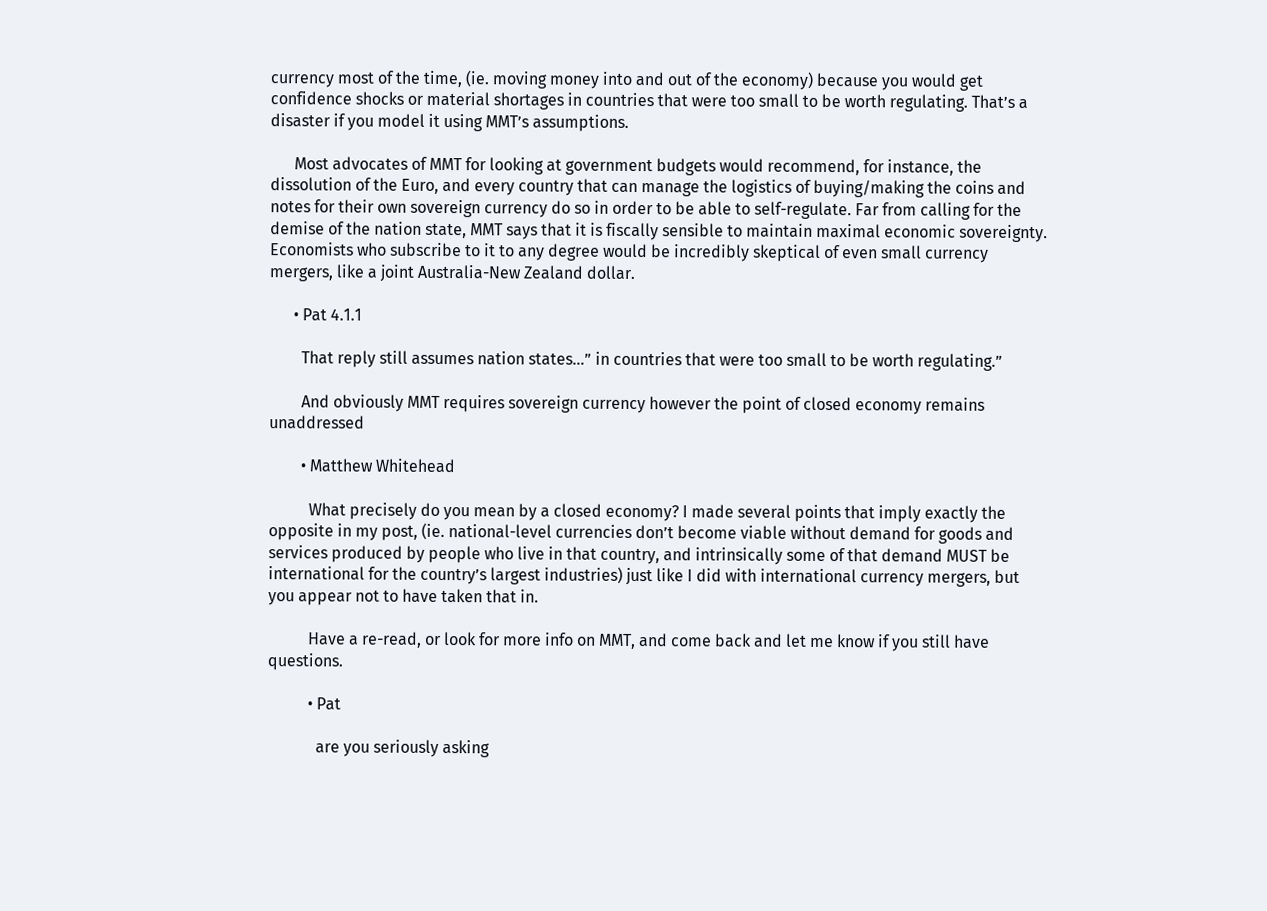currency most of the time, (ie. moving money into and out of the economy) because you would get confidence shocks or material shortages in countries that were too small to be worth regulating. That’s a disaster if you model it using MMT’s assumptions.

      Most advocates of MMT for looking at government budgets would recommend, for instance, the dissolution of the Euro, and every country that can manage the logistics of buying/making the coins and notes for their own sovereign currency do so in order to be able to self-regulate. Far from calling for the demise of the nation state, MMT says that it is fiscally sensible to maintain maximal economic sovereignty. Economists who subscribe to it to any degree would be incredibly skeptical of even small currency mergers, like a joint Australia-New Zealand dollar.

      • Pat 4.1.1

        That reply still assumes nation states…” in countries that were too small to be worth regulating.”

        And obviously MMT requires sovereign currency however the point of closed economy remains unaddressed

        • Matthew Whitehead

          What precisely do you mean by a closed economy? I made several points that imply exactly the opposite in my post, (ie. national-level currencies don’t become viable without demand for goods and services produced by people who live in that country, and intrinsically some of that demand MUST be international for the country’s largest industries) just like I did with international currency mergers, but you appear not to have taken that in.

          Have a re-read, or look for more info on MMT, and come back and let me know if you still have questions.

          • Pat

            are you seriously asking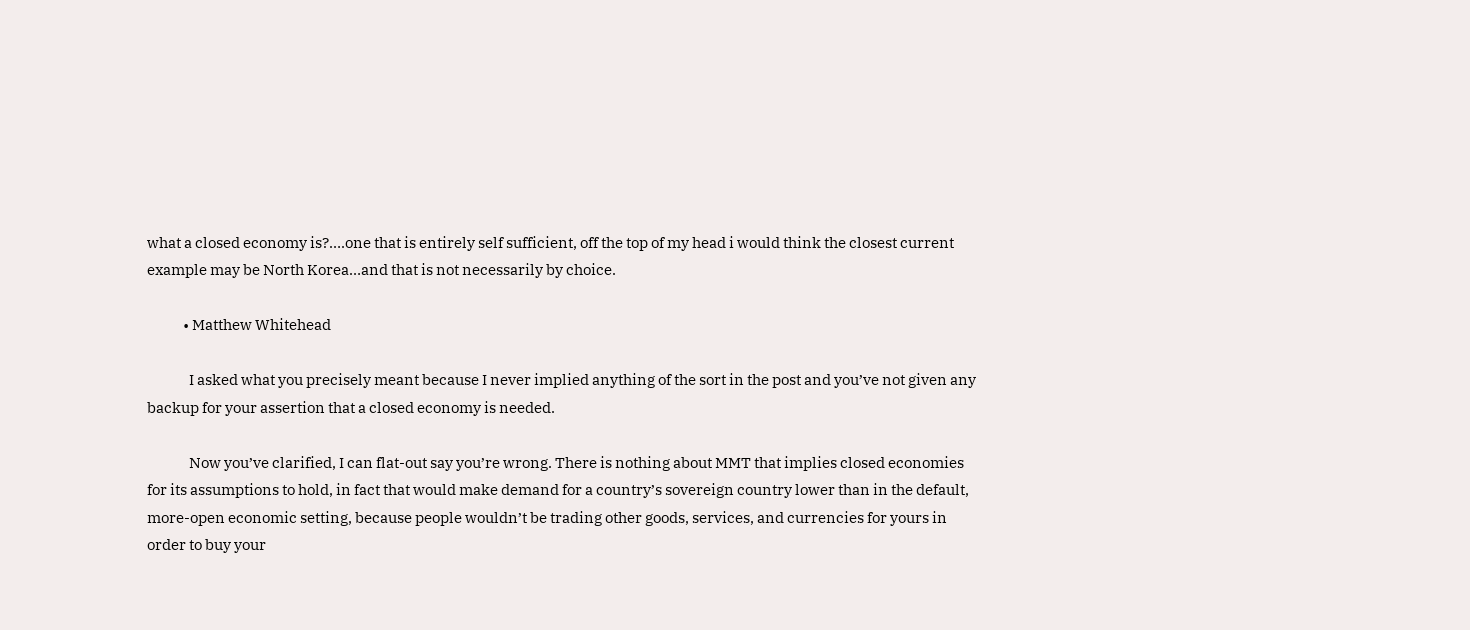what a closed economy is?….one that is entirely self sufficient, off the top of my head i would think the closest current example may be North Korea…and that is not necessarily by choice.

            • Matthew Whitehead

              I asked what you precisely meant because I never implied anything of the sort in the post and you’ve not given any backup for your assertion that a closed economy is needed.

              Now you’ve clarified, I can flat-out say you’re wrong. There is nothing about MMT that implies closed economies for its assumptions to hold, in fact that would make demand for a country’s sovereign country lower than in the default, more-open economic setting, because people wouldn’t be trading other goods, services, and currencies for yours in order to buy your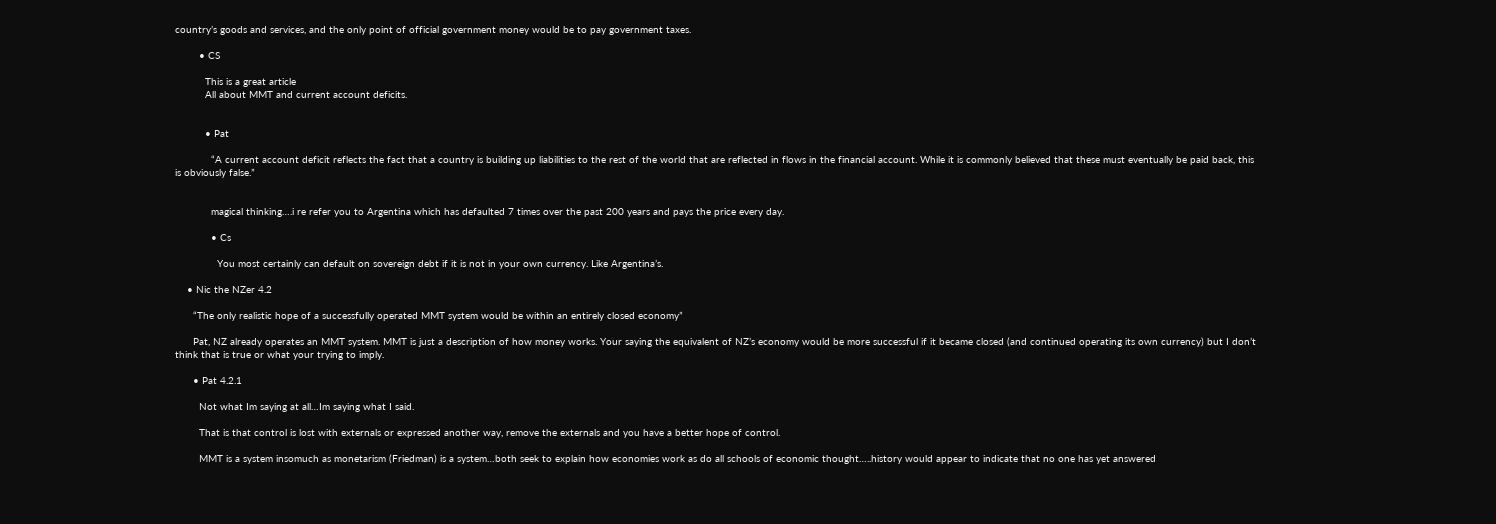country’s goods and services, and the only point of official government money would be to pay government taxes.

        • CS

          This is a great article
          All about MMT and current account deficits.


          • Pat

            “A current account deficit reflects the fact that a country is building up liabilities to the rest of the world that are reflected in flows in the financial account. While it is commonly believed that these must eventually be paid back, this is obviously false.”


            magical thinking….i re refer you to Argentina which has defaulted 7 times over the past 200 years and pays the price every day.

            • Cs

              You most certainly can default on sovereign debt if it is not in your own currency. Like Argentina’s.

    • Nic the NZer 4.2

      “The only realistic hope of a successfully operated MMT system would be within an entirely closed economy”

      Pat, NZ already operates an MMT system. MMT is just a description of how money works. Your saying the equivalent of NZ’s economy would be more successful if it became closed (and continued operating its own currency) but I don’t think that is true or what your trying to imply.

      • Pat 4.2.1

        Not what Im saying at all…Im saying what I said.

        That is that control is lost with externals or expressed another way, remove the externals and you have a better hope of control.

        MMT is a system insomuch as monetarism (Friedman) is a system…both seek to explain how economies work as do all schools of economic thought…..history would appear to indicate that no one has yet answered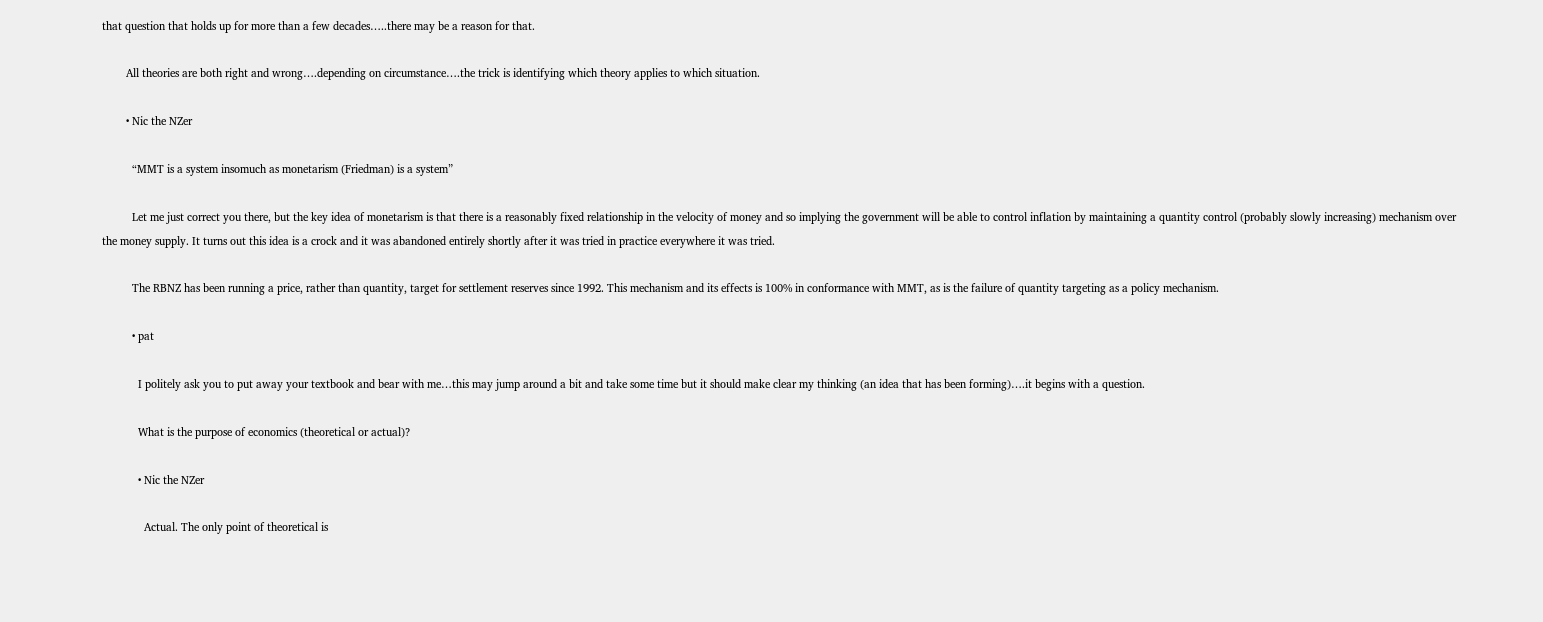that question that holds up for more than a few decades…..there may be a reason for that.

        All theories are both right and wrong….depending on circumstance….the trick is identifying which theory applies to which situation.

        • Nic the NZer

          “MMT is a system insomuch as monetarism (Friedman) is a system”

          Let me just correct you there, but the key idea of monetarism is that there is a reasonably fixed relationship in the velocity of money and so implying the government will be able to control inflation by maintaining a quantity control (probably slowly increasing) mechanism over the money supply. It turns out this idea is a crock and it was abandoned entirely shortly after it was tried in practice everywhere it was tried.

          The RBNZ has been running a price, rather than quantity, target for settlement reserves since 1992. This mechanism and its effects is 100% in conformance with MMT, as is the failure of quantity targeting as a policy mechanism.

          • pat

            I politely ask you to put away your textbook and bear with me…this may jump around a bit and take some time but it should make clear my thinking (an idea that has been forming)….it begins with a question.

            What is the purpose of economics (theoretical or actual)?

            • Nic the NZer

              Actual. The only point of theoretical is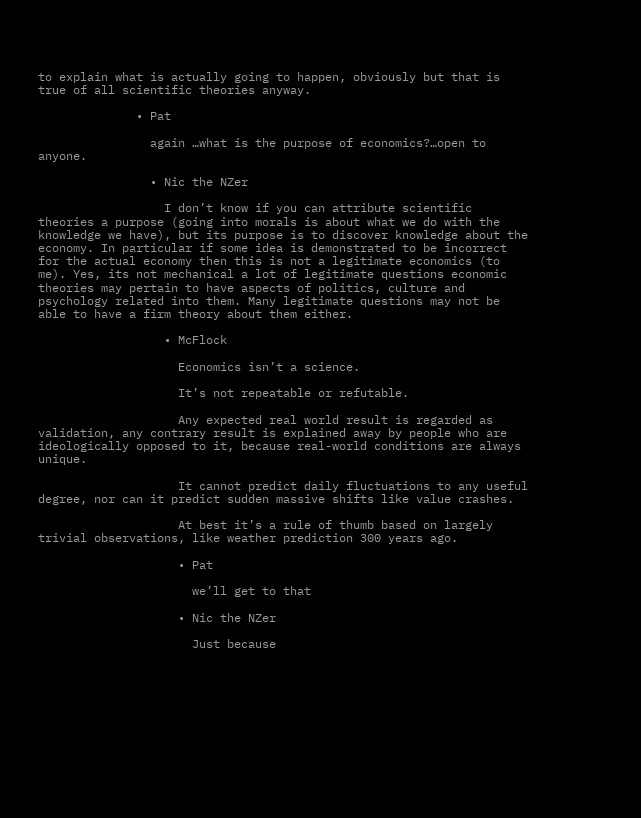to explain what is actually going to happen, obviously but that is true of all scientific theories anyway.

              • Pat

                again …what is the purpose of economics?…open to anyone.

                • Nic the NZer

                  I don’t know if you can attribute scientific theories a purpose (going into morals is about what we do with the knowledge we have), but its purpose is to discover knowledge about the economy. In particular if some idea is demonstrated to be incorrect for the actual economy then this is not a legitimate economics (to me). Yes, its not mechanical a lot of legitimate questions economic theories may pertain to have aspects of politics, culture and psychology related into them. Many legitimate questions may not be able to have a firm theory about them either.

                  • McFlock

                    Economics isn’t a science.

                    It’s not repeatable or refutable.

                    Any expected real world result is regarded as validation, any contrary result is explained away by people who are ideologically opposed to it, because real-world conditions are always unique.

                    It cannot predict daily fluctuations to any useful degree, nor can it predict sudden massive shifts like value crashes.

                    At best it’s a rule of thumb based on largely trivial observations, like weather prediction 300 years ago.

                    • Pat

                      we’ll get to that

                    • Nic the NZer

                      Just because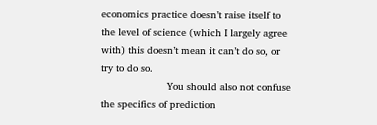economics practice doesn’t raise itself to the level of science (which I largely agree with) this doesn’t mean it can’t do so, or try to do so.
                      You should also not confuse the specifics of prediction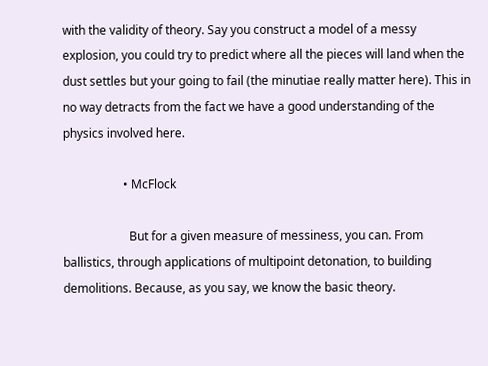with the validity of theory. Say you construct a model of a messy explosion, you could try to predict where all the pieces will land when the dust settles but your going to fail (the minutiae really matter here). This in no way detracts from the fact we have a good understanding of the physics involved here.

                    • McFlock

                      But for a given measure of messiness, you can. From ballistics, through applications of multipoint detonation, to building demolitions. Because, as you say, we know the basic theory.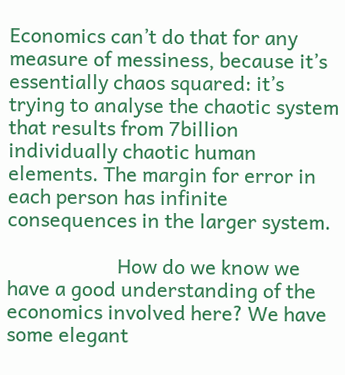Economics can’t do that for any measure of messiness, because it’s essentially chaos squared: it’s trying to analyse the chaotic system that results from 7billion individually chaotic human elements. The margin for error in each person has infinite consequences in the larger system.

                      How do we know we have a good understanding of the economics involved here? We have some elegant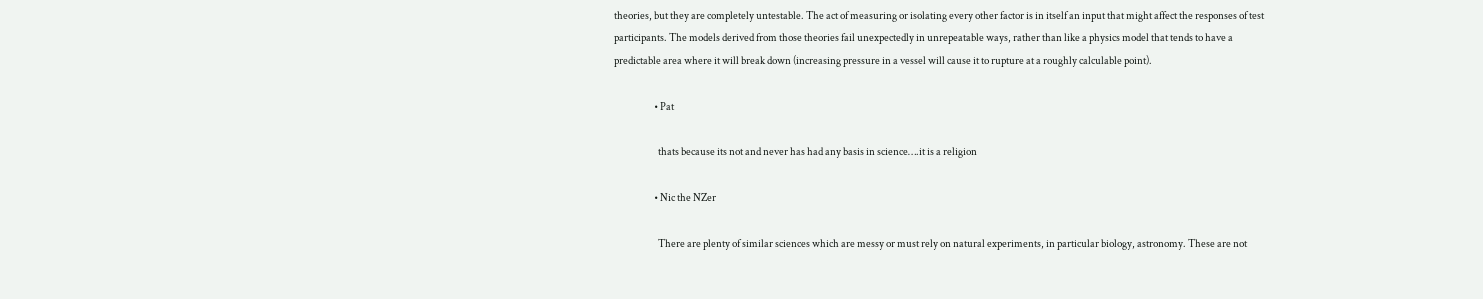theories, but they are completely untestable. The act of measuring or isolating every other factor is in itself an input that might affect the responses of test participants. The models derived from those theories fail unexpectedly in unrepeatable ways, rather than like a physics model that tends to have a predictable area where it will break down (increasing pressure in a vessel will cause it to rupture at a roughly calculable point).

                    • Pat

                      thats because its not and never has had any basis in science….it is a religion

                    • Nic the NZer

                      There are plenty of similar sciences which are messy or must rely on natural experiments, in particular biology, astronomy. These are not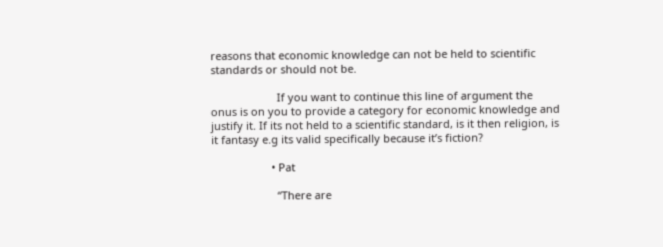reasons that economic knowledge can not be held to scientific standards or should not be.

                      If you want to continue this line of argument the onus is on you to provide a category for economic knowledge and justify it. If its not held to a scientific standard, is it then religion, is it fantasy e.g its valid specifically because it’s fiction?

                    • Pat

                      “There are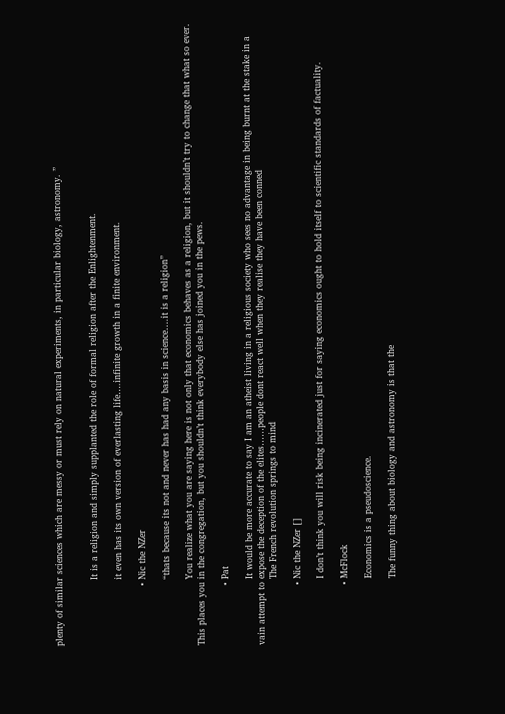plenty of similar sciences which are messy or must rely on natural experiments, in particular biology, astronomy. ”


                      It is a religion and simply supplanted the role of formal religion after the Enlightenment.

                      it even has its own version of everlasting life….infinite growth in a finite environment.

                    • Nic the NZer

                      “thats because its not and never has had any basis in science….it is a religion”

                      You realize what you are saying here is not only that economics behaves as a religion, but it shouldn’t try to change that what so ever. This places you in the congregation, but you shouldn’t think everybody else has joined you in the pews.

                    • Pat

                      It would be more accurate to say I am an atheist living in a religious society who sees no advantage in being burnt at the stake in a vain attempt to expose the deception of the elites……people dont react well when they realise they have been conned
                      The French revolution springs to mind

                    • Nic the NZer []

                      I don’t think you will risk being incinerated just for saying economics ought to hold itself to scientific standards of factuality.

                    • McFlock

                      Economics is a pseudoscience.

                      The funny thing about biology and astronomy is that the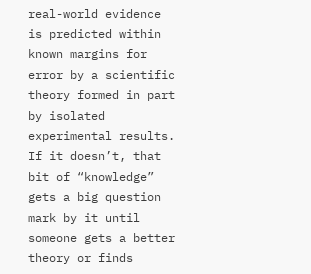real-world evidence is predicted within known margins for error by a scientific theory formed in part by isolated experimental results. If it doesn’t, that bit of “knowledge” gets a big question mark by it until someone gets a better theory or finds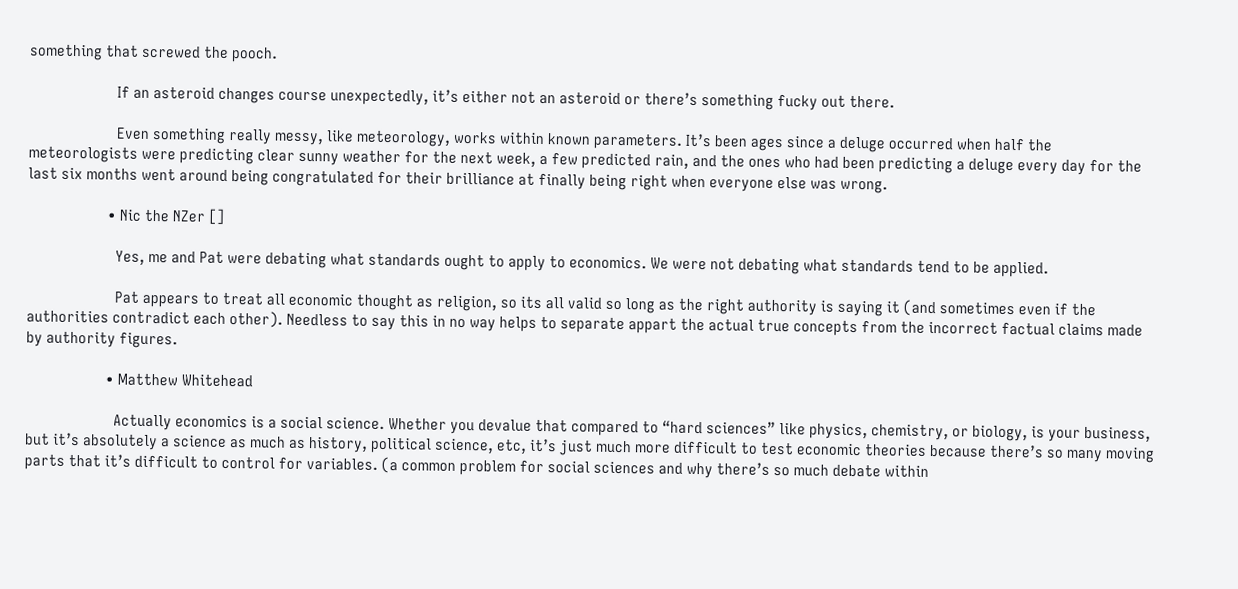something that screwed the pooch.

                      If an asteroid changes course unexpectedly, it’s either not an asteroid or there’s something fucky out there.

                      Even something really messy, like meteorology, works within known parameters. It’s been ages since a deluge occurred when half the meteorologists were predicting clear sunny weather for the next week, a few predicted rain, and the ones who had been predicting a deluge every day for the last six months went around being congratulated for their brilliance at finally being right when everyone else was wrong.

                    • Nic the NZer []

                      Yes, me and Pat were debating what standards ought to apply to economics. We were not debating what standards tend to be applied.

                      Pat appears to treat all economic thought as religion, so its all valid so long as the right authority is saying it (and sometimes even if the authorities contradict each other). Needless to say this in no way helps to separate appart the actual true concepts from the incorrect factual claims made by authority figures.

                    • Matthew Whitehead

                      Actually economics is a social science. Whether you devalue that compared to “hard sciences” like physics, chemistry, or biology, is your business, but it’s absolutely a science as much as history, political science, etc, it’s just much more difficult to test economic theories because there’s so many moving parts that it’s difficult to control for variables. (a common problem for social sciences and why there’s so much debate within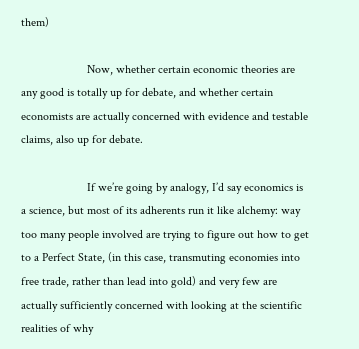them)

                      Now, whether certain economic theories are any good is totally up for debate, and whether certain economists are actually concerned with evidence and testable claims, also up for debate.

                      If we’re going by analogy, I’d say economics is a science, but most of its adherents run it like alchemy: way too many people involved are trying to figure out how to get to a Perfect State, (in this case, transmuting economies into free trade, rather than lead into gold) and very few are actually sufficiently concerned with looking at the scientific realities of why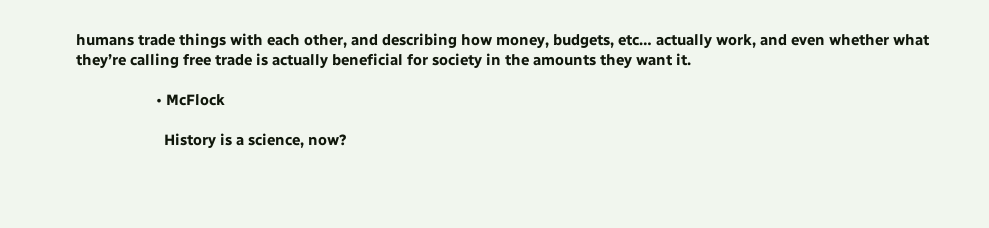humans trade things with each other, and describing how money, budgets, etc… actually work, and even whether what they’re calling free trade is actually beneficial for society in the amounts they want it.

                    • McFlock

                      History is a science, now?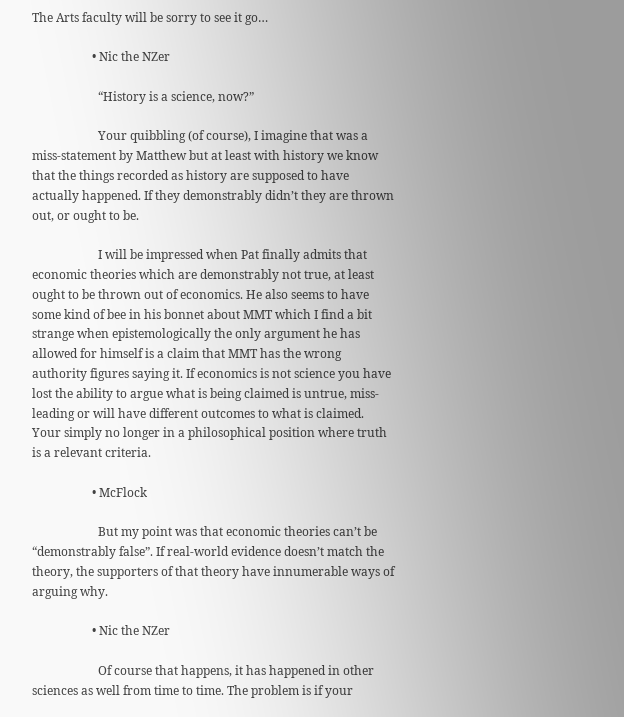The Arts faculty will be sorry to see it go…

                    • Nic the NZer

                      “History is a science, now?”

                      Your quibbling (of course), I imagine that was a miss-statement by Matthew but at least with history we know that the things recorded as history are supposed to have actually happened. If they demonstrably didn’t they are thrown out, or ought to be.

                      I will be impressed when Pat finally admits that economic theories which are demonstrably not true, at least ought to be thrown out of economics. He also seems to have some kind of bee in his bonnet about MMT which I find a bit strange when epistemologically the only argument he has allowed for himself is a claim that MMT has the wrong authority figures saying it. If economics is not science you have lost the ability to argue what is being claimed is untrue, miss-leading or will have different outcomes to what is claimed. Your simply no longer in a philosophical position where truth is a relevant criteria.

                    • McFlock

                      But my point was that economic theories can’t be “demonstrably false”. If real-world evidence doesn’t match the theory, the supporters of that theory have innumerable ways of arguing why.

                    • Nic the NZer

                      Of course that happens, it has happened in other sciences as well from time to time. The problem is if your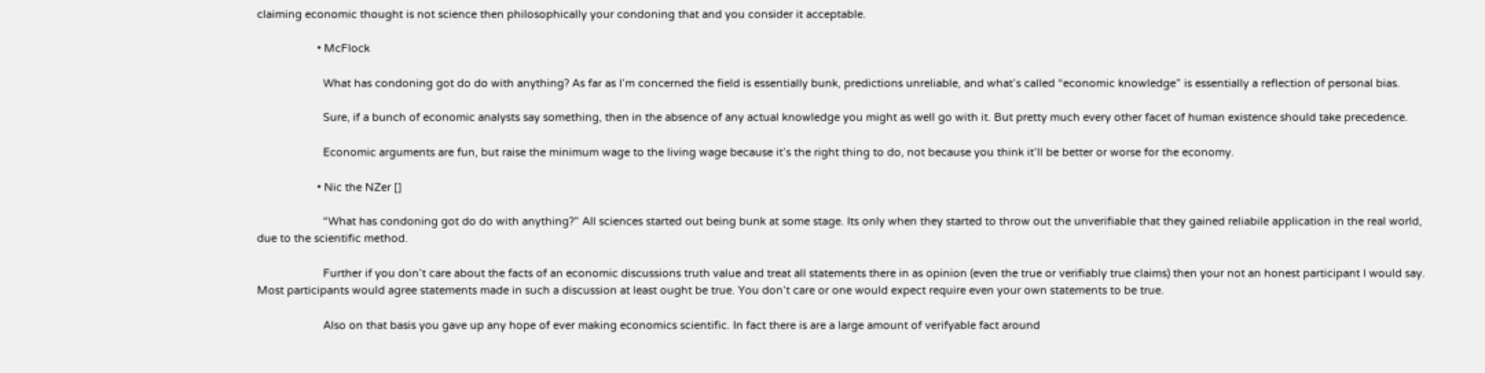claiming economic thought is not science then philosophically your condoning that and you consider it acceptable.

                    • McFlock

                      What has condoning got do do with anything? As far as I’m concerned the field is essentially bunk, predictions unreliable, and what’s called “economic knowledge” is essentially a reflection of personal bias.

                      Sure, if a bunch of economic analysts say something, then in the absence of any actual knowledge you might as well go with it. But pretty much every other facet of human existence should take precedence.

                      Economic arguments are fun, but raise the minimum wage to the living wage because it’s the right thing to do, not because you think it’ll be better or worse for the economy.

                    • Nic the NZer []

                      “What has condoning got do do with anything?” All sciences started out being bunk at some stage. Its only when they started to throw out the unverifiable that they gained reliabile application in the real world, due to the scientific method.

                      Further if you don’t care about the facts of an economic discussions truth value and treat all statements there in as opinion (even the true or verifiably true claims) then your not an honest participant I would say. Most participants would agree statements made in such a discussion at least ought be true. You don’t care or one would expect require even your own statements to be true.

                      Also on that basis you gave up any hope of ever making economics scientific. In fact there is are a large amount of verifyable fact around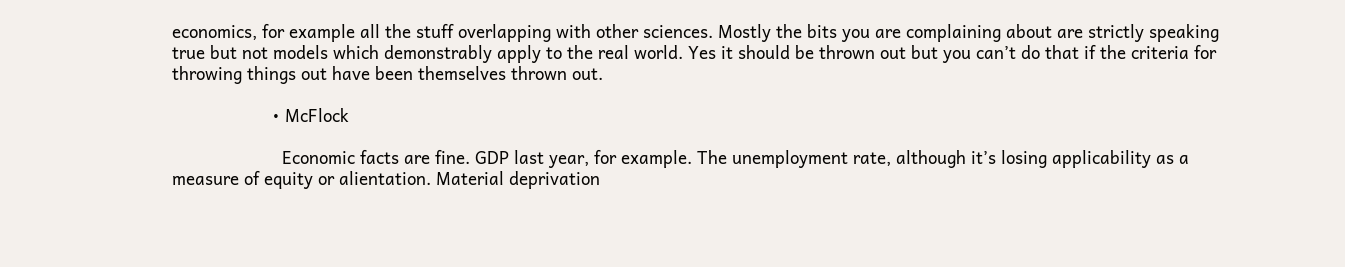economics, for example all the stuff overlapping with other sciences. Mostly the bits you are complaining about are strictly speaking true but not models which demonstrably apply to the real world. Yes it should be thrown out but you can’t do that if the criteria for throwing things out have been themselves thrown out.

                    • McFlock

                      Economic facts are fine. GDP last year, for example. The unemployment rate, although it’s losing applicability as a measure of equity or alientation. Material deprivation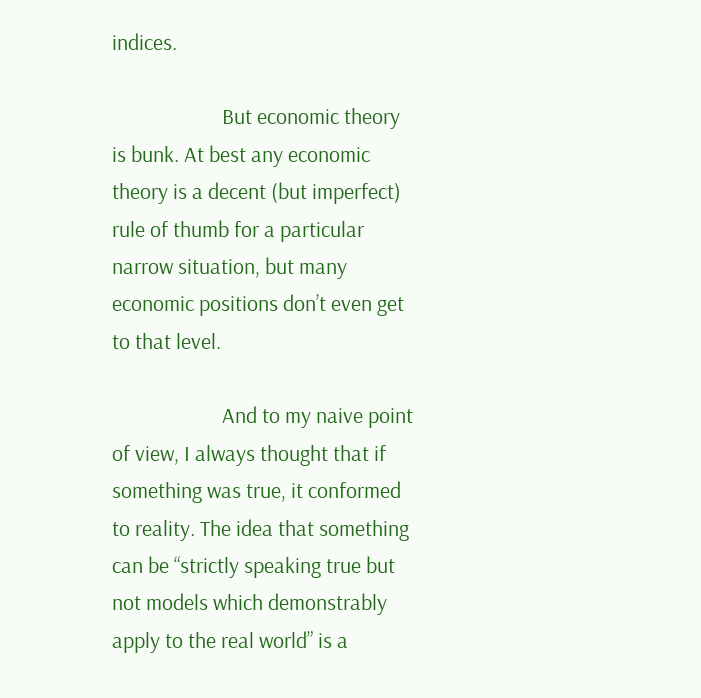indices.

                      But economic theory is bunk. At best any economic theory is a decent (but imperfect) rule of thumb for a particular narrow situation, but many economic positions don’t even get to that level.

                      And to my naive point of view, I always thought that if something was true, it conformed to reality. The idea that something can be “strictly speaking true but not models which demonstrably apply to the real world” is a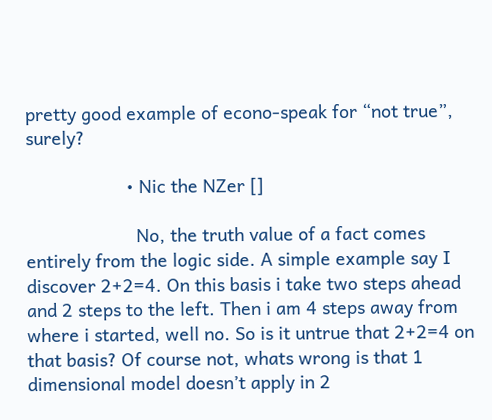pretty good example of econo-speak for “not true”, surely?

                    • Nic the NZer []

                      No, the truth value of a fact comes entirely from the logic side. A simple example say I discover 2+2=4. On this basis i take two steps ahead and 2 steps to the left. Then i am 4 steps away from where i started, well no. So is it untrue that 2+2=4 on that basis? Of course not, whats wrong is that 1 dimensional model doesn’t apply in 2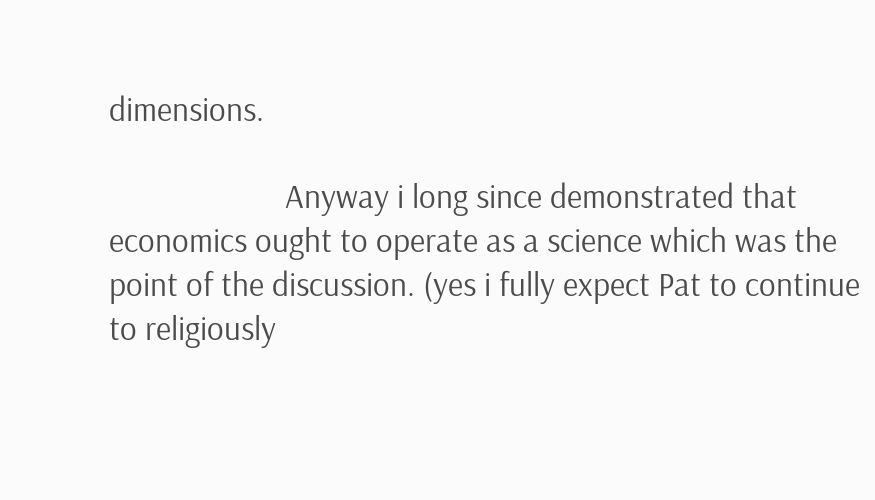dimensions.

                      Anyway i long since demonstrated that economics ought to operate as a science which was the point of the discussion. (yes i fully expect Pat to continue to religiously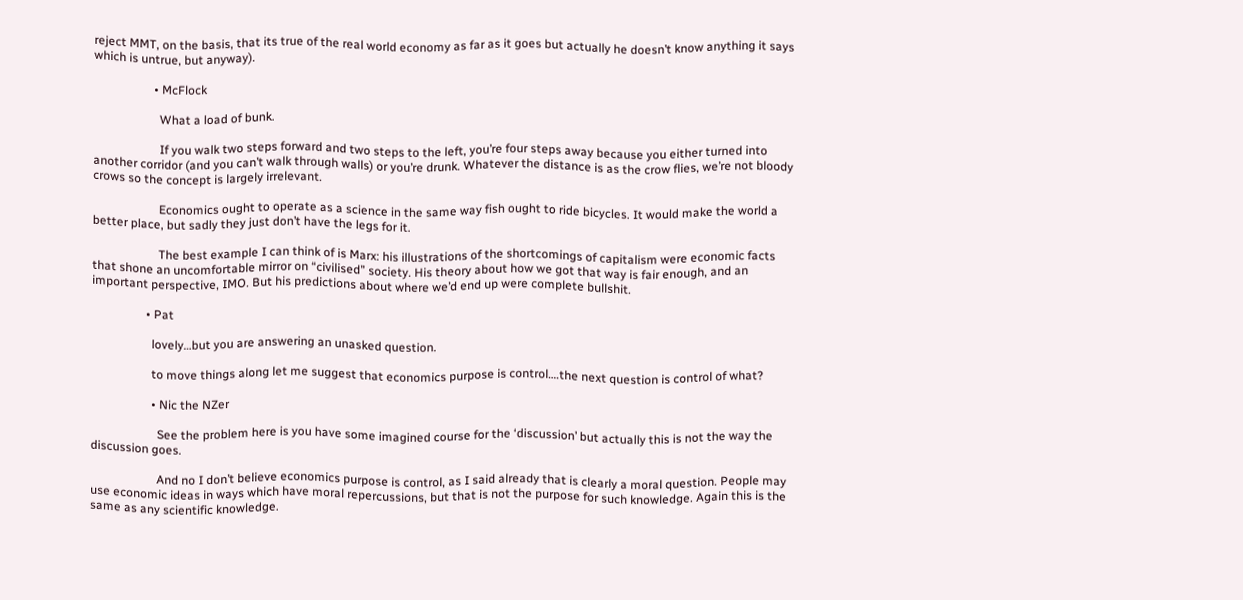reject MMT, on the basis, that its true of the real world economy as far as it goes but actually he doesn’t know anything it says which is untrue, but anyway).

                    • McFlock

                      What a load of bunk.

                      If you walk two steps forward and two steps to the left, you’re four steps away because you either turned into another corridor (and you can’t walk through walls) or you’re drunk. Whatever the distance is as the crow flies, we’re not bloody crows so the concept is largely irrelevant.

                      Economics ought to operate as a science in the same way fish ought to ride bicycles. It would make the world a better place, but sadly they just don’t have the legs for it.

                      The best example I can think of is Marx: his illustrations of the shortcomings of capitalism were economic facts that shone an uncomfortable mirror on “civilised” society. His theory about how we got that way is fair enough, and an important perspective, IMO. But his predictions about where we’d end up were complete bullshit.

                  • Pat

                    lovely…but you are answering an unasked question.

                    to move things along let me suggest that economics purpose is control….the next question is control of what?

                    • Nic the NZer

                      See the problem here is you have some imagined course for the ‘discussion’ but actually this is not the way the discussion goes.

                      And no I don’t believe economics purpose is control, as I said already that is clearly a moral question. People may use economic ideas in ways which have moral repercussions, but that is not the purpose for such knowledge. Again this is the same as any scientific knowledge.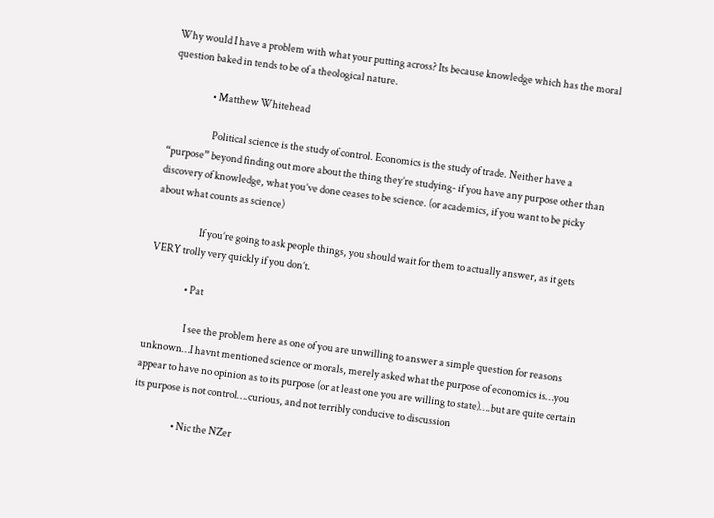Why would I have a problem with what your putting across? Its because knowledge which has the moral question baked in tends to be of a theological nature.

                    • Matthew Whitehead

                      Political science is the study of control. Economics is the study of trade. Neither have a “purpose” beyond finding out more about the thing they’re studying- if you have any purpose other than discovery of knowledge, what you’ve done ceases to be science. (or academics, if you want to be picky about what counts as science)

                      If you’re going to ask people things, you should wait for them to actually answer, as it gets VERY trolly very quickly if you don’t.

                  • Pat

                    I see the problem here as one of you are unwilling to answer a simple question for reasons unknown…I havnt mentioned science or morals, merely asked what the purpose of economics is…you appear to have no opinion as to its purpose (or at least one you are willing to state)….but are quite certain its purpose is not control….curious, and not terribly conducive to discussion

                    • Nic the NZer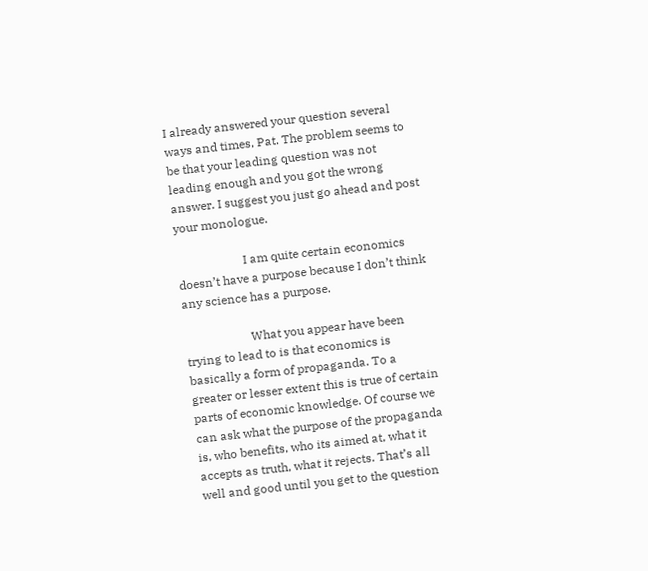I already answered your question several ways and times, Pat. The problem seems to be that your leading question was not leading enough and you got the wrong answer. I suggest you just go ahead and post your monologue.

                      I am quite certain economics doesn’t have a purpose because I don’t think any science has a purpose.

                      What you appear have been trying to lead to is that economics is basically a form of propaganda. To a greater or lesser extent this is true of certain parts of economic knowledge. Of course we can ask what the purpose of the propaganda is, who benefits, who its aimed at, what it accepts as truth, what it rejects. That’s all well and good until you get to the question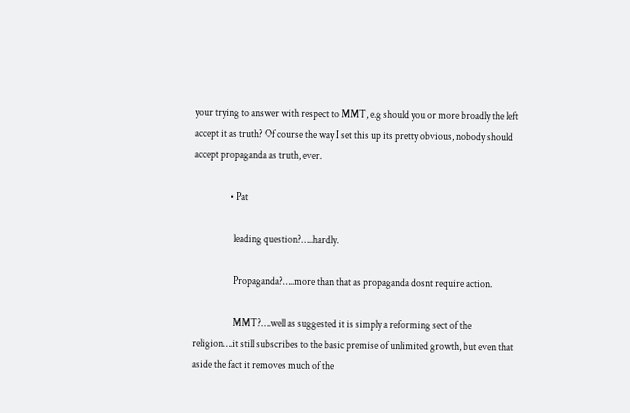your trying to answer with respect to MMT, e.g should you or more broadly the left accept it as truth? Of course the way I set this up its pretty obvious, nobody should accept propaganda as truth, ever.

                  • Pat

                    leading question?…..hardly.

                    Propaganda?…..more than that as propaganda dosnt require action.

                    MMT?….well as suggested it is simply a reforming sect of the religion….it still subscribes to the basic premise of unlimited growth, but even that aside the fact it removes much of the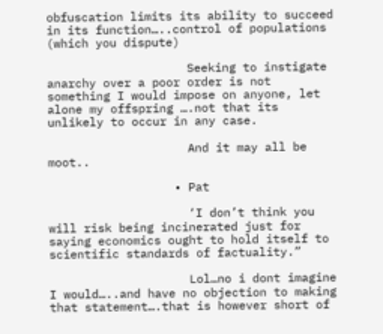obfuscation limits its ability to succeed in its function…..control of populations (which you dispute)

                    Seeking to instigate anarchy over a poor order is not something I would impose on anyone, let alone my offspring ….not that its unlikely to occur in any case.

                    And it may all be moot..

                  • Pat

                    ‘I don’t think you will risk being incinerated just for saying economics ought to hold itself to scientific standards of factuality.”

                    Lol…no i dont imagine I would…..and have no objection to making that statement….that is however short of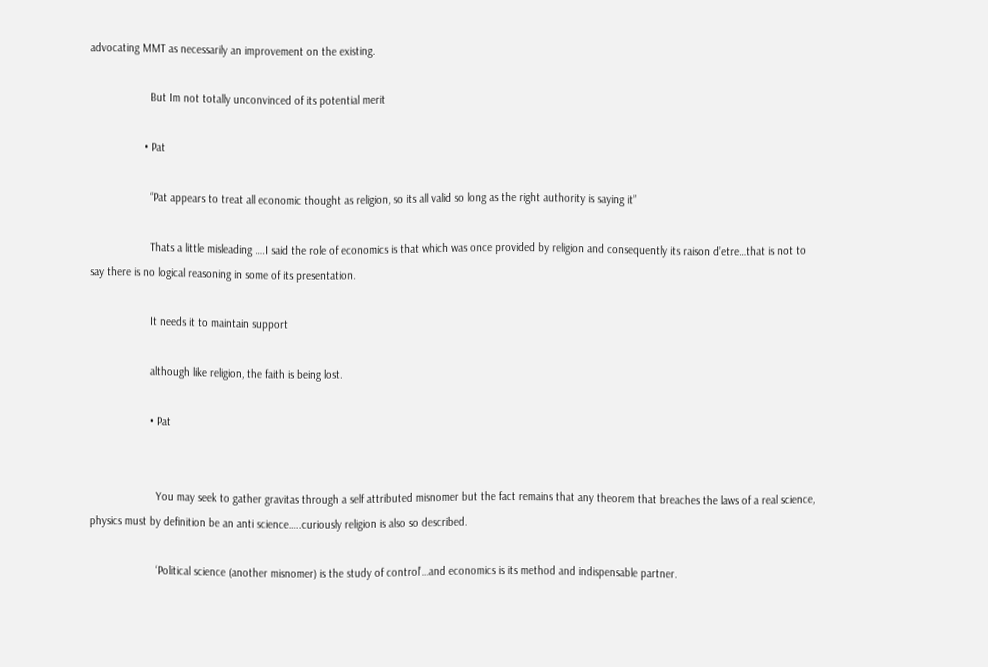advocating MMT as necessarily an improvement on the existing.

                    But Im not totally unconvinced of its potential merit

                  • Pat

                    “Pat appears to treat all economic thought as religion, so its all valid so long as the right authority is saying it”

                    Thats a little misleading ….I said the role of economics is that which was once provided by religion and consequently its raison d’etre…that is not to say there is no logical reasoning in some of its presentation.

                    It needs it to maintain support

                    although like religion, the faith is being lost.

                    • Pat


                      You may seek to gather gravitas through a self attributed misnomer but the fact remains that any theorem that breaches the laws of a real science, physics must by definition be an anti science…..curiously religion is also so described.

                      ‘Political science (another misnomer) is the study of control’…and economics is its method and indispensable partner.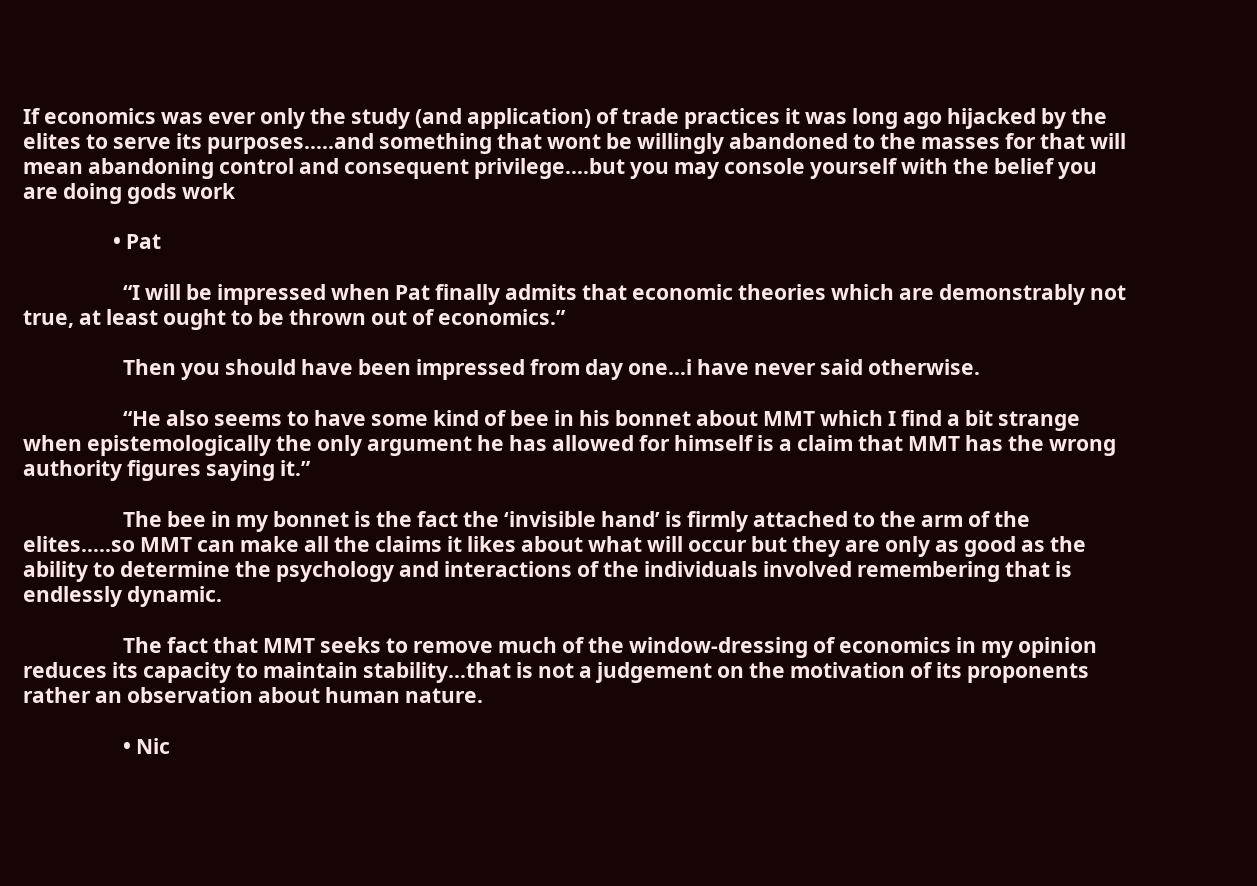If economics was ever only the study (and application) of trade practices it was long ago hijacked by the elites to serve its purposes…..and something that wont be willingly abandoned to the masses for that will mean abandoning control and consequent privilege….but you may console yourself with the belief you are doing gods work

                  • Pat

                    “I will be impressed when Pat finally admits that economic theories which are demonstrably not true, at least ought to be thrown out of economics.”

                    Then you should have been impressed from day one…i have never said otherwise.

                    “He also seems to have some kind of bee in his bonnet about MMT which I find a bit strange when epistemologically the only argument he has allowed for himself is a claim that MMT has the wrong authority figures saying it.”

                    The bee in my bonnet is the fact the ‘invisible hand’ is firmly attached to the arm of the elites…..so MMT can make all the claims it likes about what will occur but they are only as good as the ability to determine the psychology and interactions of the individuals involved remembering that is endlessly dynamic.

                    The fact that MMT seeks to remove much of the window-dressing of economics in my opinion reduces its capacity to maintain stability…that is not a judgement on the motivation of its proponents rather an observation about human nature.

                    • Nic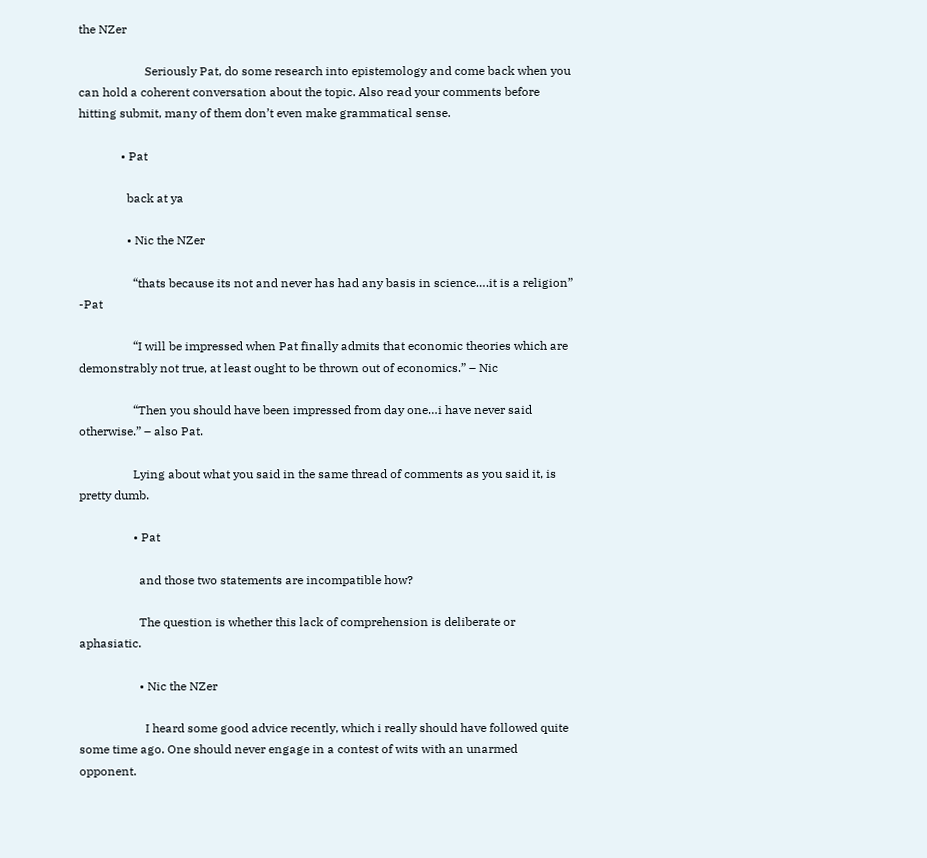the NZer

                      Seriously Pat, do some research into epistemology and come back when you can hold a coherent conversation about the topic. Also read your comments before hitting submit, many of them don’t even make grammatical sense.

              • Pat

                back at ya

                • Nic the NZer

                  “thats because its not and never has had any basis in science….it is a religion” -Pat

                  “I will be impressed when Pat finally admits that economic theories which are demonstrably not true, at least ought to be thrown out of economics.” – Nic

                  “Then you should have been impressed from day one…i have never said otherwise.” – also Pat.

                  Lying about what you said in the same thread of comments as you said it, is pretty dumb.

                  • Pat

                    and those two statements are incompatible how?

                    The question is whether this lack of comprehension is deliberate or aphasiatic.

                    • Nic the NZer

                      I heard some good advice recently, which i really should have followed quite some time ago. One should never engage in a contest of wits with an unarmed opponent.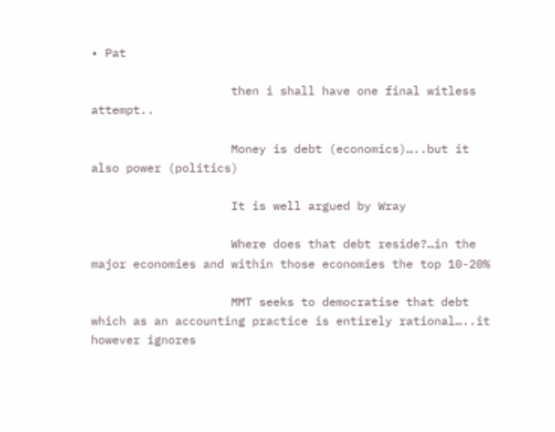• Pat

                    then i shall have one final witless attempt..

                    Money is debt (economics)…..but it also power (politics)

                    It is well argued by Wray

                    Where does that debt reside?…in the major economies and within those economies the top 10-20%

                    MMT seeks to democratise that debt which as an accounting practice is entirely rational…..it however ignores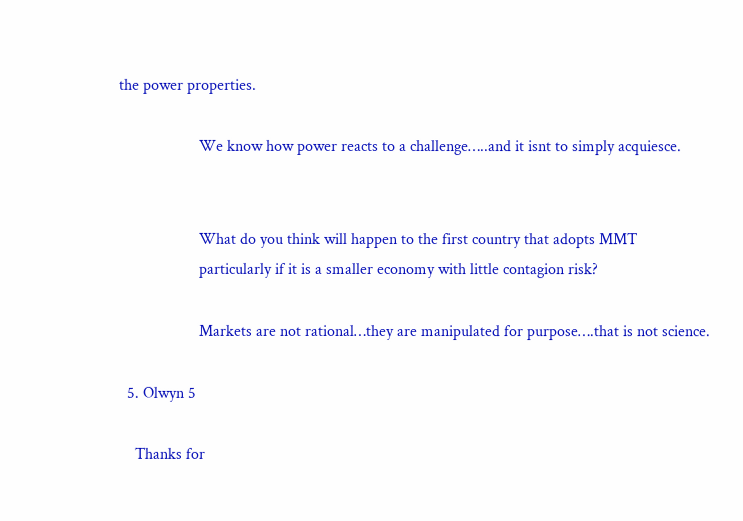the power properties.

                    We know how power reacts to a challenge…..and it isnt to simply acquiesce.


                    What do you think will happen to the first country that adopts MMT
                    particularly if it is a smaller economy with little contagion risk?

                    Markets are not rational…they are manipulated for purpose….that is not science.

  5. Olwyn 5

    Thanks for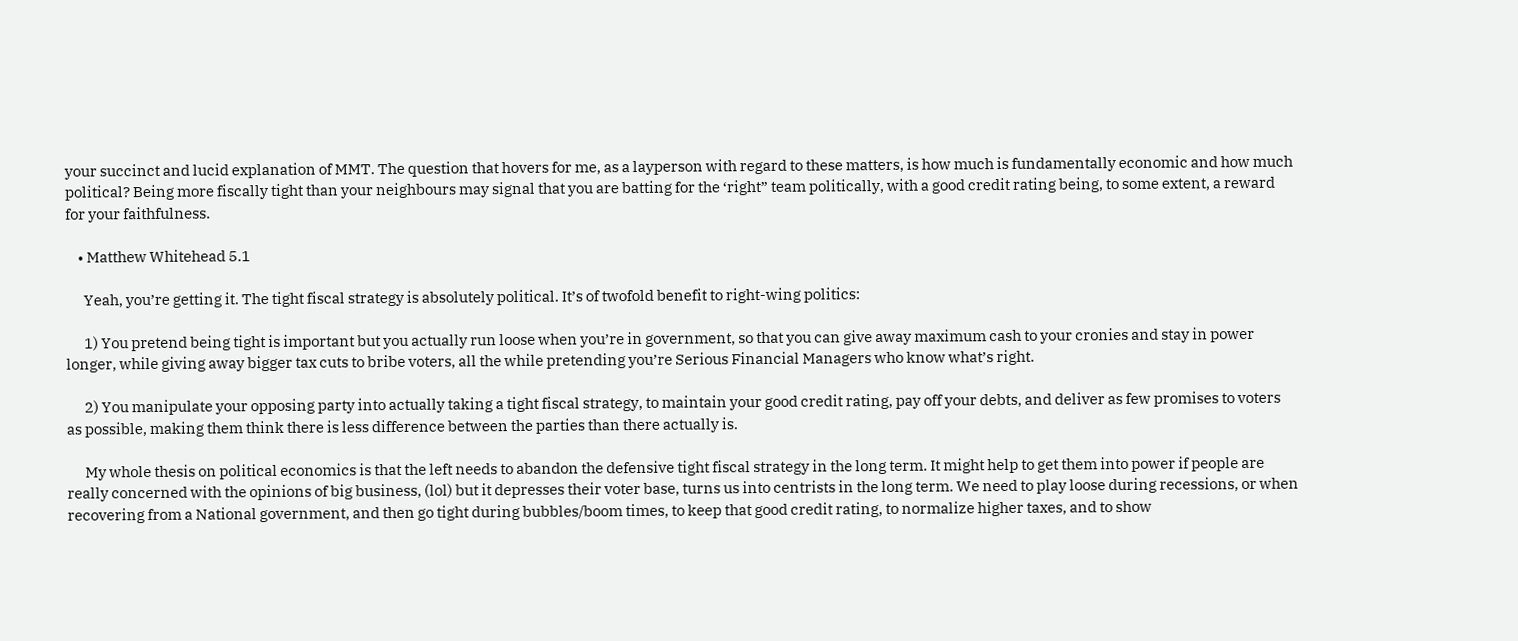your succinct and lucid explanation of MMT. The question that hovers for me, as a layperson with regard to these matters, is how much is fundamentally economic and how much political? Being more fiscally tight than your neighbours may signal that you are batting for the ‘right” team politically, with a good credit rating being, to some extent, a reward for your faithfulness.

    • Matthew Whitehead 5.1

      Yeah, you’re getting it. The tight fiscal strategy is absolutely political. It’s of twofold benefit to right-wing politics:

      1) You pretend being tight is important but you actually run loose when you’re in government, so that you can give away maximum cash to your cronies and stay in power longer, while giving away bigger tax cuts to bribe voters, all the while pretending you’re Serious Financial Managers who know what’s right.

      2) You manipulate your opposing party into actually taking a tight fiscal strategy, to maintain your good credit rating, pay off your debts, and deliver as few promises to voters as possible, making them think there is less difference between the parties than there actually is.

      My whole thesis on political economics is that the left needs to abandon the defensive tight fiscal strategy in the long term. It might help to get them into power if people are really concerned with the opinions of big business, (lol) but it depresses their voter base, turns us into centrists in the long term. We need to play loose during recessions, or when recovering from a National government, and then go tight during bubbles/boom times, to keep that good credit rating, to normalize higher taxes, and to show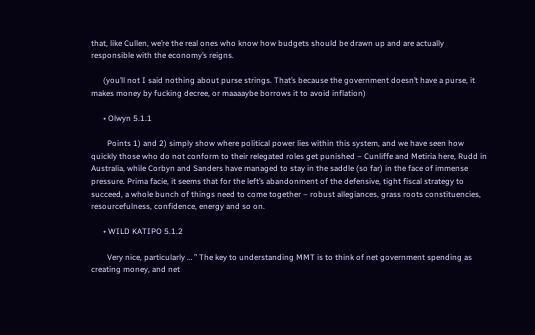that, like Cullen, we’re the real ones who know how budgets should be drawn up and are actually responsible with the economy’s reigns.

      (you’ll not I said nothing about purse strings. That’s because the government doesn’t have a purse, it makes money by fucking decree, or maaaaybe borrows it to avoid inflation)

      • Olwyn 5.1.1

        Points 1) and 2) simply show where political power lies within this system, and we have seen how quickly those who do not conform to their relegated roles get punished – Cunliffe and Metiria here, Rudd in Australia, while Corbyn and Sanders have managed to stay in the saddle (so far) in the face of immense pressure. Prima facie, it seems that for the left’s abandonment of the defensive, tight fiscal strategy to succeed, a whole bunch of things need to come together – robust allegiances, grass roots constituencies, resourcefulness, confidence, energy and so on.

      • WILD KATIPO 5.1.2

        Very nice, particularly … ” The key to understanding MMT is to think of net government spending as creating money, and net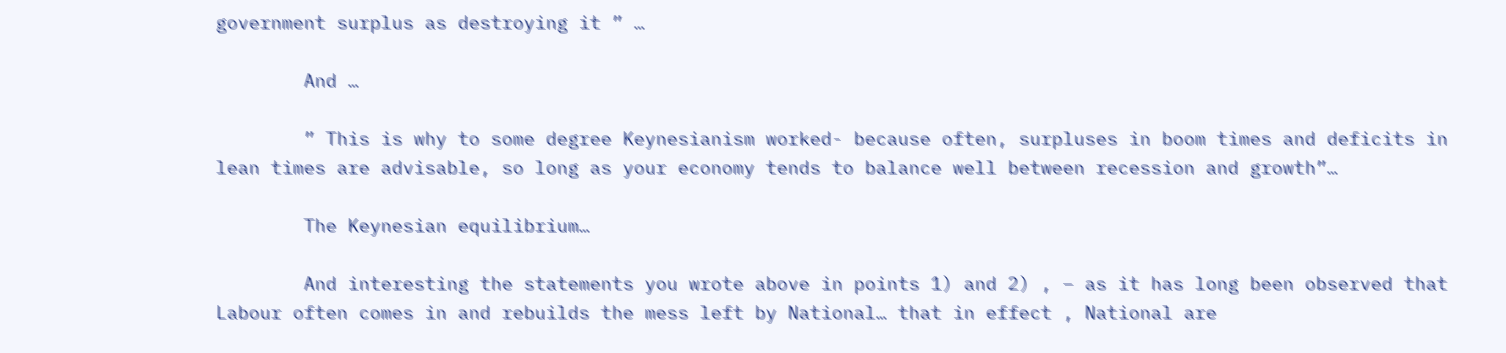government surplus as destroying it ” …

        And …

        ” This is why to some degree Keynesianism worked- because often, surpluses in boom times and deficits in lean times are advisable, so long as your economy tends to balance well between recession and growth”…

        The Keynesian equilibrium…

        And interesting the statements you wrote above in points 1) and 2) , – as it has long been observed that Labour often comes in and rebuilds the mess left by National… that in effect , National are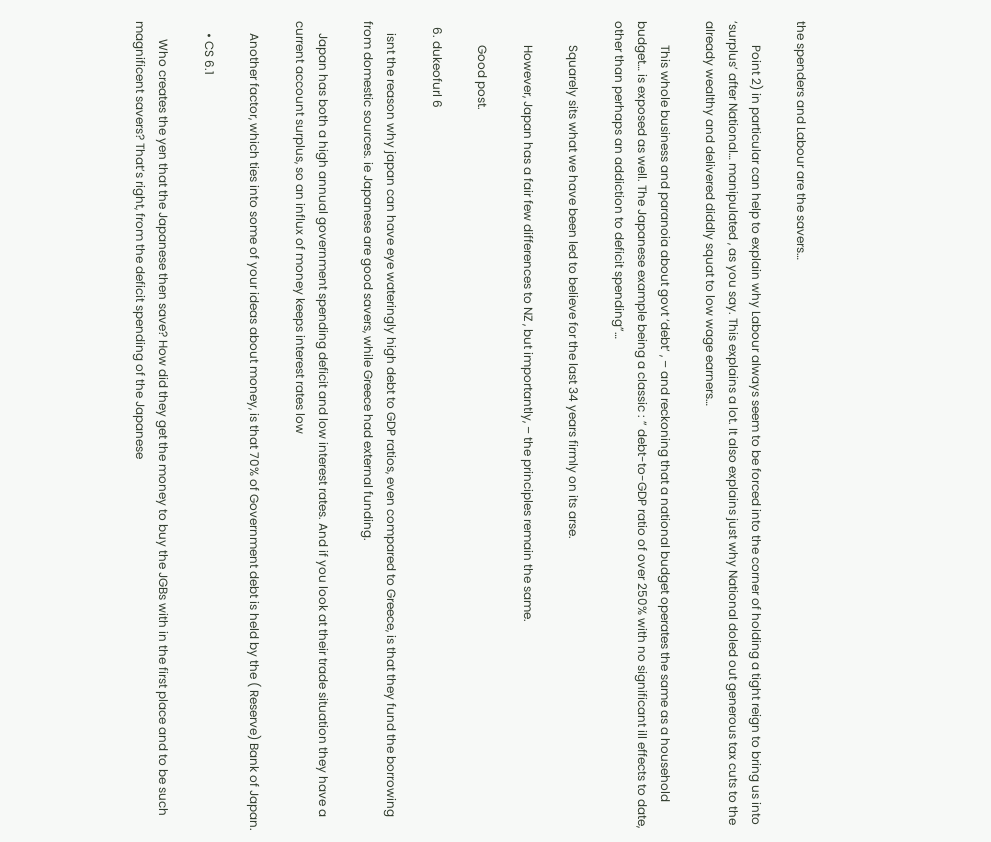the spenders and Labour are the savers…

        Point 2) in particular can help to explain why Labour always seem to be forced into the corner of holding a tight reign to bring us into ‘surplus’ after National… manipulated , as you say. This explains a lot. It also explains just why National doled out generous tax cuts to the already wealthy and delivered diddly squat to low wage earners…

        This whole business and paranoia about govt ‘debt’ , – and reckoning that a national budget operates the same as a household budget… is exposed as well. The Japanese example being a classic : ” debt-to-GDP ratio of over 250% with no significant ill effects to date, other than perhaps an addiction to deficit spending”…

        Squarely sits what we have been led to believe for the last 34 years firmly on its arse.

        However, Japan has a fair few differences to NZ , but importantly, – the principles remain the same.

        Good post.

  6. dukeofurl 6

    isnt the reason why japan can have eye wateringly high debt to GDP ratios, even compared to Greece, is that they fund the borrowing from domestic sources. ie Japanese are good savers, while Greece had external funding.

    Japan has both a high annual government spending deficit and low interest rates. And if you look at their trade situation they have a current account surplus, so an influx of money keeps interest rates low

    Another factor, which ties into some of your ideas about money, is that 70% of Government debt is held by the ( Reserve) Bank of Japan.

    • CS 6.1

      Who creates the yen that the Japanese then save? How did they get the money to buy the JGBs with in the first place and to be such magnificent savers? That’s right, from the deficit spending of the Japanese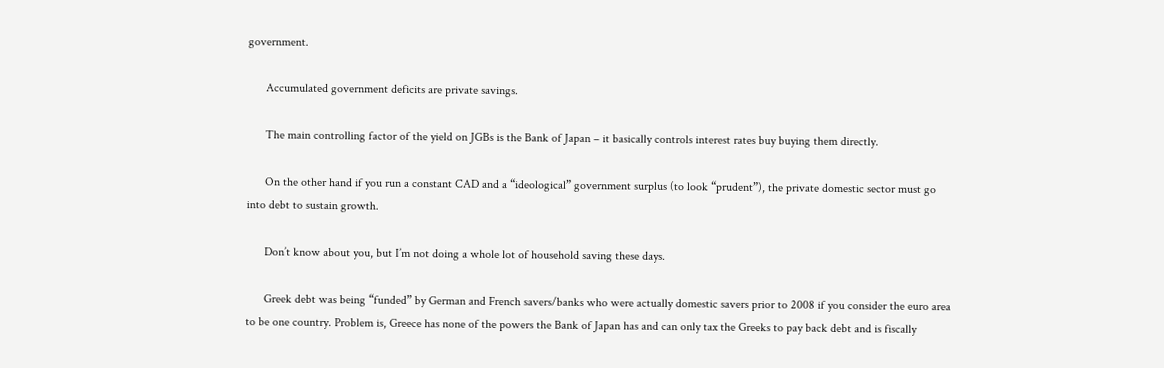government.

      Accumulated government deficits are private savings.

      The main controlling factor of the yield on JGBs is the Bank of Japan – it basically controls interest rates buy buying them directly.

      On the other hand if you run a constant CAD and a “ideological” government surplus (to look “prudent”), the private domestic sector must go into debt to sustain growth.

      Don’t know about you, but I’m not doing a whole lot of household saving these days.

      Greek debt was being “funded” by German and French savers/banks who were actually domestic savers prior to 2008 if you consider the euro area to be one country. Problem is, Greece has none of the powers the Bank of Japan has and can only tax the Greeks to pay back debt and is fiscally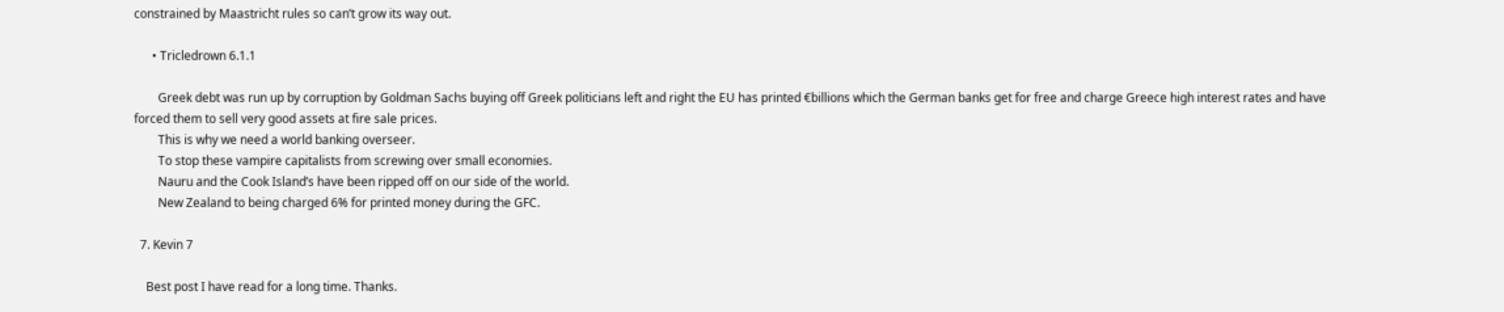constrained by Maastricht rules so can’t grow its way out.

      • Tricledrown 6.1.1

        Greek debt was run up by corruption by Goldman Sachs buying off Greek politicians left and right the EU has printed €billions which the German banks get for free and charge Greece high interest rates and have forced them to sell very good assets at fire sale prices.
        This is why we need a world banking overseer.
        To stop these vampire capitalists from screwing over small economies.
        Nauru and the Cook Island’s have been ripped off on our side of the world.
        New Zealand to being charged 6% for printed money during the GFC.

  7. Kevin 7

    Best post I have read for a long time. Thanks.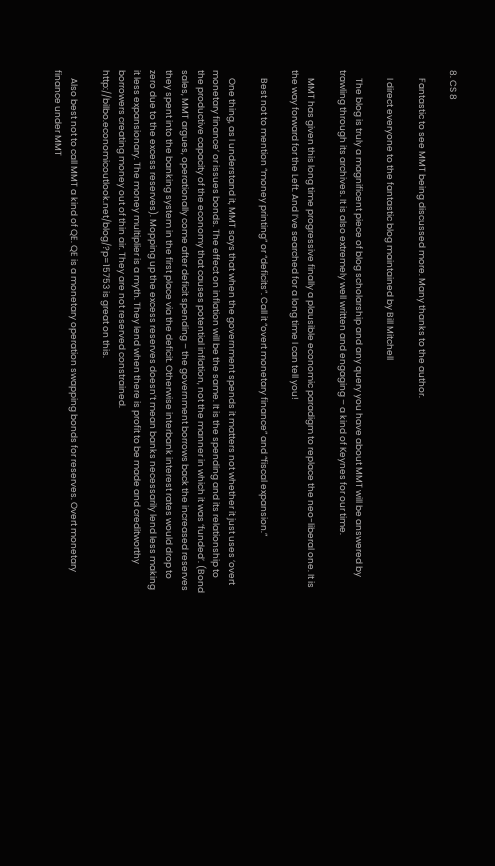8. CS 8

    Fantastic to see MMT being discussed more. Many thanks to the author.

    I direct everyone to the fantastic blog maintained by Bill Mitchell

    The blog is truly a magnificent piece of blog scholarship and any query you have about MMT will be answered by trawling through its archives. It is also extremely well written and engaging – a kind of Keynes for our time.

    MMT has given this long time progressive finally a plausible economic paradigm to replace the neo-liberal one. It is the way forward for the Left. And I’ve searched for a long time I can tell you!

    Best not to mention “money printing” or “deficits”. Call it “overt monetary finance” and “fiscal expansion.”

    One thing, as I understand it, MMT says that when the government spends it matters not whether it just uses ‘overt monetary finance’ or issues bonds. The effect on inflation will be the same. It is the spending and its relationship to the productive capacity of the economy that causes potential inflation, not the manner in which it was ‘funded’. (Bond sales, MMT argues, operationally come after deficit spending – the government borrows back the increased reserves they spent into the banking system in the first place via the deficit. Otherwise interbank interest rates would drop to zero due to the excess reserves). Mopping up the excess reserves doesn’t mean banks necessarily lend less making it less expansionary. The money multiplier is a myth. They lend when there is profit to be made and creditworthy borrowers creating money out of thin air. They are not reserved constrained. http://bilbo.economicoutlook.net/blog/?p=15753 is great on this.

    Also best not to call MMT a kind of QE. QE is a monetary operation swapping bonds for reserves. Overt monetary finance under MMT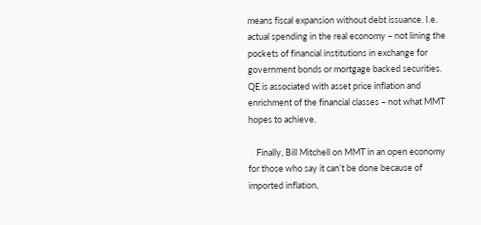means fiscal expansion without debt issuance. I.e. actual spending in the real economy – not lining the pockets of financial institutions in exchange for government bonds or mortgage backed securities. QE is associated with asset price inflation and enrichment of the financial classes – not what MMT hopes to achieve.

    Finally, Bill Mitchell on MMT in an open economy for those who say it can’t be done because of imported inflation,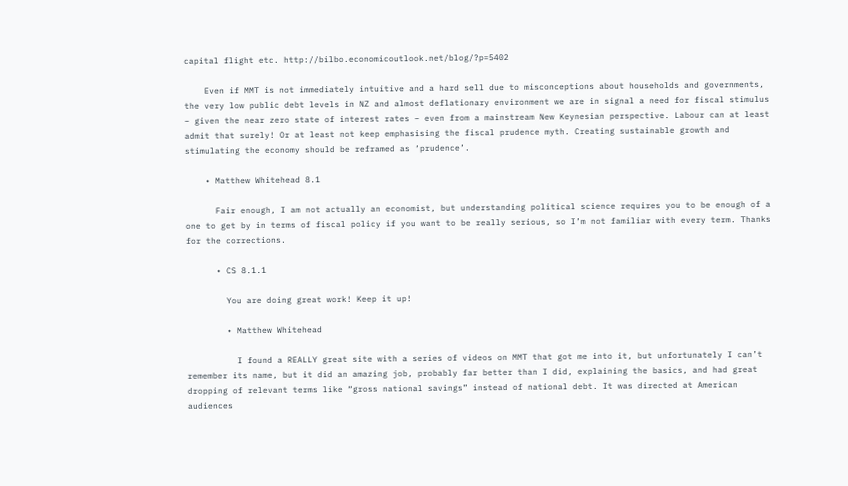capital flight etc. http://bilbo.economicoutlook.net/blog/?p=5402

    Even if MMT is not immediately intuitive and a hard sell due to misconceptions about households and governments, the very low public debt levels in NZ and almost deflationary environment we are in signal a need for fiscal stimulus – given the near zero state of interest rates – even from a mainstream New Keynesian perspective. Labour can at least admit that surely! Or at least not keep emphasising the fiscal prudence myth. Creating sustainable growth and stimulating the economy should be reframed as ‘prudence’.

    • Matthew Whitehead 8.1

      Fair enough, I am not actually an economist, but understanding political science requires you to be enough of a one to get by in terms of fiscal policy if you want to be really serious, so I’m not familiar with every term. Thanks for the corrections.

      • CS 8.1.1

        You are doing great work! Keep it up!

        • Matthew Whitehead

          I found a REALLY great site with a series of videos on MMT that got me into it, but unfortunately I can’t remember its name, but it did an amazing job, probably far better than I did, explaining the basics, and had great dropping of relevant terms like “gross national savings” instead of national debt. It was directed at American audiences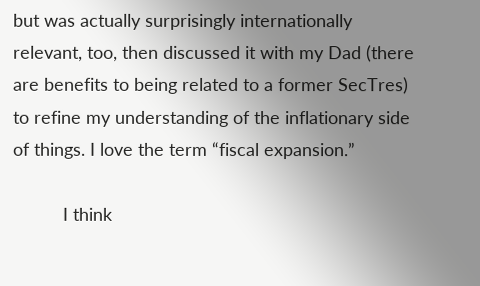but was actually surprisingly internationally relevant, too, then discussed it with my Dad (there are benefits to being related to a former SecTres) to refine my understanding of the inflationary side of things. I love the term “fiscal expansion.”

          I think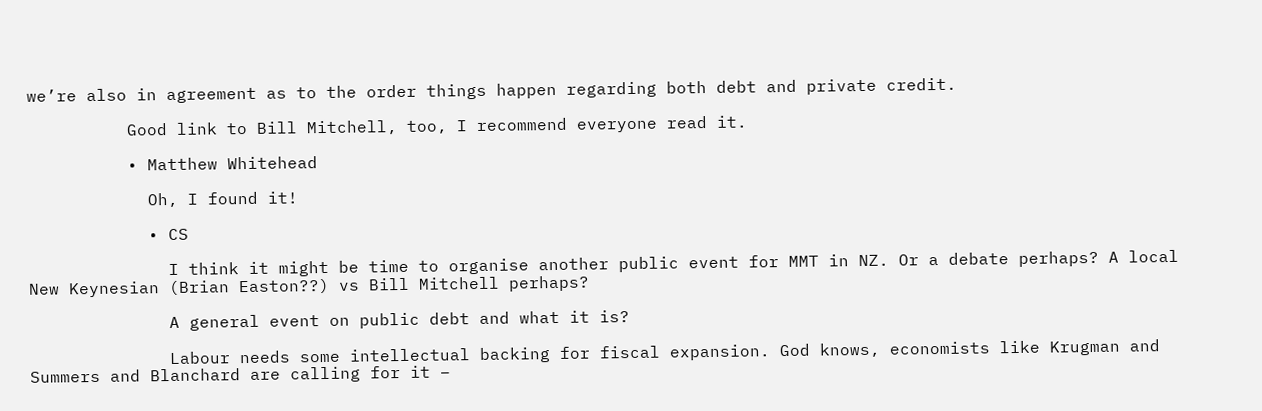we’re also in agreement as to the order things happen regarding both debt and private credit.

          Good link to Bill Mitchell, too, I recommend everyone read it.

          • Matthew Whitehead

            Oh, I found it!

            • CS

              I think it might be time to organise another public event for MMT in NZ. Or a debate perhaps? A local New Keynesian (Brian Easton??) vs Bill Mitchell perhaps?

              A general event on public debt and what it is?

              Labour needs some intellectual backing for fiscal expansion. God knows, economists like Krugman and Summers and Blanchard are calling for it –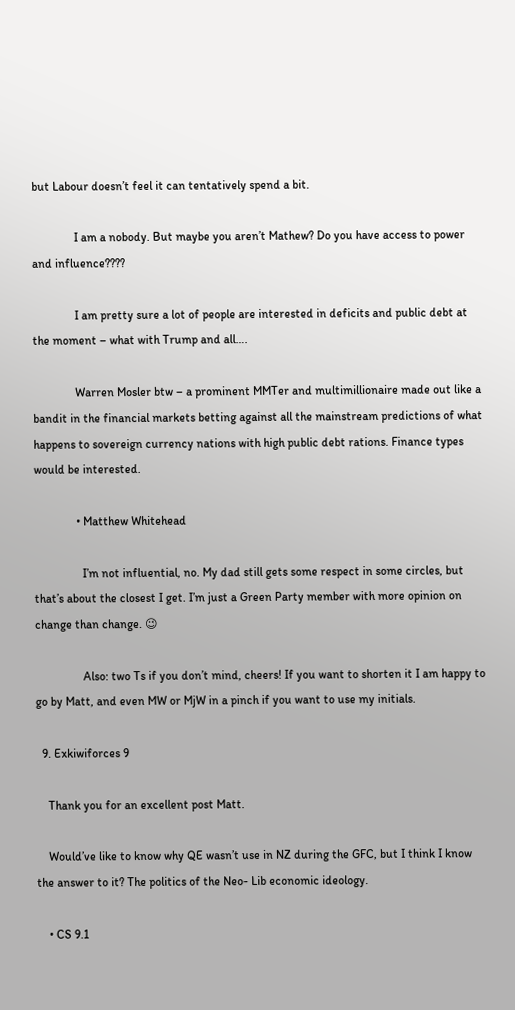but Labour doesn’t feel it can tentatively spend a bit.

              I am a nobody. But maybe you aren’t Mathew? Do you have access to power and influence????

              I am pretty sure a lot of people are interested in deficits and public debt at the moment – what with Trump and all….

              Warren Mosler btw – a prominent MMTer and multimillionaire made out like a bandit in the financial markets betting against all the mainstream predictions of what happens to sovereign currency nations with high public debt rations. Finance types would be interested.

              • Matthew Whitehead

                I’m not influential, no. My dad still gets some respect in some circles, but that’s about the closest I get. I’m just a Green Party member with more opinion on change than change. 😉

                Also: two Ts if you don’t mind, cheers! If you want to shorten it I am happy to go by Matt, and even MW or MjW in a pinch if you want to use my initials.

  9. Exkiwiforces 9

    Thank you for an excellent post Matt.

    Would’ve like to know why QE wasn’t use in NZ during the GFC, but I think I know the answer to it? The politics of the Neo- Lib economic ideology.

    • CS 9.1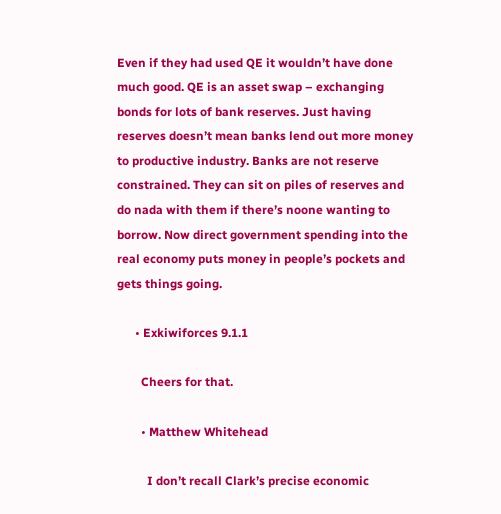Even if they had used QE it wouldn’t have done much good. QE is an asset swap – exchanging bonds for lots of bank reserves. Just having reserves doesn’t mean banks lend out more money to productive industry. Banks are not reserve constrained. They can sit on piles of reserves and do nada with them if there’s noone wanting to borrow. Now direct government spending into the real economy puts money in people’s pockets and gets things going.

      • Exkiwiforces 9.1.1

        Cheers for that.

        • Matthew Whitehead

          I don’t recall Clark’s precise economic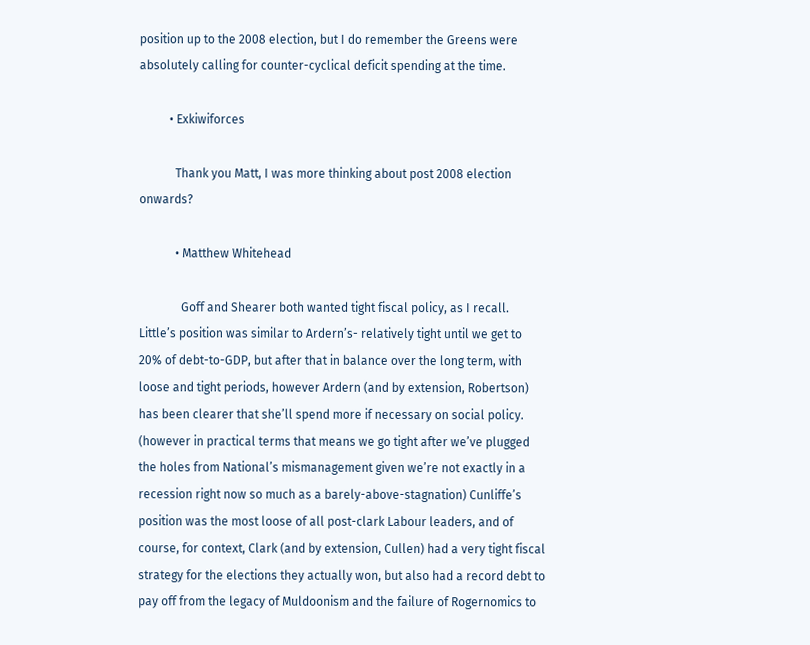position up to the 2008 election, but I do remember the Greens were absolutely calling for counter-cyclical deficit spending at the time.

          • Exkiwiforces

            Thank you Matt, I was more thinking about post 2008 election onwards?

            • Matthew Whitehead

              Goff and Shearer both wanted tight fiscal policy, as I recall. Little’s position was similar to Ardern’s- relatively tight until we get to 20% of debt-to-GDP, but after that in balance over the long term, with loose and tight periods, however Ardern (and by extension, Robertson) has been clearer that she’ll spend more if necessary on social policy. (however in practical terms that means we go tight after we’ve plugged the holes from National’s mismanagement given we’re not exactly in a recession right now so much as a barely-above-stagnation) Cunliffe’s position was the most loose of all post-clark Labour leaders, and of course, for context, Clark (and by extension, Cullen) had a very tight fiscal strategy for the elections they actually won, but also had a record debt to pay off from the legacy of Muldoonism and the failure of Rogernomics to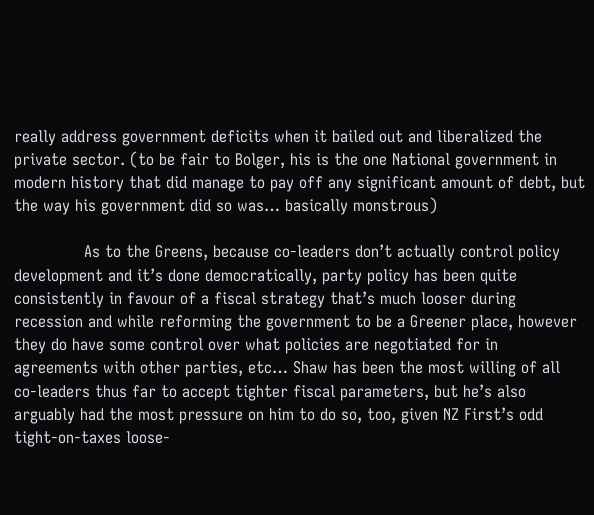really address government deficits when it bailed out and liberalized the private sector. (to be fair to Bolger, his is the one National government in modern history that did manage to pay off any significant amount of debt, but the way his government did so was… basically monstrous)

              As to the Greens, because co-leaders don’t actually control policy development and it’s done democratically, party policy has been quite consistently in favour of a fiscal strategy that’s much looser during recession and while reforming the government to be a Greener place, however they do have some control over what policies are negotiated for in agreements with other parties, etc… Shaw has been the most willing of all co-leaders thus far to accept tighter fiscal parameters, but he’s also arguably had the most pressure on him to do so, too, given NZ First’s odd tight-on-taxes loose-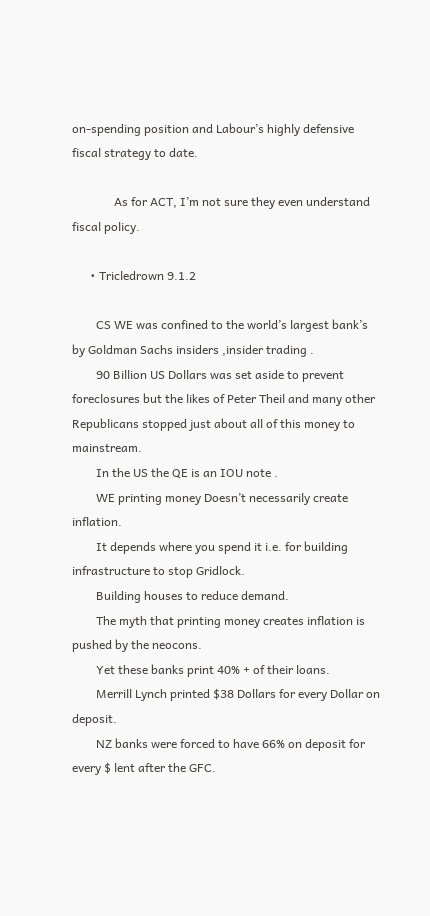on-spending position and Labour’s highly defensive fiscal strategy to date.

              As for ACT, I’m not sure they even understand fiscal policy.

      • Tricledrown 9.1.2

        CS WE was confined to the world’s largest bank’s by Goldman Sachs insiders ,insider trading .
        90 Billion US Dollars was set aside to prevent foreclosures but the likes of Peter Theil and many other Republicans stopped just about all of this money to mainstream.
        In the US the QE is an IOU note .
        WE printing money Doesn’t necessarily create inflation.
        It depends where you spend it i.e. for building infrastructure to stop Gridlock.
        Building houses to reduce demand.
        The myth that printing money creates inflation is pushed by the neocons.
        Yet these banks print 40% + of their loans.
        Merrill Lynch printed $38 Dollars for every Dollar on deposit.
        NZ banks were forced to have 66% on deposit for every $ lent after the GFC.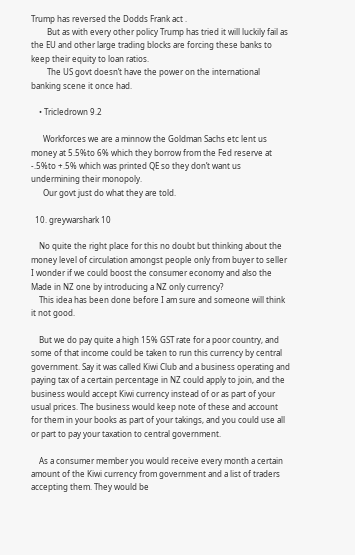Trump has reversed the Dodds Frank act .
        But as with every other policy Trump has tried it will luckily fail as the EU and other large trading blocks are forcing these banks to keep their equity to loan ratios.
        The US govt doesn’t have the power on the international banking scene it once had.

    • Tricledrown 9.2

      Workforces we are a minnow the Goldman Sachs etc lent us money at 5.5%to 6% which they borrow from the Fed reserve at -.5%to +.5% which was printed QE so they don’t want us undermining their monopoly.
      Our govt just do what they are told.

  10. greywarshark 10

    No quite the right place for this no doubt but thinking about the money level of circulation amongst people only from buyer to seller I wonder if we could boost the consumer economy and also the Made in NZ one by introducing a NZ only currency?
    This idea has been done before I am sure and someone will think it not good.

    But we do pay quite a high 15% GST rate for a poor country, and some of that income could be taken to run this currency by central government. Say it was called Kiwi Club and a business operating and paying tax of a certain percentage in NZ could apply to join, and the business would accept Kiwi currency instead of or as part of your usual prices. The business would keep note of these and account for them in your books as part of your takings, and you could use all or part to pay your taxation to central government.

    As a consumer member you would receive every month a certain amount of the Kiwi currency from government and a list of traders accepting them. They would be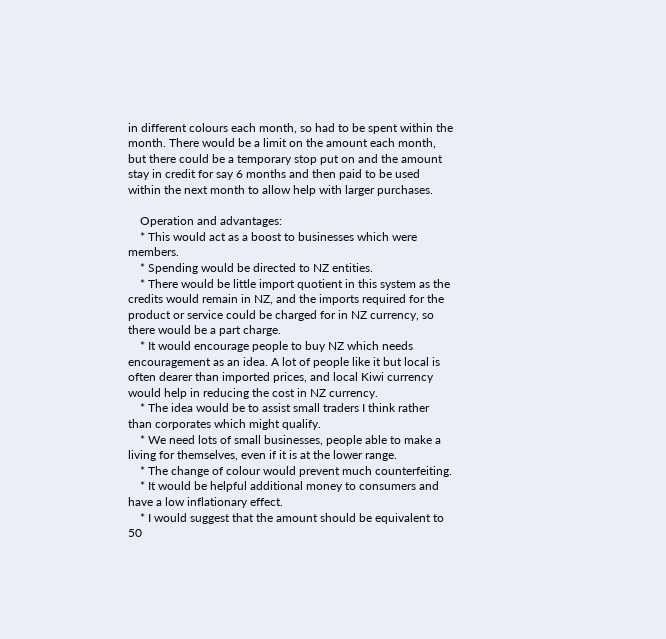in different colours each month, so had to be spent within the month. There would be a limit on the amount each month, but there could be a temporary stop put on and the amount stay in credit for say 6 months and then paid to be used within the next month to allow help with larger purchases.

    Operation and advantages:
    * This would act as a boost to businesses which were members.
    * Spending would be directed to NZ entities.
    * There would be little import quotient in this system as the credits would remain in NZ, and the imports required for the product or service could be charged for in NZ currency, so there would be a part charge.
    * It would encourage people to buy NZ which needs encouragement as an idea. A lot of people like it but local is often dearer than imported prices, and local Kiwi currency would help in reducing the cost in NZ currency.
    * The idea would be to assist small traders I think rather than corporates which might qualify.
    * We need lots of small businesses, people able to make a living for themselves, even if it is at the lower range.
    * The change of colour would prevent much counterfeiting.
    * It would be helpful additional money to consumers and have a low inflationary effect.
    * I would suggest that the amount should be equivalent to 50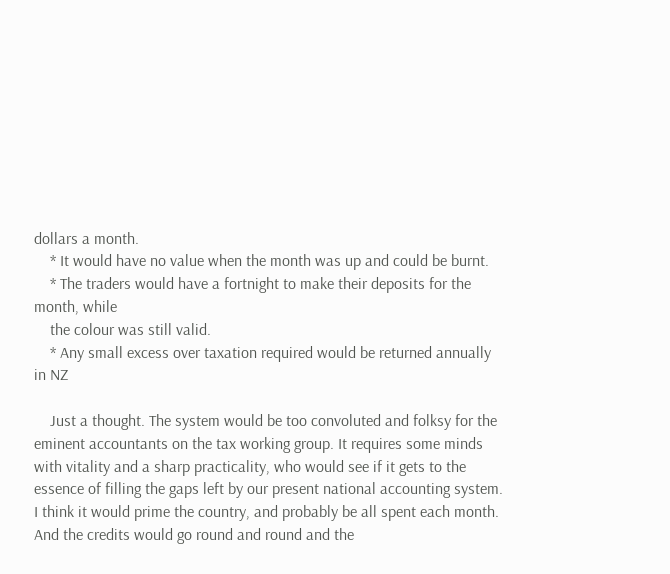dollars a month.
    * It would have no value when the month was up and could be burnt.
    * The traders would have a fortnight to make their deposits for the month, while
    the colour was still valid.
    * Any small excess over taxation required would be returned annually in NZ

    Just a thought. The system would be too convoluted and folksy for the eminent accountants on the tax working group. It requires some minds with vitality and a sharp practicality, who would see if it gets to the essence of filling the gaps left by our present national accounting system. I think it would prime the country, and probably be all spent each month. And the credits would go round and round and the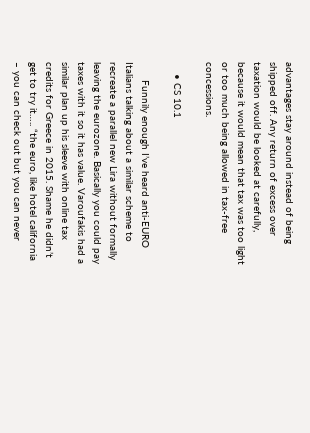advantages stay around instead of being shipped off. Any return of excess over taxation would be looked at carefully, because it would mean that tax was too light or too much being allowed in tax-free concessions.

    • CS 10.1

      Funnily enough I’ve heard anti-EURO Italians talking about a similar scheme to recreate a parallel new Lira without formally leaving the eurozone. Basically you could pay taxes with it so it has value. Varoufakis had a similar plan up his sleeve with online tax credits for Greece in 2015. Shame he didn’t get to try it….. “the euro, like hotel california – you can check out but you can never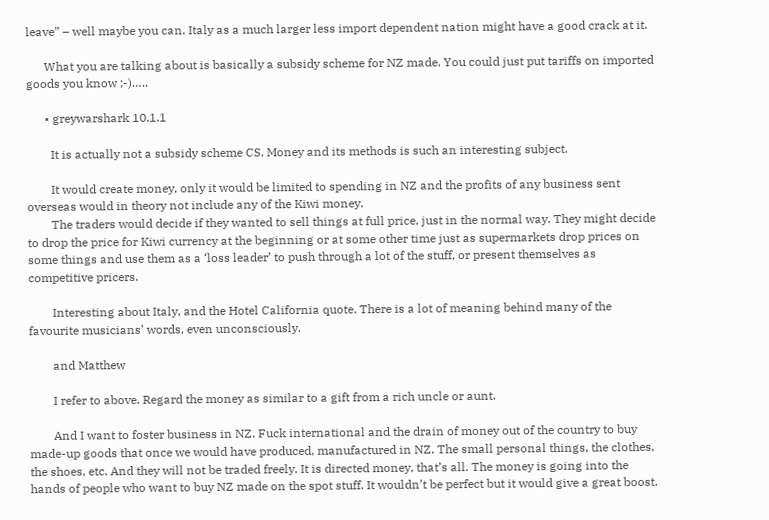leave” – well maybe you can. Italy as a much larger less import dependent nation might have a good crack at it.

      What you are talking about is basically a subsidy scheme for NZ made. You could just put tariffs on imported goods you know ;-)…..

      • greywarshark 10.1.1

        It is actually not a subsidy scheme CS. Money and its methods is such an interesting subject.

        It would create money, only it would be limited to spending in NZ and the profits of any business sent overseas would in theory not include any of the Kiwi money.
        The traders would decide if they wanted to sell things at full price, just in the normal way. They might decide to drop the price for Kiwi currency at the beginning or at some other time just as supermarkets drop prices on some things and use them as a ‘loss leader’ to push through a lot of the stuff, or present themselves as competitive pricers.

        Interesting about Italy, and the Hotel California quote. There is a lot of meaning behind many of the favourite musicians’ words, even unconsciously.

        and Matthew

        I refer to above. Regard the money as similar to a gift from a rich uncle or aunt.

        And I want to foster business in NZ. Fuck international and the drain of money out of the country to buy made-up goods that once we would have produced, manufactured in NZ. The small personal things, the clothes, the shoes, etc. And they will not be traded freely. It is directed money, that’s all. The money is going into the hands of people who want to buy NZ made on the spot stuff. It wouldn’t be perfect but it would give a great boost.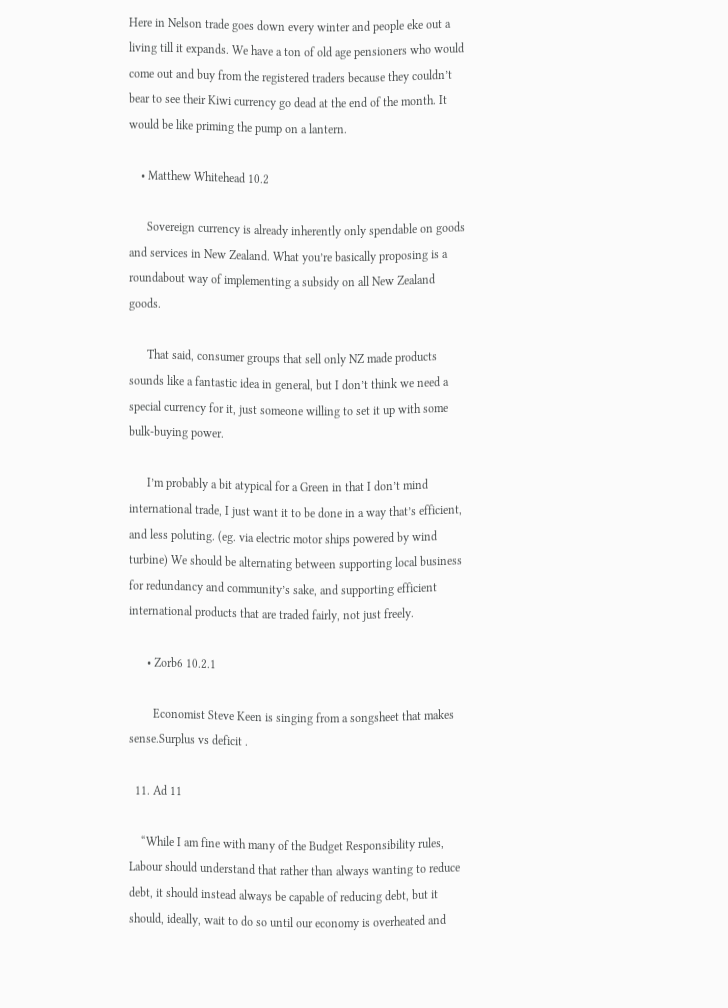Here in Nelson trade goes down every winter and people eke out a living till it expands. We have a ton of old age pensioners who would come out and buy from the registered traders because they couldn’t bear to see their Kiwi currency go dead at the end of the month. It would be like priming the pump on a lantern.

    • Matthew Whitehead 10.2

      Sovereign currency is already inherently only spendable on goods and services in New Zealand. What you’re basically proposing is a roundabout way of implementing a subsidy on all New Zealand goods.

      That said, consumer groups that sell only NZ made products sounds like a fantastic idea in general, but I don’t think we need a special currency for it, just someone willing to set it up with some bulk-buying power.

      I’m probably a bit atypical for a Green in that I don’t mind international trade, I just want it to be done in a way that’s efficient, and less poluting. (eg. via electric motor ships powered by wind turbine) We should be alternating between supporting local business for redundancy and community’s sake, and supporting efficient international products that are traded fairly, not just freely.

      • Zorb6 10.2.1

        Economist Steve Keen is singing from a songsheet that makes sense.Surplus vs deficit .

  11. Ad 11

    “While I am fine with many of the Budget Responsibility rules, Labour should understand that rather than always wanting to reduce debt, it should instead always be capable of reducing debt, but it should, ideally, wait to do so until our economy is overheated and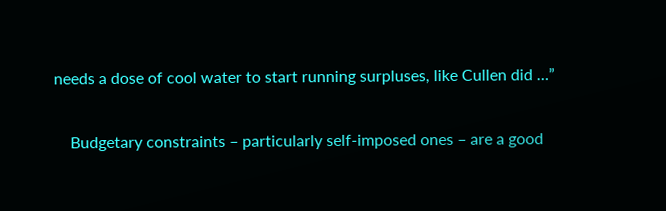needs a dose of cool water to start running surpluses, like Cullen did …”

    Budgetary constraints – particularly self-imposed ones – are a good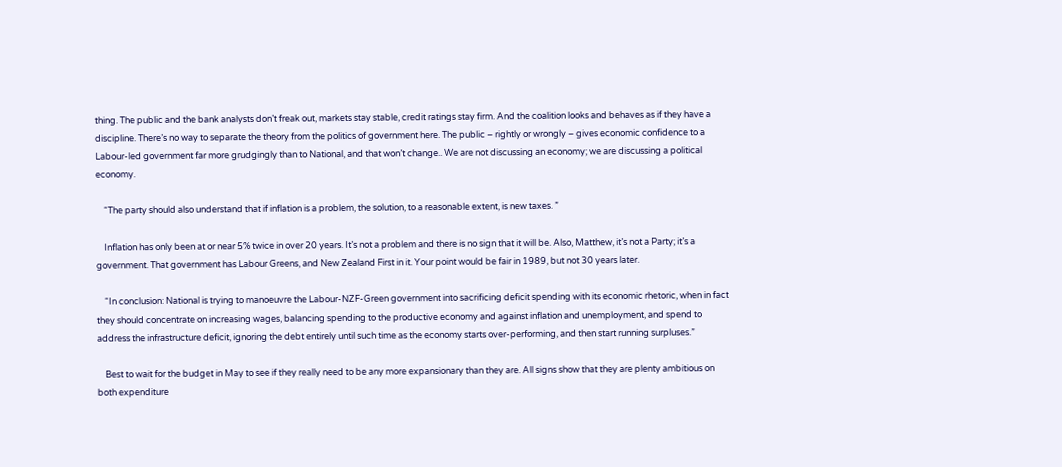thing. The public and the bank analysts don’t freak out, markets stay stable, credit ratings stay firm. And the coalition looks and behaves as if they have a discipline. There’s no way to separate the theory from the politics of government here. The public – rightly or wrongly – gives economic confidence to a Labour-led government far more grudgingly than to National, and that won’t change.. We are not discussing an economy; we are discussing a political economy.

    “The party should also understand that if inflation is a problem, the solution, to a reasonable extent, is new taxes. ”

    Inflation has only been at or near 5% twice in over 20 years. It’s not a problem and there is no sign that it will be. Also, Matthew, it’s not a Party; it’s a government. That government has Labour Greens, and New Zealand First in it. Your point would be fair in 1989, but not 30 years later.

    “In conclusion: National is trying to manoeuvre the Labour-NZF-Green government into sacrificing deficit spending with its economic rhetoric, when in fact they should concentrate on increasing wages, balancing spending to the productive economy and against inflation and unemployment, and spend to address the infrastructure deficit, ignoring the debt entirely until such time as the economy starts over-performing, and then start running surpluses.”

    Best to wait for the budget in May to see if they really need to be any more expansionary than they are. All signs show that they are plenty ambitious on both expenditure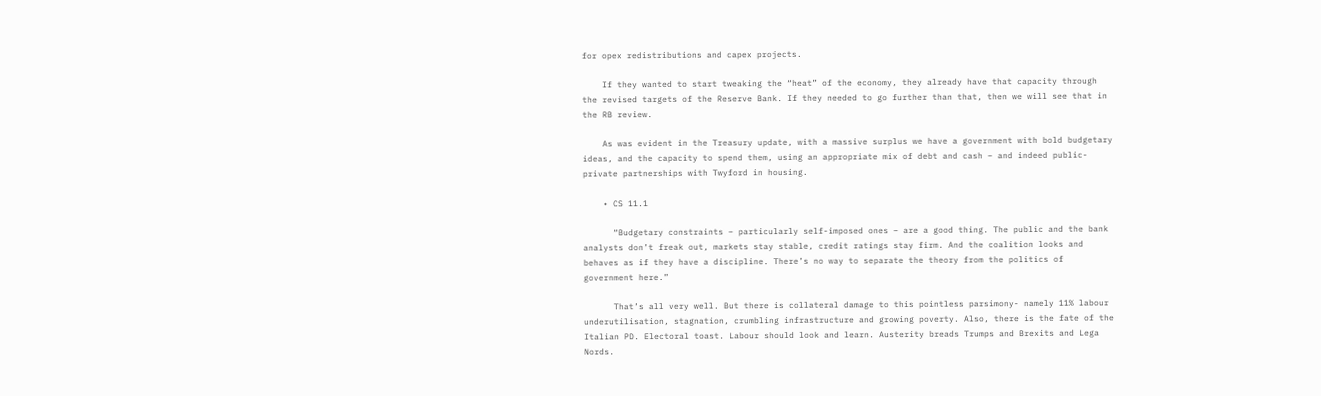for opex redistributions and capex projects.

    If they wanted to start tweaking the “heat” of the economy, they already have that capacity through the revised targets of the Reserve Bank. If they needed to go further than that, then we will see that in the RB review.

    As was evident in the Treasury update, with a massive surplus we have a government with bold budgetary ideas, and the capacity to spend them, using an appropriate mix of debt and cash – and indeed public-private partnerships with Twyford in housing.

    • CS 11.1

      “Budgetary constraints – particularly self-imposed ones – are a good thing. The public and the bank analysts don’t freak out, markets stay stable, credit ratings stay firm. And the coalition looks and behaves as if they have a discipline. There’s no way to separate the theory from the politics of government here.”

      That’s all very well. But there is collateral damage to this pointless parsimony- namely 11% labour underutilisation, stagnation, crumbling infrastructure and growing poverty. Also, there is the fate of the Italian PD. Electoral toast. Labour should look and learn. Austerity breads Trumps and Brexits and Lega Nords.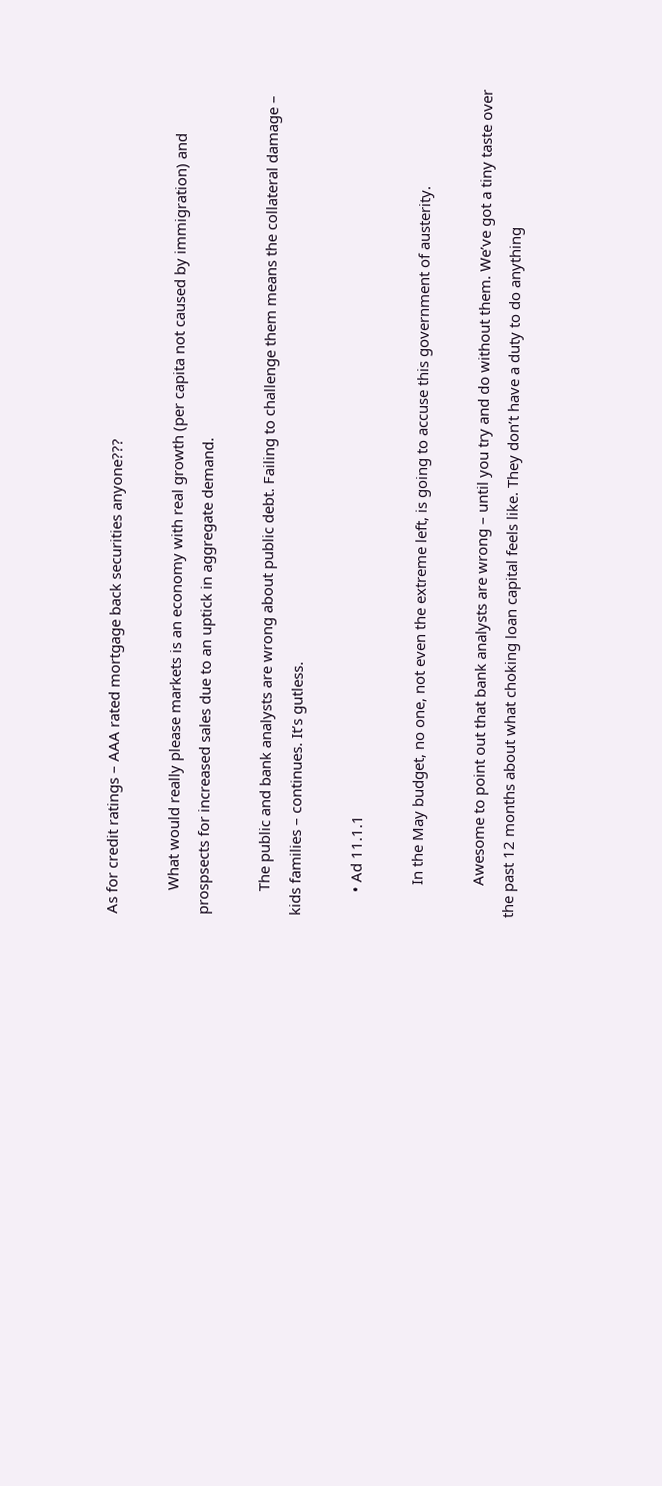As for credit ratings – AAA rated mortgage back securities anyone???

      What would really please markets is an economy with real growth (per capita not caused by immigration) and prospsects for increased sales due to an uptick in aggregate demand.

      The public and bank analysts are wrong about public debt. Failing to challenge them means the collateral damage – kids families – continues. It’s gutless.

      • Ad 11.1.1

        In the May budget, no one, not even the extreme left, is going to accuse this government of austerity.

        Awesome to point out that bank analysts are wrong – until you try and do without them. We’ve got a tiny taste over the past 12 months about what choking loan capital feels like. They don’t have a duty to do anything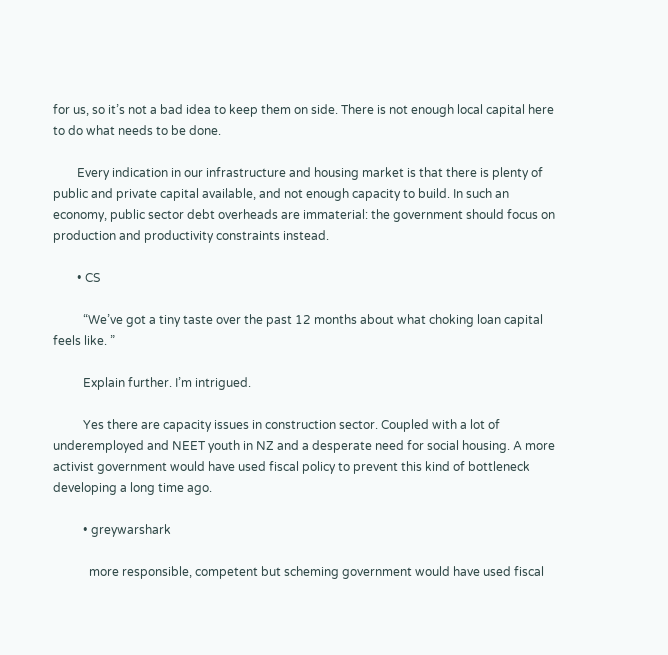for us, so it’s not a bad idea to keep them on side. There is not enough local capital here to do what needs to be done.

        Every indication in our infrastructure and housing market is that there is plenty of public and private capital available, and not enough capacity to build. In such an economy, public sector debt overheads are immaterial: the government should focus on production and productivity constraints instead.

        • CS

          “We’ve got a tiny taste over the past 12 months about what choking loan capital feels like. ”

          Explain further. I’m intrigued.

          Yes there are capacity issues in construction sector. Coupled with a lot of underemployed and NEET youth in NZ and a desperate need for social housing. A more activist government would have used fiscal policy to prevent this kind of bottleneck developing a long time ago.

          • greywarshark

            more responsible, competent but scheming government would have used fiscal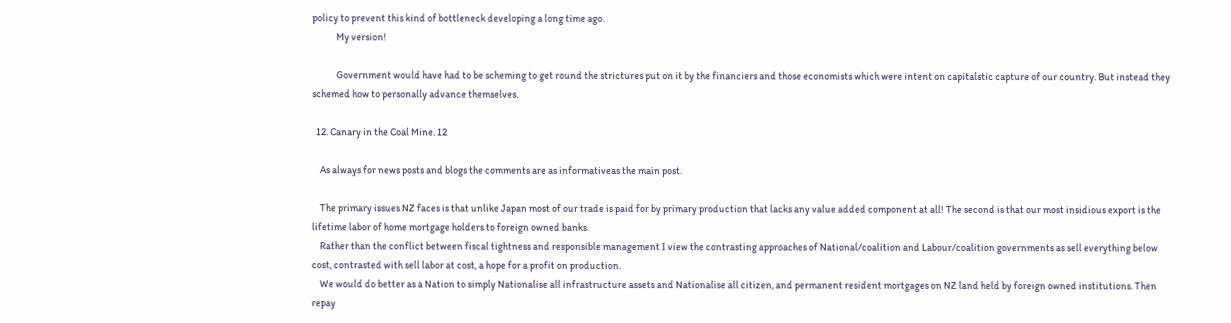policy to prevent this kind of bottleneck developing a long time ago.
            My version!

            Government would have had to be scheming to get round the strictures put on it by the financiers and those economists which were intent on capitalstic capture of our country. But instead they schemed how to personally advance themselves.

  12. Canary in the Coal Mine. 12

    As always for news posts and blogs the comments are as informativeas the main post.

    The primary issues NZ faces is that unlike Japan most of our trade is paid for by primary production that lacks any value added component at all! The second is that our most insidious export is the lifetime labor of home mortgage holders to foreign owned banks.
    Rather than the conflict between fiscal tightness and responsible management I view the contrasting approaches of National/coalition and Labour/coalition governments as sell everything below cost, contrasted with sell labor at cost, a hope for a profit on production.
    We would do better as a Nation to simply Nationalise all infrastructure assets and Nationalise all citizen, and permanent resident mortgages on NZ land held by foreign owned institutions. Then repay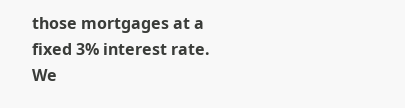those mortgages at a fixed 3% interest rate. We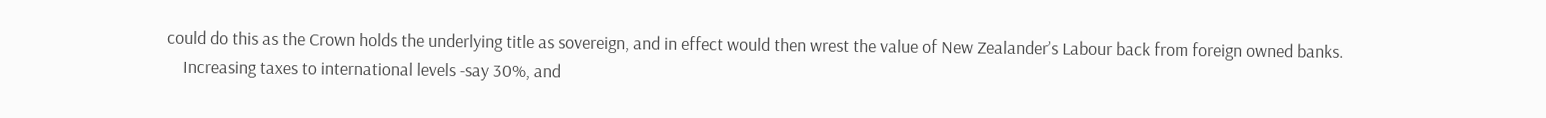could do this as the Crown holds the underlying title as sovereign, and in effect would then wrest the value of New Zealander’s Labour back from foreign owned banks.
    Increasing taxes to international levels -say 30%, and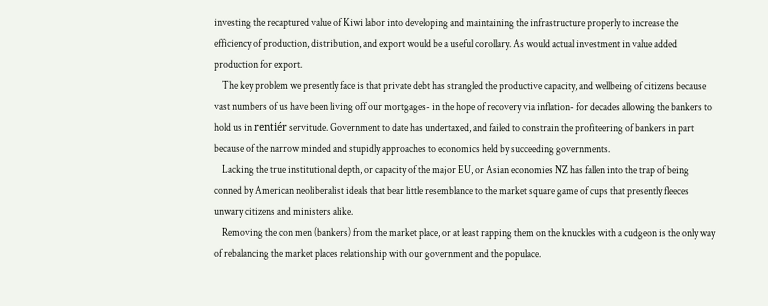investing the recaptured value of Kiwi labor into developing and maintaining the infrastructure properly to increase the efficiency of production, distribution, and export would be a useful corollary. As would actual investment in value added production for export.
    The key problem we presently face is that private debt has strangled the productive capacity, and wellbeing of citizens because vast numbers of us have been living off our mortgages- in the hope of recovery via inflation- for decades allowing the bankers to hold us in rentiér servitude. Government to date has undertaxed, and failed to constrain the profiteering of bankers in part because of the narrow minded and stupidly approaches to economics held by succeeding governments.
    Lacking the true institutional depth, or capacity of the major EU, or Asian economies NZ has fallen into the trap of being conned by American neoliberalist ideals that bear little resemblance to the market square game of cups that presently fleeces unwary citizens and ministers alike.
    Removing the con men (bankers) from the market place, or at least rapping them on the knuckles with a cudgeon is the only way of rebalancing the market places relationship with our government and the populace.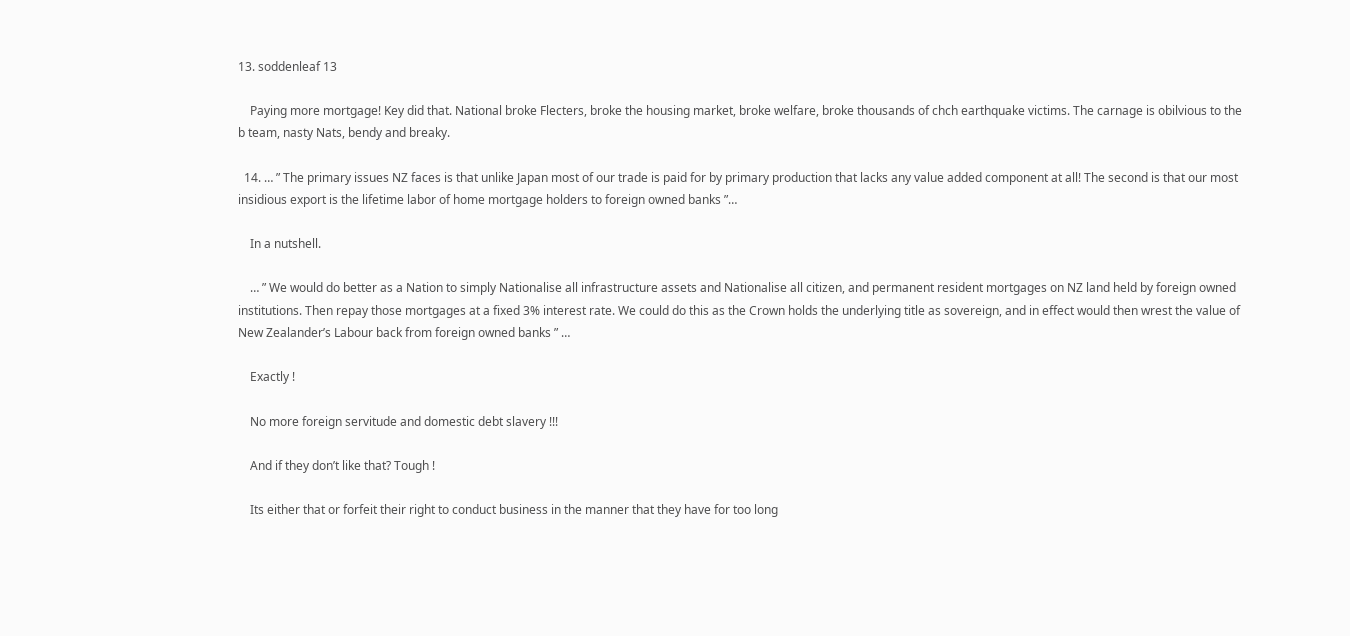13. soddenleaf 13

    Paying more mortgage! Key did that. National broke Flecters, broke the housing market, broke welfare, broke thousands of chch earthquake victims. The carnage is obilvious to the b team, nasty Nats, bendy and breaky.

  14. … ” The primary issues NZ faces is that unlike Japan most of our trade is paid for by primary production that lacks any value added component at all! The second is that our most insidious export is the lifetime labor of home mortgage holders to foreign owned banks ”…

    In a nutshell.

    … ” We would do better as a Nation to simply Nationalise all infrastructure assets and Nationalise all citizen, and permanent resident mortgages on NZ land held by foreign owned institutions. Then repay those mortgages at a fixed 3% interest rate. We could do this as the Crown holds the underlying title as sovereign, and in effect would then wrest the value of New Zealander’s Labour back from foreign owned banks ” …

    Exactly !

    No more foreign servitude and domestic debt slavery !!!

    And if they don’t like that? Tough !

    Its either that or forfeit their right to conduct business in the manner that they have for too long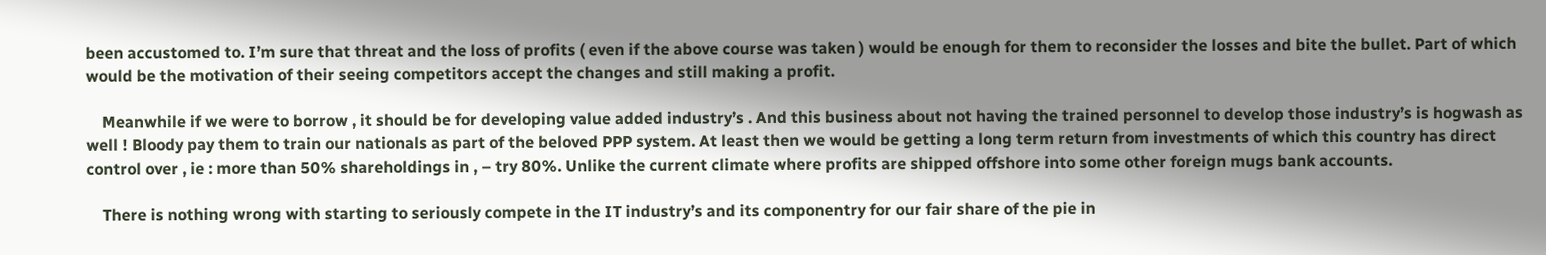been accustomed to. I’m sure that threat and the loss of profits ( even if the above course was taken ) would be enough for them to reconsider the losses and bite the bullet. Part of which would be the motivation of their seeing competitors accept the changes and still making a profit.

    Meanwhile if we were to borrow , it should be for developing value added industry’s . And this business about not having the trained personnel to develop those industry’s is hogwash as well ! Bloody pay them to train our nationals as part of the beloved PPP system. At least then we would be getting a long term return from investments of which this country has direct control over , ie : more than 50% shareholdings in , – try 80%. Unlike the current climate where profits are shipped offshore into some other foreign mugs bank accounts.

    There is nothing wrong with starting to seriously compete in the IT industry’s and its componentry for our fair share of the pie in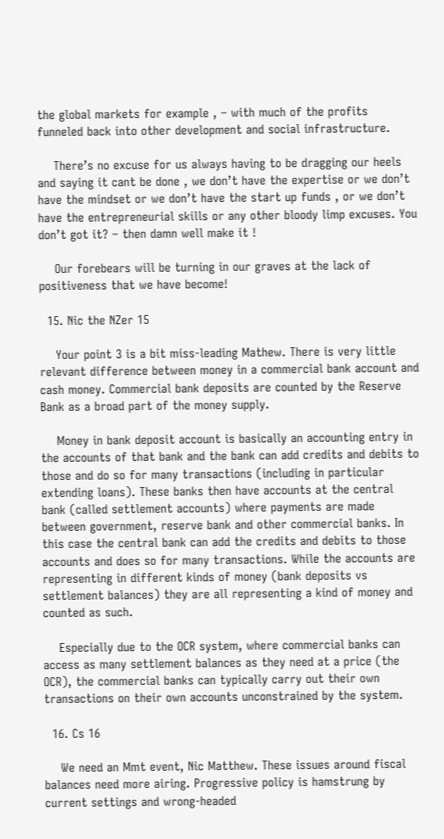the global markets for example , – with much of the profits funneled back into other development and social infrastructure.

    There’s no excuse for us always having to be dragging our heels and saying it cant be done , we don’t have the expertise or we don’t have the mindset or we don’t have the start up funds , or we don’t have the entrepreneurial skills or any other bloody limp excuses. You don’t got it? – then damn well make it !

    Our forebears will be turning in our graves at the lack of positiveness that we have become!

  15. Nic the NZer 15

    Your point 3 is a bit miss-leading Mathew. There is very little relevant difference between money in a commercial bank account and cash money. Commercial bank deposits are counted by the Reserve Bank as a broad part of the money supply.

    Money in bank deposit account is basically an accounting entry in the accounts of that bank and the bank can add credits and debits to those and do so for many transactions (including in particular extending loans). These banks then have accounts at the central bank (called settlement accounts) where payments are made between government, reserve bank and other commercial banks. In this case the central bank can add the credits and debits to those accounts and does so for many transactions. While the accounts are representing in different kinds of money (bank deposits vs settlement balances) they are all representing a kind of money and counted as such.

    Especially due to the OCR system, where commercial banks can access as many settlement balances as they need at a price (the OCR), the commercial banks can typically carry out their own transactions on their own accounts unconstrained by the system.

  16. Cs 16

    We need an Mmt event, Nic Matthew. These issues around fiscal balances need more airing. Progressive policy is hamstrung by current settings and wrong-headed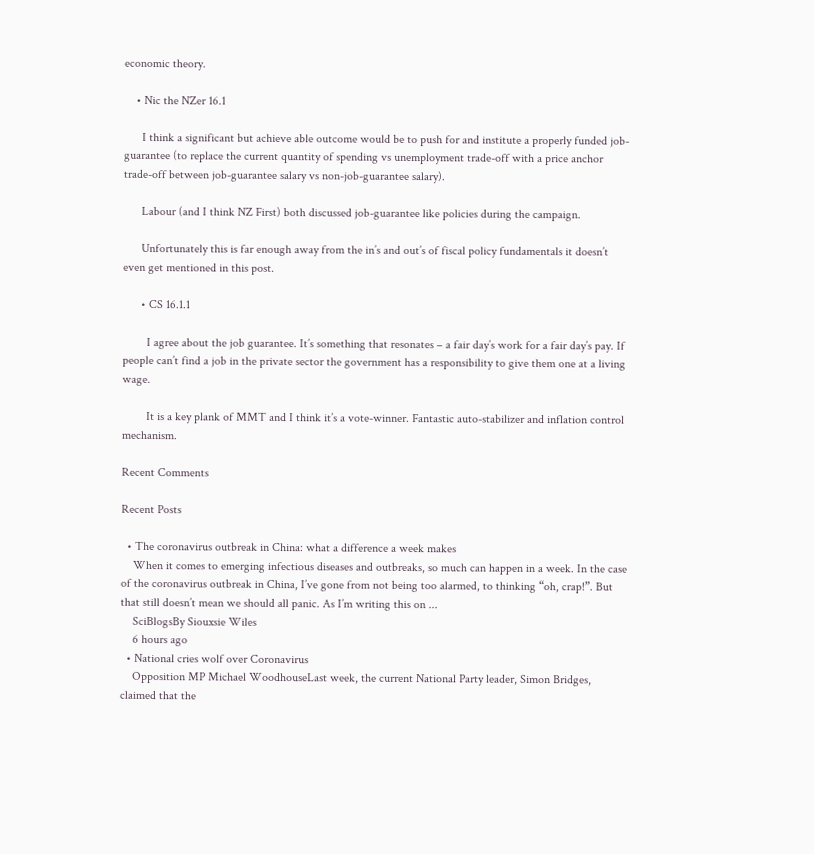economic theory.

    • Nic the NZer 16.1

      I think a significant but achieve able outcome would be to push for and institute a properly funded job-guarantee (to replace the current quantity of spending vs unemployment trade-off with a price anchor trade-off between job-guarantee salary vs non-job-guarantee salary).

      Labour (and I think NZ First) both discussed job-guarantee like policies during the campaign.

      Unfortunately this is far enough away from the in’s and out’s of fiscal policy fundamentals it doesn’t even get mentioned in this post.

      • CS 16.1.1

        I agree about the job guarantee. It’s something that resonates – a fair day’s work for a fair day’s pay. If people can’t find a job in the private sector the government has a responsibility to give them one at a living wage.

        It is a key plank of MMT and I think it’s a vote-winner. Fantastic auto-stabilizer and inflation control mechanism.

Recent Comments

Recent Posts

  • The coronavirus outbreak in China: what a difference a week makes
    When it comes to emerging infectious diseases and outbreaks, so much can happen in a week. In the case of the coronavirus outbreak in China, I’ve gone from not being too alarmed, to thinking “oh, crap!”. But that still doesn’t mean we should all panic. As I’m writing this on ...
    SciBlogsBy Siouxsie Wiles
    6 hours ago
  • National cries wolf over Coronavirus
    Opposition MP Michael WoodhouseLast week, the current National Party leader, Simon Bridges, claimed that the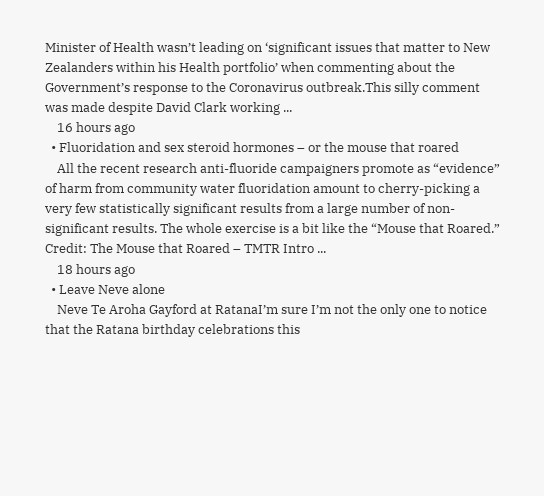Minister of Health wasn’t leading on ‘significant issues that matter to New Zealanders within his Health portfolio’ when commenting about the Government’s response to the Coronavirus outbreak.This silly comment was made despite David Clark working ...
    16 hours ago
  • Fluoridation and sex steroid hormones – or the mouse that roared
    All the recent research anti-fluoride campaigners promote as “evidence” of harm from community water fluoridation amount to cherry-picking a very few statistically significant results from a large number of non-significant results. The whole exercise is a bit like the “Mouse that Roared.” Credit: The Mouse that Roared – TMTR Intro ...
    18 hours ago
  • Leave Neve alone
    Neve Te Aroha Gayford at RatanaI’m sure I’m not the only one to notice that the Ratana birthday celebrations this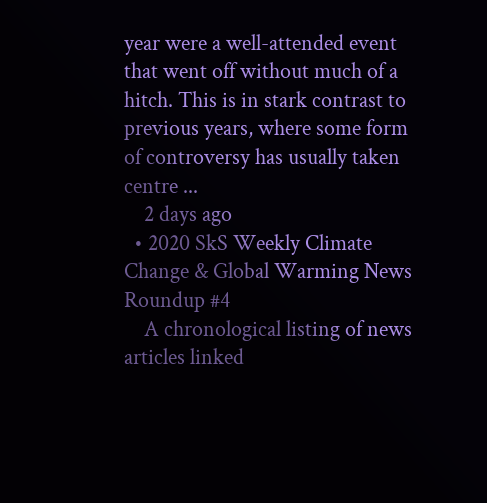year were a well-attended event that went off without much of a hitch. This is in stark contrast to previous years, where some form of controversy has usually taken centre ...
    2 days ago
  • 2020 SkS Weekly Climate Change & Global Warming News Roundup #4
    A chronological listing of news articles linked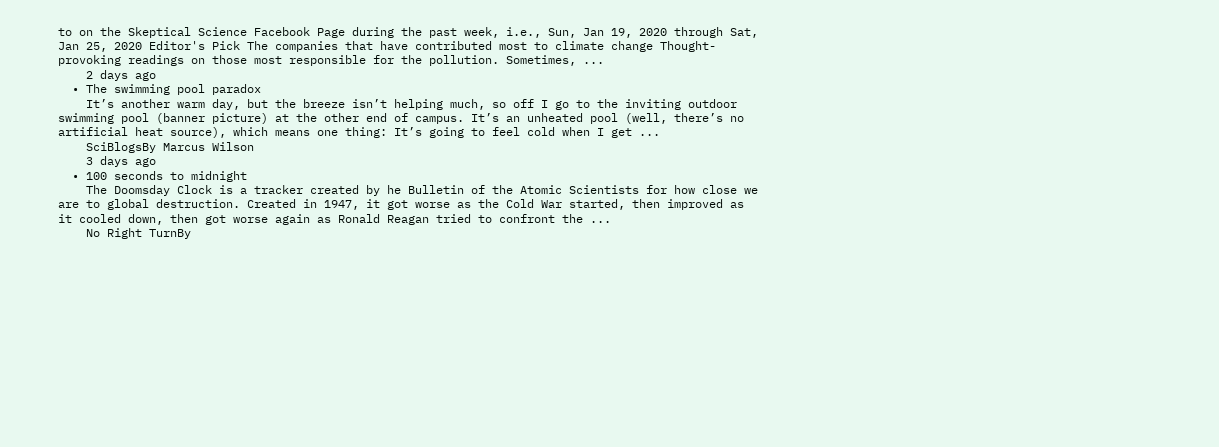to on the Skeptical Science Facebook Page during the past week, i.e., Sun, Jan 19, 2020 through Sat, Jan 25, 2020 Editor's Pick The companies that have contributed most to climate change Thought-provoking readings on those most responsible for the pollution. Sometimes, ...
    2 days ago
  • The swimming pool paradox
    It’s another warm day, but the breeze isn’t helping much, so off I go to the inviting outdoor swimming pool (banner picture) at the other end of campus. It’s an unheated pool (well, there’s no artificial heat source), which means one thing: It’s going to feel cold when I get ...
    SciBlogsBy Marcus Wilson
    3 days ago
  • 100 seconds to midnight
    The Doomsday Clock is a tracker created by he Bulletin of the Atomic Scientists for how close we are to global destruction. Created in 1947, it got worse as the Cold War started, then improved as it cooled down, then got worse again as Ronald Reagan tried to confront the ...
    No Right TurnBy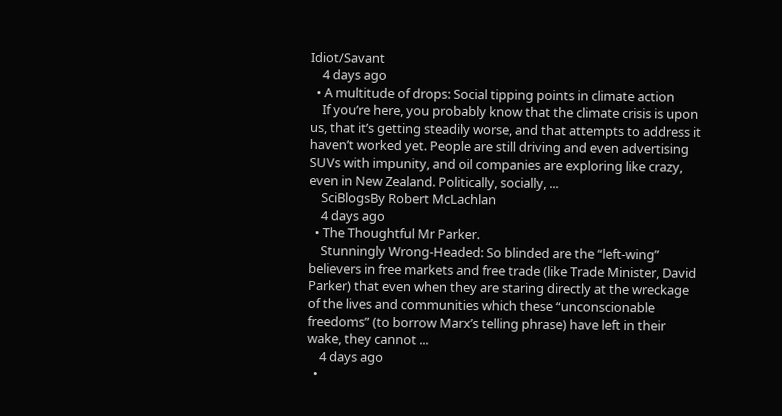Idiot/Savant
    4 days ago
  • A multitude of drops: Social tipping points in climate action
    If you’re here, you probably know that the climate crisis is upon us, that it’s getting steadily worse, and that attempts to address it haven’t worked yet. People are still driving and even advertising SUVs with impunity, and oil companies are exploring like crazy, even in New Zealand. Politically, socially, ...
    SciBlogsBy Robert McLachlan
    4 days ago
  • The Thoughtful Mr Parker.
    Stunningly Wrong-Headed: So blinded are the “left-wing” believers in free markets and free trade (like Trade Minister, David Parker) that even when they are staring directly at the wreckage of the lives and communities which these “unconscionable freedoms” (to borrow Marx’s telling phrase) have left in their wake, they cannot ...
    4 days ago
  •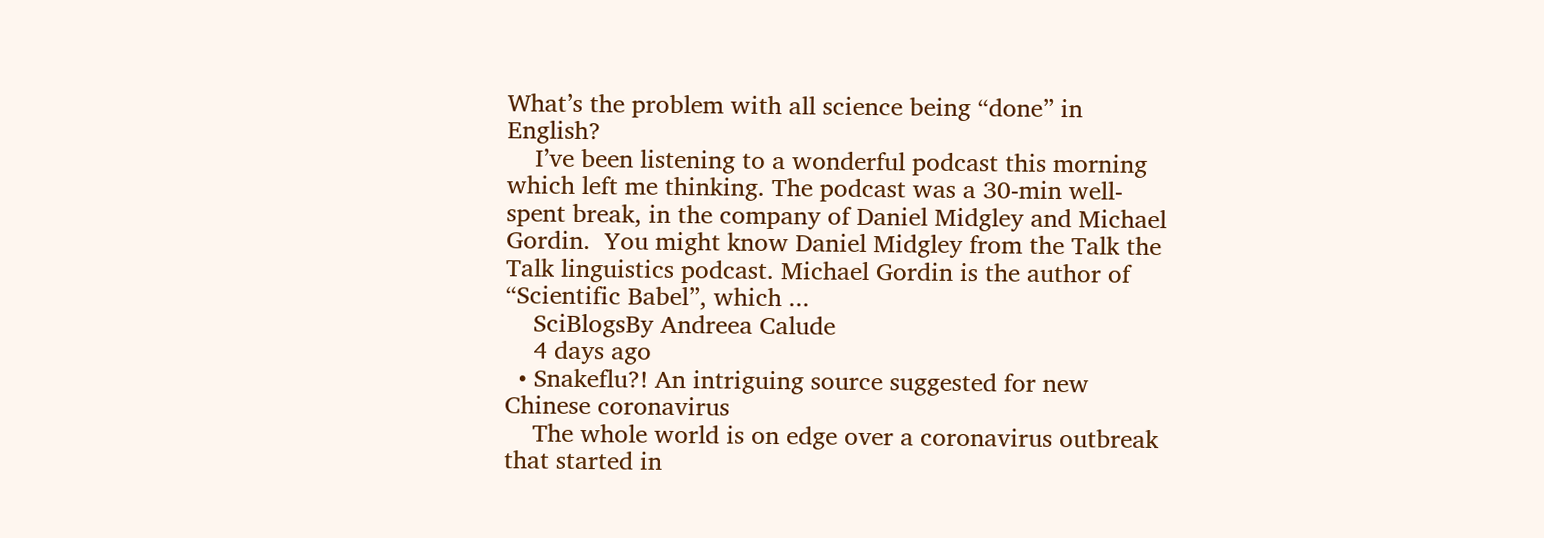What’s the problem with all science being “done” in English?
    I’ve been listening to a wonderful podcast this morning which left me thinking. The podcast was a 30-min well-spent break, in the company of Daniel Midgley and Michael Gordin.  You might know Daniel Midgley from the Talk the Talk linguistics podcast. Michael Gordin is the author of “Scientific Babel”, which ...
    SciBlogsBy Andreea Calude
    4 days ago
  • Snakeflu?! An intriguing source suggested for new Chinese coronavirus
    The whole world is on edge over a coronavirus outbreak that started in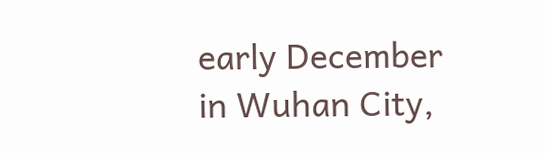early December in Wuhan City,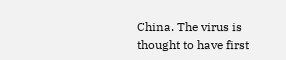China. The virus is thought to have first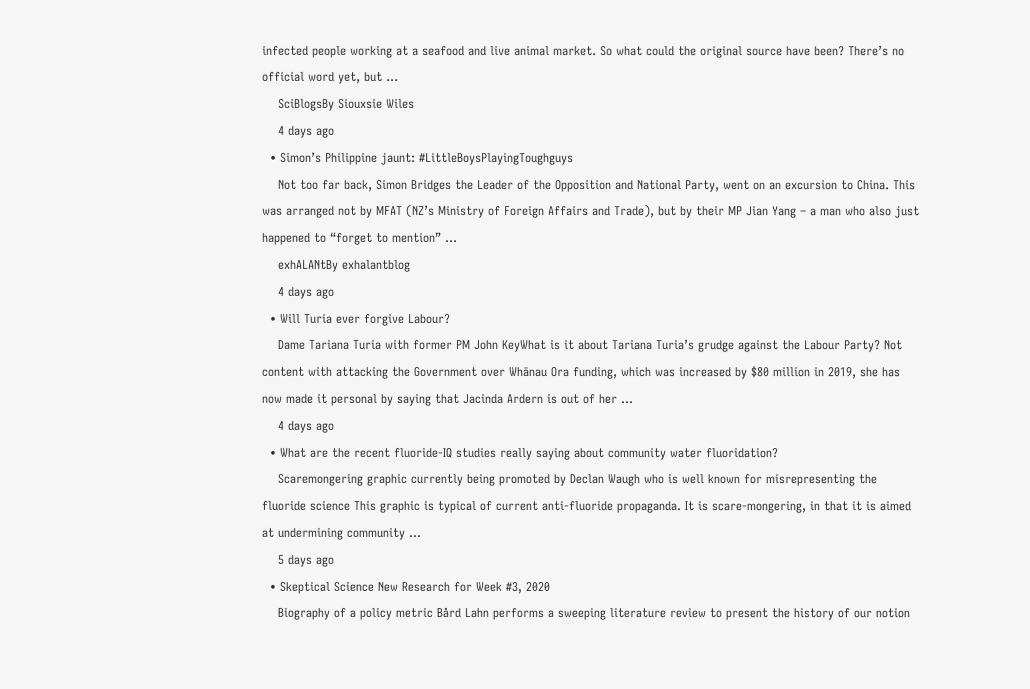infected people working at a seafood and live animal market. So what could the original source have been? There’s no official word yet, but ...
    SciBlogsBy Siouxsie Wiles
    4 days ago
  • Simon’s Philippine jaunt: #LittleBoysPlayingToughguys
    Not too far back, Simon Bridges the Leader of the Opposition and National Party, went on an excursion to China. This was arranged not by MFAT (NZ’s Ministry of Foreign Affairs and Trade), but by their MP Jian Yang – a man who also just happened to “forget to mention” ...
    exhALANtBy exhalantblog
    4 days ago
  • Will Turia ever forgive Labour?
    Dame Tariana Turia with former PM John KeyWhat is it about Tariana Turia’s grudge against the Labour Party? Not content with attacking the Government over Whānau Ora funding, which was increased by $80 million in 2019, she has now made it personal by saying that Jacinda Ardern is out of her ...
    4 days ago
  • What are the recent fluoride-IQ studies really saying about community water fluoridation?
    Scaremongering graphic currently being promoted by Declan Waugh who is well known for misrepresenting the fluoride science This graphic is typical of current anti-fluoride propaganda. It is scare-mongering, in that it is aimed at undermining community ...
    5 days ago
  • Skeptical Science New Research for Week #3, 2020
    Biography of a policy metric Bård Lahn performs a sweeping literature review to present the history of our notion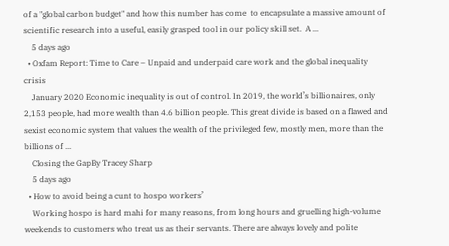of a "global carbon budget" and how this number has come  to encapsulate a massive amount of scientific research into a useful, easily grasped tool in our policy skill set.  A ...
    5 days ago
  • Oxfam Report: Time to Care – Unpaid and underpaid care work and the global inequality crisis
    January 2020 Economic inequality is out of control. In 2019, the world’s billionaires, only 2,153 people, had more wealth than 4.6 billion people. This great divide is based on a flawed and sexist economic system that values the wealth of the privileged few, mostly men, more than the billions of ...
    Closing the GapBy Tracey Sharp
    5 days ago
  • How to avoid being a cunt to hospo workers’
    Working hospo is hard mahi for many reasons, from long hours and gruelling high-volume weekends to customers who treat us as their servants. There are always lovely and polite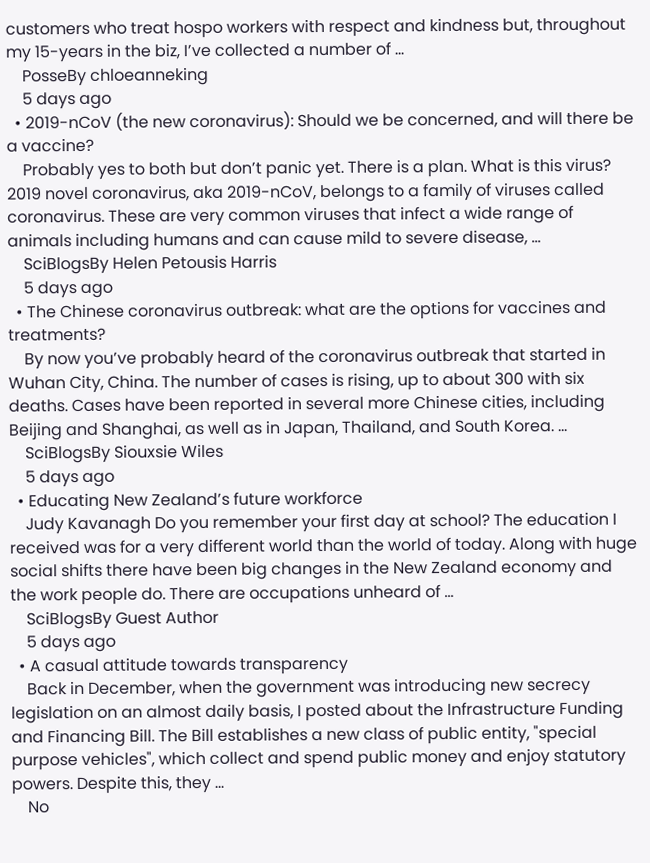customers who treat hospo workers with respect and kindness but, throughout my 15-years in the biz, I’ve collected a number of ...
    PosseBy chloeanneking
    5 days ago
  • 2019-nCoV (the new coronavirus): Should we be concerned, and will there be a vaccine?
    Probably yes to both but don’t panic yet. There is a plan. What is this virus? 2019 novel coronavirus, aka 2019-nCoV, belongs to a family of viruses called coronavirus. These are very common viruses that infect a wide range of animals including humans and can cause mild to severe disease, ...
    SciBlogsBy Helen Petousis Harris
    5 days ago
  • The Chinese coronavirus outbreak: what are the options for vaccines and treatments?
    By now you’ve probably heard of the coronavirus outbreak that started in Wuhan City, China. The number of cases is rising, up to about 300 with six deaths. Cases have been reported in several more Chinese cities, including Beijing and Shanghai, as well as in Japan, Thailand, and South Korea. ...
    SciBlogsBy Siouxsie Wiles
    5 days ago
  • Educating New Zealand’s future workforce
    Judy Kavanagh Do you remember your first day at school? The education I received was for a very different world than the world of today. Along with huge social shifts there have been big changes in the New Zealand economy and the work people do. There are occupations unheard of ...
    SciBlogsBy Guest Author
    5 days ago
  • A casual attitude towards transparency
    Back in December, when the government was introducing new secrecy legislation on an almost daily basis, I posted about the Infrastructure Funding and Financing Bill. The Bill establishes a new class of public entity, "special purpose vehicles", which collect and spend public money and enjoy statutory powers. Despite this, they ...
    No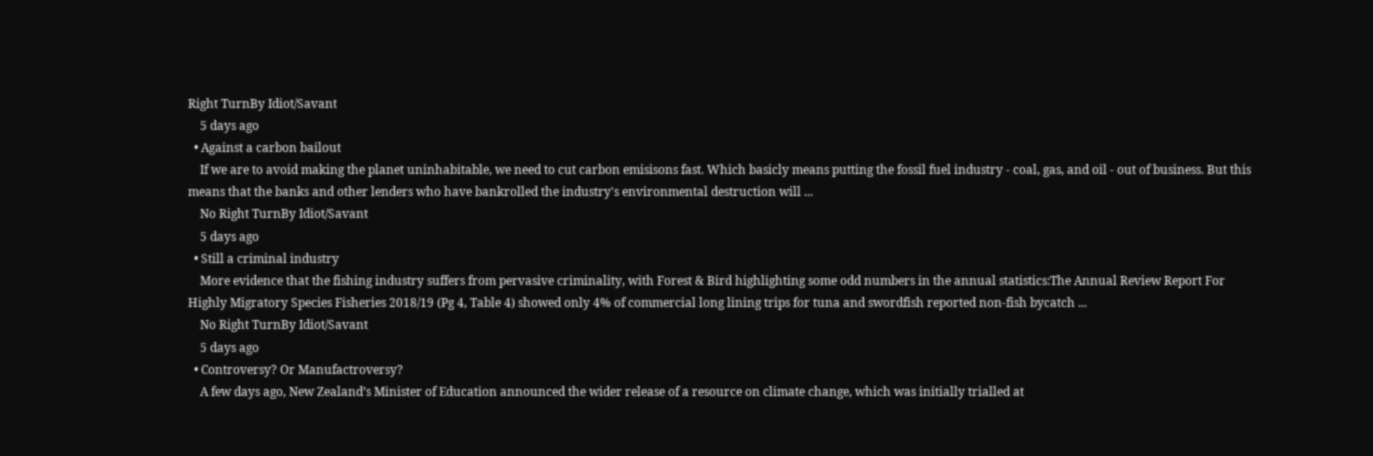Right TurnBy Idiot/Savant
    5 days ago
  • Against a carbon bailout
    If we are to avoid making the planet uninhabitable, we need to cut carbon emisisons fast. Which basicly means putting the fossil fuel industry - coal, gas, and oil - out of business. But this means that the banks and other lenders who have bankrolled the industry's environmental destruction will ...
    No Right TurnBy Idiot/Savant
    5 days ago
  • Still a criminal industry
    More evidence that the fishing industry suffers from pervasive criminality, with Forest & Bird highlighting some odd numbers in the annual statistics:The Annual Review Report For Highly Migratory Species Fisheries 2018/19 (Pg 4, Table 4) showed only 4% of commercial long lining trips for tuna and swordfish reported non-fish bycatch ...
    No Right TurnBy Idiot/Savant
    5 days ago
  • Controversy? Or Manufactroversy?
    A few days ago, New Zealand’s Minister of Education announced the wider release of a resource on climate change, which was initially trialled at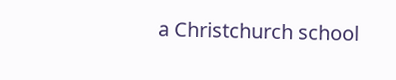a Christchurch school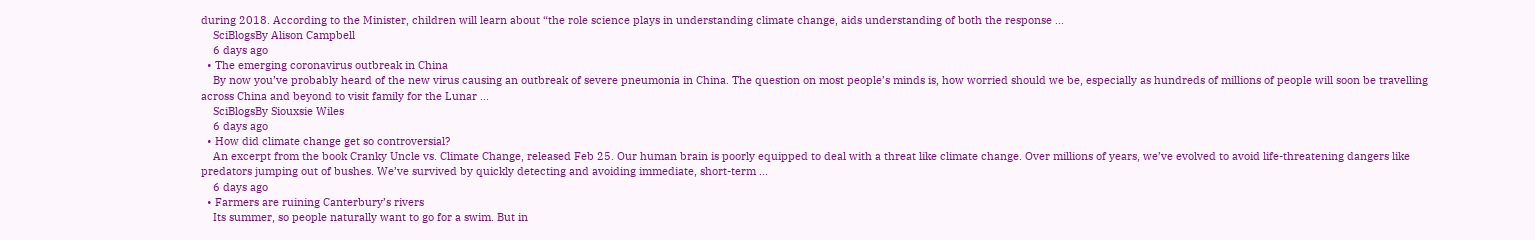during 2018. According to the Minister, children will learn about “the role science plays in understanding climate change, aids understanding of both the response ...
    SciBlogsBy Alison Campbell
    6 days ago
  • The emerging coronavirus outbreak in China
    By now you’ve probably heard of the new virus causing an outbreak of severe pneumonia in China. The question on most people’s minds is, how worried should we be, especially as hundreds of millions of people will soon be travelling across China and beyond to visit family for the Lunar ...
    SciBlogsBy Siouxsie Wiles
    6 days ago
  • How did climate change get so controversial?
    An excerpt from the book Cranky Uncle vs. Climate Change, released Feb 25. Our human brain is poorly equipped to deal with a threat like climate change. Over millions of years, we’ve evolved to avoid life-threatening dangers like predators jumping out of bushes. We’ve survived by quickly detecting and avoiding immediate, short-term ...
    6 days ago
  • Farmers are ruining Canterbury’s rivers
    Its summer, so people naturally want to go for a swim. But in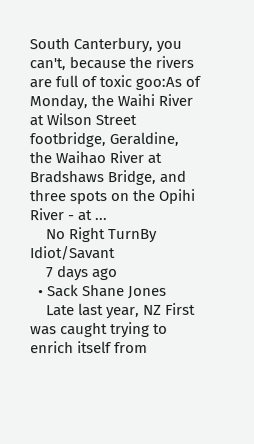South Canterbury, you can't, because the rivers are full of toxic goo:As of Monday, the Waihi River at Wilson Street footbridge, Geraldine, the Waihao River at Bradshaws Bridge, and three spots on the Opihi River - at ...
    No Right TurnBy Idiot/Savant
    7 days ago
  • Sack Shane Jones
    Late last year, NZ First was caught trying to enrich itself from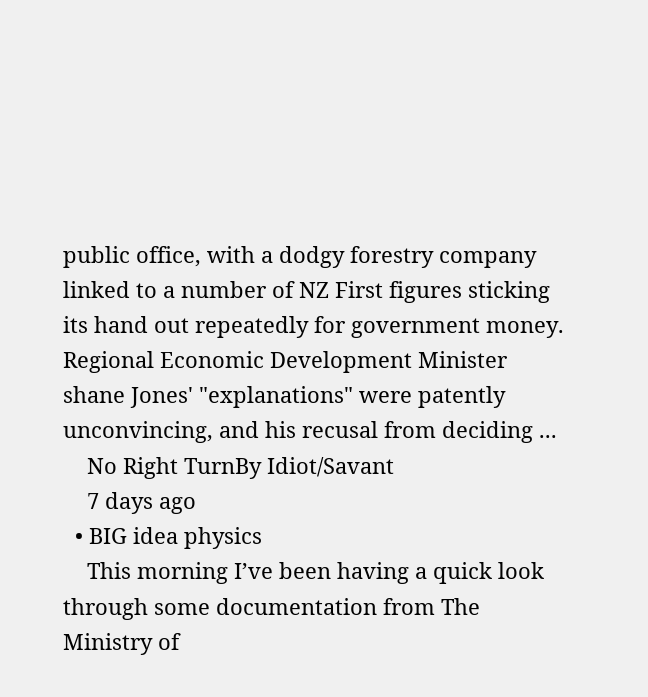public office, with a dodgy forestry company linked to a number of NZ First figures sticking its hand out repeatedly for government money. Regional Economic Development Minister shane Jones' "explanations" were patently unconvincing, and his recusal from deciding ...
    No Right TurnBy Idiot/Savant
    7 days ago
  • BIG idea physics
    This morning I’ve been having a quick look through some documentation from The Ministry of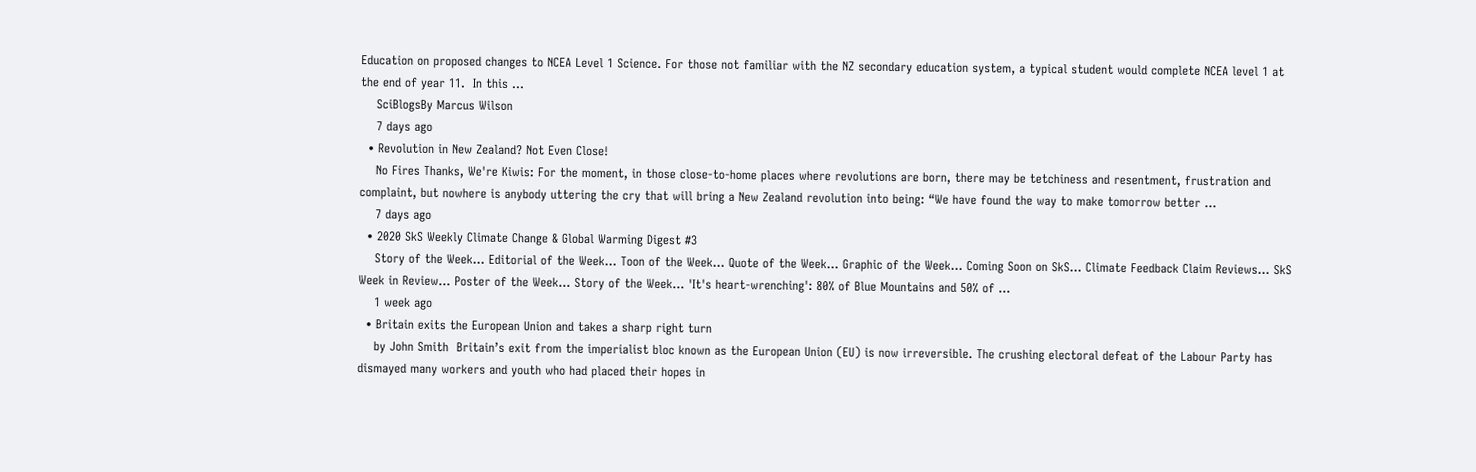Education on proposed changes to NCEA Level 1 Science. For those not familiar with the NZ secondary education system, a typical student would complete NCEA level 1 at the end of year 11.  In this ...
    SciBlogsBy Marcus Wilson
    7 days ago
  • Revolution in New Zealand? Not Even Close!
    No Fires Thanks, We're Kiwis: For the moment, in those close-to-home places where revolutions are born, there may be tetchiness and resentment, frustration and complaint, but nowhere is anybody uttering the cry that will bring a New Zealand revolution into being: “We have found the way to make tomorrow better ...
    7 days ago
  • 2020 SkS Weekly Climate Change & Global Warming Digest #3
    Story of the Week... Editorial of the Week... Toon of the Week... Quote of the Week... Graphic of the Week... Coming Soon on SkS... Climate Feedback Claim Reviews... SkS Week in Review... Poster of the Week... Story of the Week... 'It's heart-wrenching': 80% of Blue Mountains and 50% of ...
    1 week ago
  • Britain exits the European Union and takes a sharp right turn
    by John Smith  Britain’s exit from the imperialist bloc known as the European Union (EU) is now irreversible. The crushing electoral defeat of the Labour Party has dismayed many workers and youth who had placed their hopes in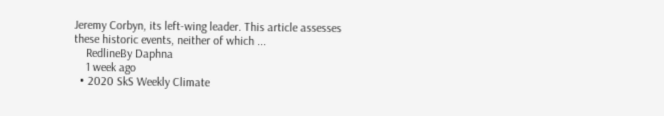Jeremy Corbyn, its left-wing leader. This article assesses these historic events, neither of which ...
    RedlineBy Daphna
    1 week ago
  • 2020 SkS Weekly Climate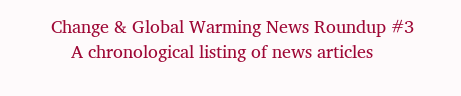Change & Global Warming News Roundup #3
    A chronological listing of news articles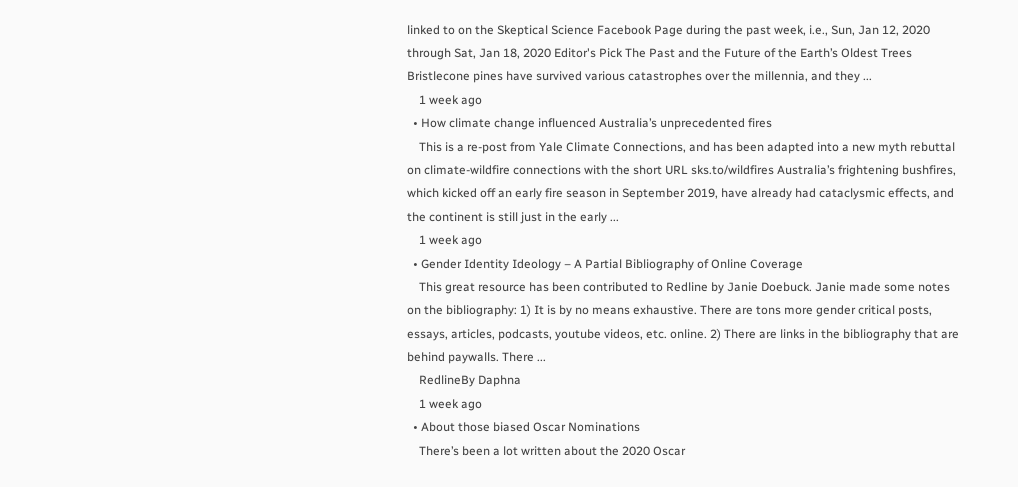linked to on the Skeptical Science Facebook Page during the past week, i.e., Sun, Jan 12, 2020 through Sat, Jan 18, 2020 Editor's Pick The Past and the Future of the Earth’s Oldest Trees Bristlecone pines have survived various catastrophes over the millennia, and they ...
    1 week ago
  • How climate change influenced Australia’s unprecedented fires
    This is a re-post from Yale Climate Connections, and has been adapted into a new myth rebuttal on climate-wildfire connections with the short URL sks.to/wildfires Australia’s frightening bushfires, which kicked off an early fire season in September 2019, have already had cataclysmic effects, and the continent is still just in the early ...
    1 week ago
  • Gender Identity Ideology – A Partial Bibliography of Online Coverage
    This great resource has been contributed to Redline by Janie Doebuck. Janie made some notes on the bibliography: 1) It is by no means exhaustive. There are tons more gender critical posts, essays, articles, podcasts, youtube videos, etc. online. 2) There are links in the bibliography that are behind paywalls. There ...
    RedlineBy Daphna
    1 week ago
  • About those biased Oscar Nominations
    There’s been a lot written about the 2020 Oscar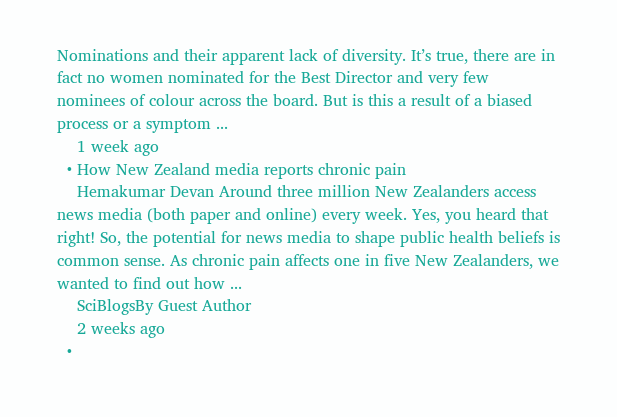Nominations and their apparent lack of diversity. It’s true, there are in fact no women nominated for the Best Director and very few nominees of colour across the board. But is this a result of a biased process or a symptom ...
    1 week ago
  • How New Zealand media reports chronic pain
    Hemakumar Devan Around three million New Zealanders access news media (both paper and online) every week. Yes, you heard that right! So, the potential for news media to shape public health beliefs is common sense. As chronic pain affects one in five New Zealanders, we wanted to find out how ...
    SciBlogsBy Guest Author
    2 weeks ago
  •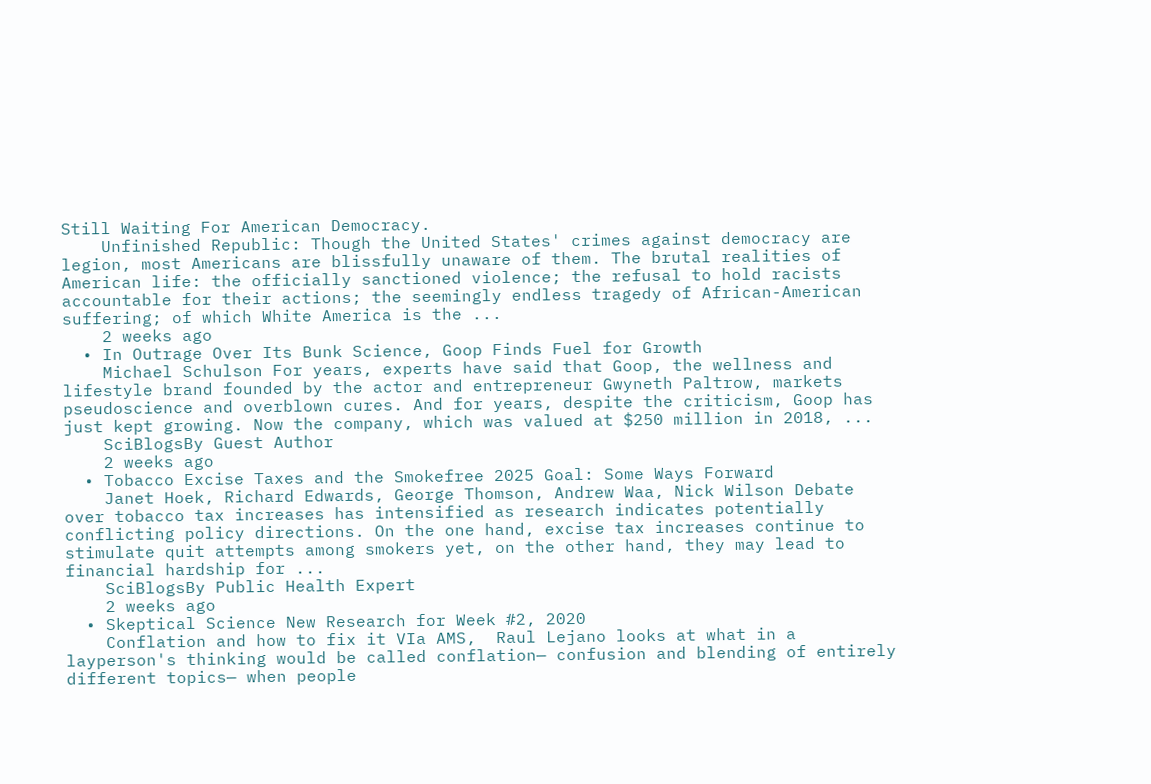Still Waiting For American Democracy.
    Unfinished Republic: Though the United States' crimes against democracy are legion, most Americans are blissfully unaware of them. The brutal realities of American life: the officially sanctioned violence; the refusal to hold racists accountable for their actions; the seemingly endless tragedy of African-American suffering; of which White America is the ...
    2 weeks ago
  • In Outrage Over Its Bunk Science, Goop Finds Fuel for Growth
    Michael Schulson For years, experts have said that Goop, the wellness and lifestyle brand founded by the actor and entrepreneur Gwyneth Paltrow, markets pseudoscience and overblown cures. And for years, despite the criticism, Goop has just kept growing. Now the company, which was valued at $250 million in 2018, ...
    SciBlogsBy Guest Author
    2 weeks ago
  • Tobacco Excise Taxes and the Smokefree 2025 Goal: Some Ways Forward
    Janet Hoek, Richard Edwards, George Thomson, Andrew Waa, Nick Wilson Debate over tobacco tax increases has intensified as research indicates potentially conflicting policy directions. On the one hand, excise tax increases continue to stimulate quit attempts among smokers yet, on the other hand, they may lead to financial hardship for ...
    SciBlogsBy Public Health Expert
    2 weeks ago
  • Skeptical Science New Research for Week #2, 2020
    Conflation and how to fix it VIa AMS,  Raul Lejano looks at what in a layperson's thinking would be called conflation— confusion and blending of entirely different topics— when people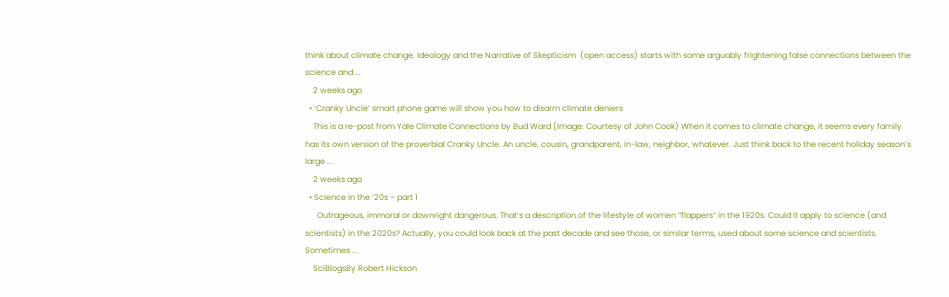think about climate change. Ideology and the Narrative of Skepticism  (open access) starts with some arguably frightening false connections between the science and ...
    2 weeks ago
  • ‘Cranky Uncle’ smart phone game will show you how to disarm climate deniers
    This is a re-post from Yale Climate Connections by Bud Ward (Image: Courtesy of John Cook) When it comes to climate change, it seems every family has its own version of the proverbial Cranky Uncle. An uncle, cousin, grandparent, in-law, neighbor, whatever. Just think back to the recent holiday season’s large ...
    2 weeks ago
  • Science in the ’20s – part 1
      Outrageous, immoral or downright dangerous. That’s a description of the lifestyle of women “flappers” in the 1920s. Could it apply to science (and scientists) in the 2020s? Actually, you could look back at the past decade and see those, or similar terms, used about some science and scientists. Sometimes ...
    SciBlogsBy Robert Hickson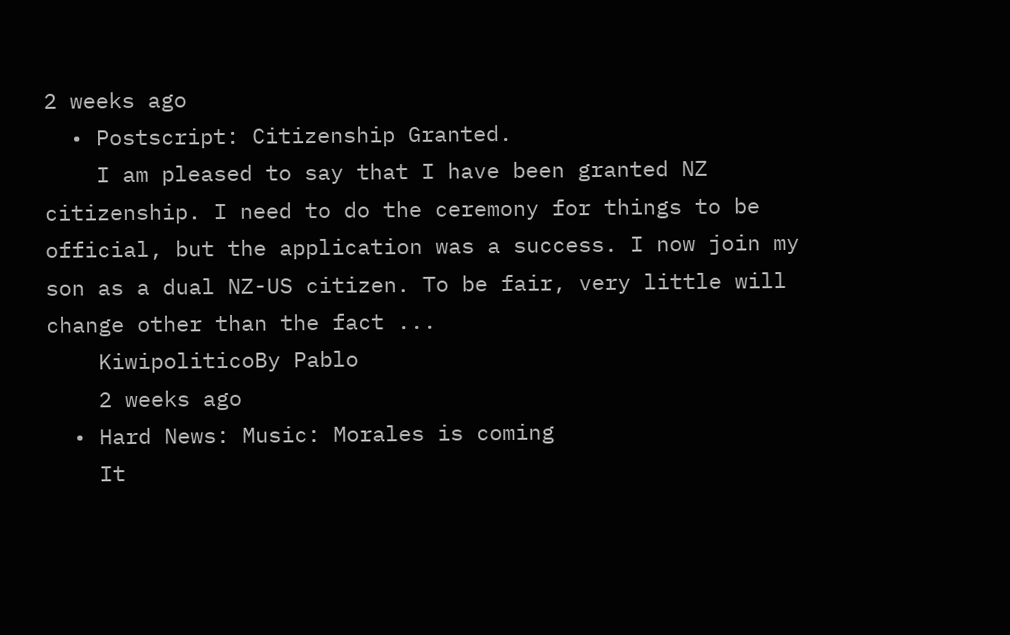2 weeks ago
  • Postscript: Citizenship Granted.
    I am pleased to say that I have been granted NZ citizenship. I need to do the ceremony for things to be official, but the application was a success. I now join my son as a dual NZ-US citizen. To be fair, very little will change other than the fact ...
    KiwipoliticoBy Pablo
    2 weeks ago
  • Hard News: Music: Morales is coming
    It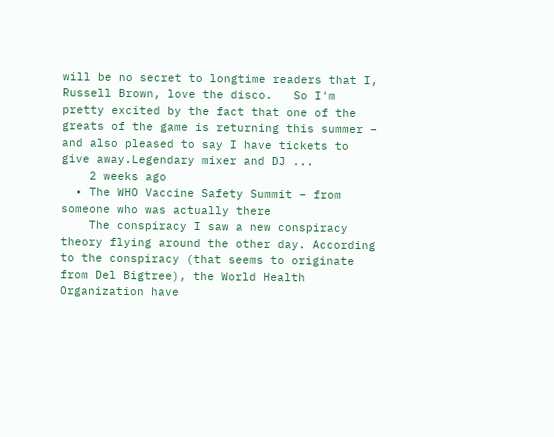will be no secret to longtime readers that I, Russell Brown, love the disco.   So I'm pretty excited by the fact that one of the greats of the game is returning this summer – and also pleased to say I have tickets to give away.Legendary mixer and DJ ...
    2 weeks ago
  • The WHO Vaccine Safety Summit – from someone who was actually there
    The conspiracy I saw a new conspiracy theory flying around the other day. According to the conspiracy (that seems to originate from Del Bigtree), the World Health Organization have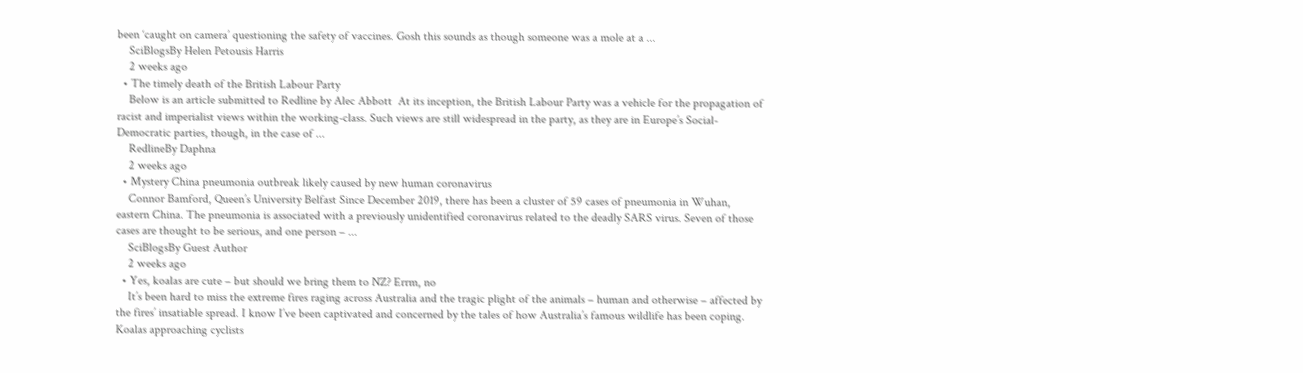been ‘caught on camera’ questioning the safety of vaccines. Gosh this sounds as though someone was a mole at a ...
    SciBlogsBy Helen Petousis Harris
    2 weeks ago
  • The timely death of the British Labour Party
    Below is an article submitted to Redline by Alec Abbott  At its inception, the British Labour Party was a vehicle for the propagation of racist and imperialist views within the working-class. Such views are still widespread in the party, as they are in Europe’s Social-Democratic parties, though, in the case of ...
    RedlineBy Daphna
    2 weeks ago
  • Mystery China pneumonia outbreak likely caused by new human coronavirus
    Connor Bamford, Queen’s University Belfast Since December 2019, there has been a cluster of 59 cases of pneumonia in Wuhan, eastern China. The pneumonia is associated with a previously unidentified coronavirus related to the deadly SARS virus. Seven of those cases are thought to be serious, and one person – ...
    SciBlogsBy Guest Author
    2 weeks ago
  • Yes, koalas are cute – but should we bring them to NZ? Errm, no
    It’s been hard to miss the extreme fires raging across Australia and the tragic plight of the animals – human and otherwise – affected by the fires’ insatiable spread. I know I’ve been captivated and concerned by the tales of how Australia’s famous wildlife has been coping. Koalas approaching cyclists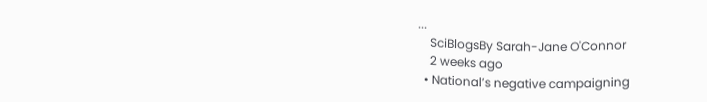...
    SciBlogsBy Sarah-Jane O'Connor
    2 weeks ago
  • National’s negative campaigning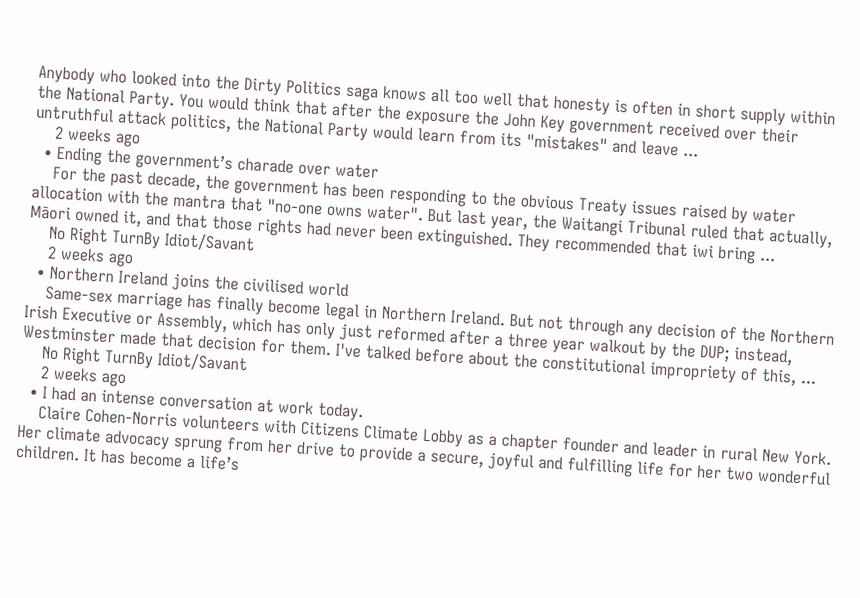Anybody who looked into the Dirty Politics saga knows all too well that honesty is often in short supply within the National Party. You would think that after the exposure the John Key government received over their untruthful attack politics, the National Party would learn from its "mistakes" and leave ...
    2 weeks ago
  • Ending the government’s charade over water
    For the past decade, the government has been responding to the obvious Treaty issues raised by water allocation with the mantra that "no-one owns water". But last year, the Waitangi Tribunal ruled that actually, Māori owned it, and that those rights had never been extinguished. They recommended that iwi bring ...
    No Right TurnBy Idiot/Savant
    2 weeks ago
  • Northern Ireland joins the civilised world
    Same-sex marriage has finally become legal in Northern Ireland. But not through any decision of the Northern Irish Executive or Assembly, which has only just reformed after a three year walkout by the DUP; instead, Westminster made that decision for them. I've talked before about the constitutional impropriety of this, ...
    No Right TurnBy Idiot/Savant
    2 weeks ago
  • I had an intense conversation at work today.
    Claire Cohen-Norris volunteers with Citizens Climate Lobby as a chapter founder and leader in rural New York. Her climate advocacy sprung from her drive to provide a secure, joyful and fulfilling life for her two wonderful children. It has become a life’s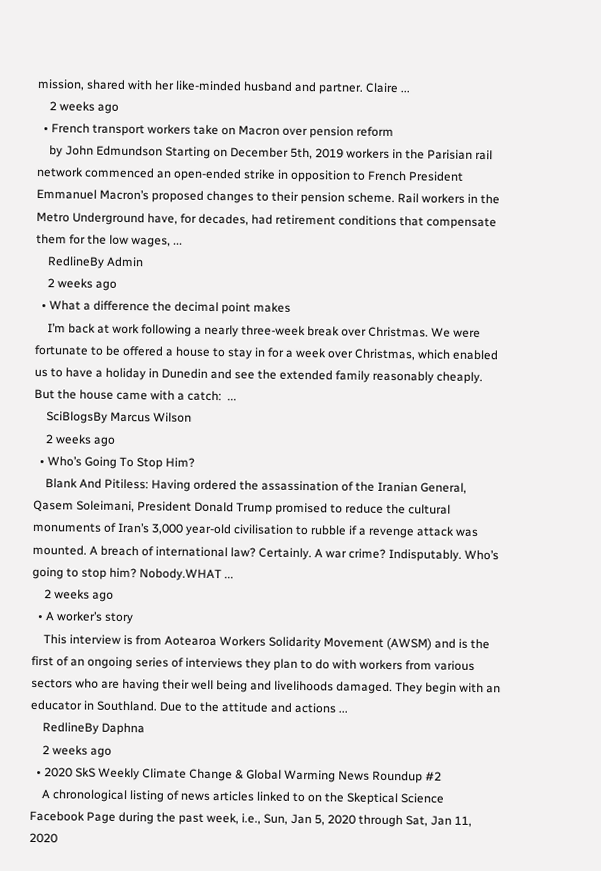mission, shared with her like-minded husband and partner. Claire ...
    2 weeks ago
  • French transport workers take on Macron over pension reform
    by John Edmundson Starting on December 5th, 2019 workers in the Parisian rail network commenced an open-ended strike in opposition to French President Emmanuel Macron’s proposed changes to their pension scheme. Rail workers in the Metro Underground have, for decades, had retirement conditions that compensate them for the low wages, ...
    RedlineBy Admin
    2 weeks ago
  • What a difference the decimal point makes
    I’m back at work following a nearly three-week break over Christmas. We were fortunate to be offered a house to stay in for a week over Christmas, which enabled us to have a holiday in Dunedin and see the extended family reasonably cheaply. But the house came with a catch:  ...
    SciBlogsBy Marcus Wilson
    2 weeks ago
  • Who’s Going To Stop Him?
    Blank And Pitiless: Having ordered the assassination of the Iranian General, Qasem Soleimani, President Donald Trump promised to reduce the cultural monuments of Iran’s 3,000 year-old civilisation to rubble if a revenge attack was mounted. A breach of international law? Certainly. A war crime? Indisputably. Who’s going to stop him? Nobody.WHAT ...
    2 weeks ago
  • A worker’s story
    This interview is from Aotearoa Workers Solidarity Movement (AWSM) and is the first of an ongoing series of interviews they plan to do with workers from various sectors who are having their well being and livelihoods damaged. They begin with an educator in Southland. Due to the attitude and actions ...
    RedlineBy Daphna
    2 weeks ago
  • 2020 SkS Weekly Climate Change & Global Warming News Roundup #2
    A chronological listing of news articles linked to on the Skeptical Science Facebook Page during the past week, i.e., Sun, Jan 5, 2020 through Sat, Jan 11, 2020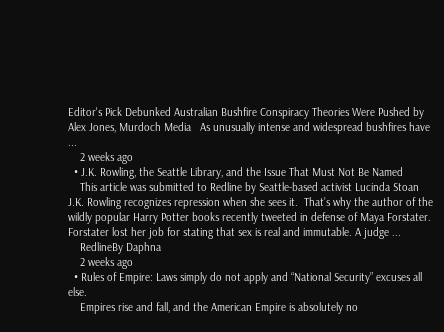Editor's Pick Debunked Australian Bushfire Conspiracy Theories Were Pushed by Alex Jones, Murdoch Media   As unusually intense and widespread bushfires have ...
    2 weeks ago
  • J.K. Rowling, the Seattle Library, and the Issue That Must Not Be Named
    This article was submitted to Redline by Seattle-based activist Lucinda Stoan J.K. Rowling recognizes repression when she sees it.  That’s why the author of the wildly popular Harry Potter books recently tweeted in defense of Maya Forstater. Forstater lost her job for stating that sex is real and immutable. A judge ...
    RedlineBy Daphna
    2 weeks ago
  • Rules of Empire: Laws simply do not apply and “National Security” excuses all else.
    Empires rise and fall, and the American Empire is absolutely no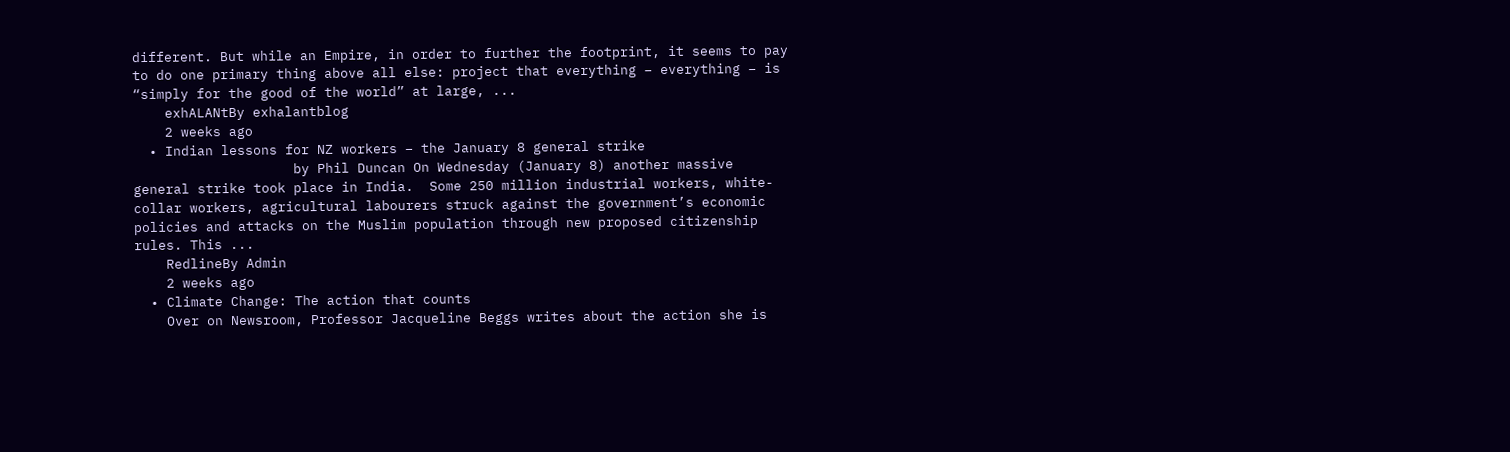different. But while an Empire, in order to further the footprint, it seems to pay to do one primary thing above all else: project that everything – everything – is “simply for the good of the world” at large, ...
    exhALANtBy exhalantblog
    2 weeks ago
  • Indian lessons for NZ workers – the January 8 general strike
                    by Phil Duncan On Wednesday (January 8) another massive general strike took place in India.  Some 250 million industrial workers, white-collar workers, agricultural labourers struck against the government’s economic policies and attacks on the Muslim population through new proposed citizenship rules. This ...
    RedlineBy Admin
    2 weeks ago
  • Climate Change: The action that counts
    Over on Newsroom, Professor Jacqueline Beggs writes about the action she is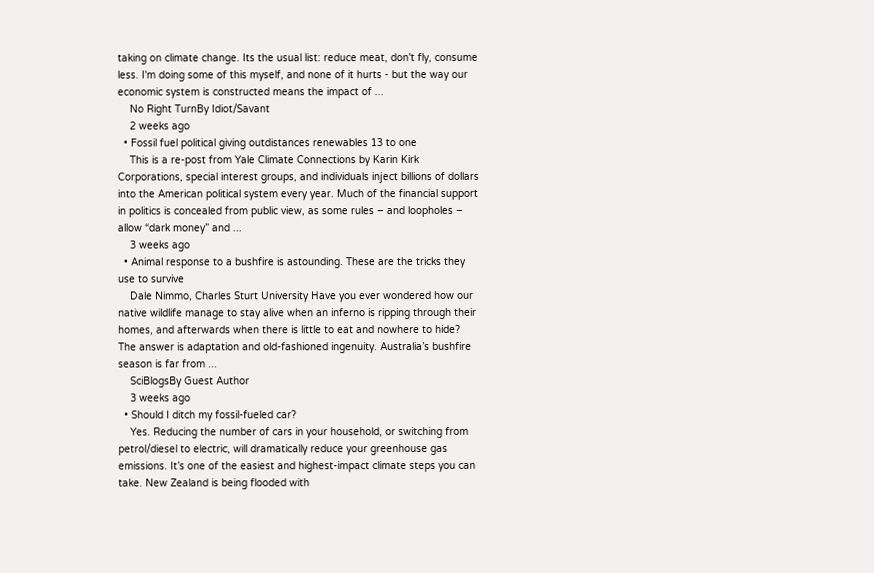taking on climate change. Its the usual list: reduce meat, don't fly, consume less. I'm doing some of this myself, and none of it hurts - but the way our economic system is constructed means the impact of ...
    No Right TurnBy Idiot/Savant
    2 weeks ago
  • Fossil fuel political giving outdistances renewables 13 to one
    This is a re-post from Yale Climate Connections by Karin Kirk Corporations, special interest groups, and individuals inject billions of dollars into the American political system every year. Much of the financial support in politics is concealed from public view, as some rules – and loopholes – allow “dark money” and ...
    3 weeks ago
  • Animal response to a bushfire is astounding. These are the tricks they use to survive
    Dale Nimmo, Charles Sturt University Have you ever wondered how our native wildlife manage to stay alive when an inferno is ripping through their homes, and afterwards when there is little to eat and nowhere to hide? The answer is adaptation and old-fashioned ingenuity. Australia’s bushfire season is far from ...
    SciBlogsBy Guest Author
    3 weeks ago
  • Should I ditch my fossil-fueled car?
    Yes. Reducing the number of cars in your household, or switching from petrol/diesel to electric, will dramatically reduce your greenhouse gas emissions. It’s one of the easiest and highest-impact climate steps you can take. New Zealand is being flooded with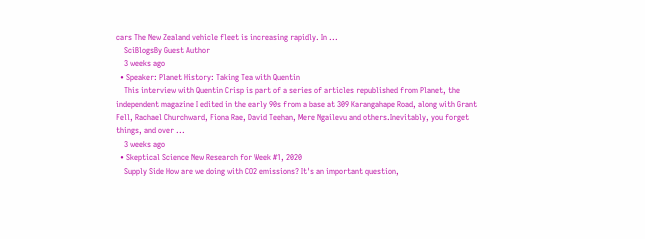cars The New Zealand vehicle fleet is increasing rapidly. In ...
    SciBlogsBy Guest Author
    3 weeks ago
  • Speaker: Planet History: Taking Tea with Quentin
    This interview with Quentin Crisp is part of a series of articles republished from Planet, the independent magazine I edited in the early 90s from a base at 309 Karangahape Road, along with Grant Fell, Rachael Churchward, Fiona Rae, David Teehan, Mere Ngailevu and others.Inevitably, you forget things, and over ...
    3 weeks ago
  • Skeptical Science New Research for Week #1, 2020
    Supply Side How are we doing with CO2 emissions? It's an important question,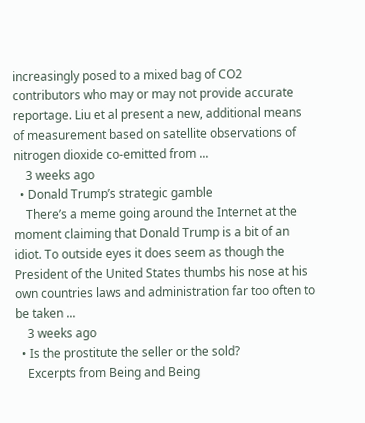increasingly posed to a mixed bag of CO2 contributors who may or may not provide accurate reportage. Liu et al present a new, additional means of measurement based on satellite observations of nitrogen dioxide co-emitted from ...
    3 weeks ago
  • Donald Trump’s strategic gamble
    There’s a meme going around the Internet at the moment claiming that Donald Trump is a bit of an idiot. To outside eyes it does seem as though the President of the United States thumbs his nose at his own countries laws and administration far too often to be taken ...
    3 weeks ago
  • Is the prostitute the seller or the sold?
    Excerpts from Being and Being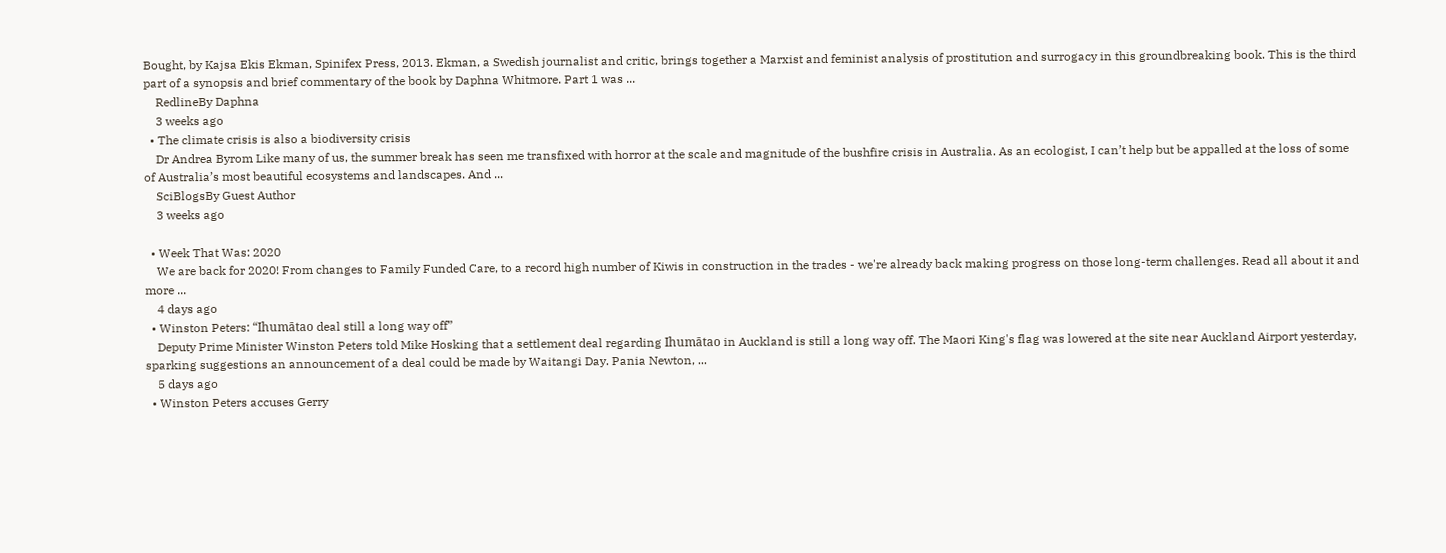Bought, by Kajsa Ekis Ekman, Spinifex Press, 2013. Ekman, a Swedish journalist and critic, brings together a Marxist and feminist analysis of prostitution and surrogacy in this groundbreaking book. This is the third part of a synopsis and brief commentary of the book by Daphna Whitmore. Part 1 was ...
    RedlineBy Daphna
    3 weeks ago
  • The climate crisis is also a biodiversity crisis
    Dr Andrea Byrom Like many of us, the summer break has seen me transfixed with horror at the scale and magnitude of the bushfire crisis in Australia. As an ecologist, I can’t help but be appalled at the loss of some of Australia’s most beautiful ecosystems and landscapes. And ...
    SciBlogsBy Guest Author
    3 weeks ago

  • Week That Was: 2020
    We are back for 2020! From changes to Family Funded Care, to a record high number of Kiwis in construction in the trades - we're already back making progress on those long-term challenges. Read all about it and more ...
    4 days ago
  • Winston Peters: “Ihumātao deal still a long way off”
    Deputy Prime Minister Winston Peters told Mike Hosking that a settlement deal regarding Ihumātao in Auckland is still a long way off. The Maori King's flag was lowered at the site near Auckland Airport yesterday, sparking suggestions an announcement of a deal could be made by Waitangi Day. Pania Newton, ...
    5 days ago
  • Winston Peters accuses Gerry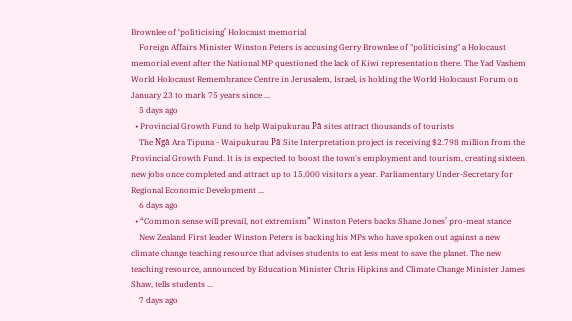Brownlee of ‘politicising’ Holocaust memorial
    Foreign Affairs Minister Winston Peters is accusing Gerry Brownlee of "politicising" a Holocaust memorial event after the National MP questioned the lack of Kiwi representation there. The Yad Vashem World Holocaust Remembrance Centre in Jerusalem, Israel, is holding the World Holocaust Forum on January 23 to mark 75 years since ...
    5 days ago
  • Provincial Growth Fund to help Waipukurau Pā sites attract thousands of tourists
    The Ngā Ara Tipuna - Waipukurau Pā Site Interpretation project is receiving $2.798 million from the Provincial Growth Fund. It is is expected to boost the town's employment and tourism, creating sixteen new jobs once completed and attract up to 15,000 visitors a year. Parliamentary Under-Secretary for Regional Economic Development ...
    6 days ago
  • “Common sense will prevail, not extremism” Winston Peters backs Shane Jones’ pro-meat stance
    New Zealand First leader Winston Peters is backing his MPs who have spoken out against a new climate change teaching resource that advises students to eat less meat to save the planet. The new teaching resource, announced by Education Minister Chris Hipkins and Climate Change Minister James Shaw, tells students ...
    7 days ago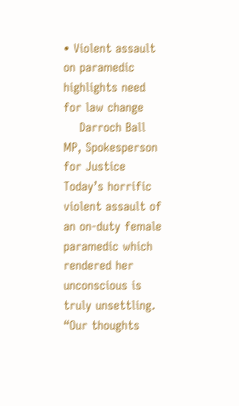• Violent assault on paramedic highlights need for law change
    Darroch Ball MP, Spokesperson for Justice Today’s horrific violent assault of an on-duty female paramedic which rendered her unconscious is truly unsettling. “Our thoughts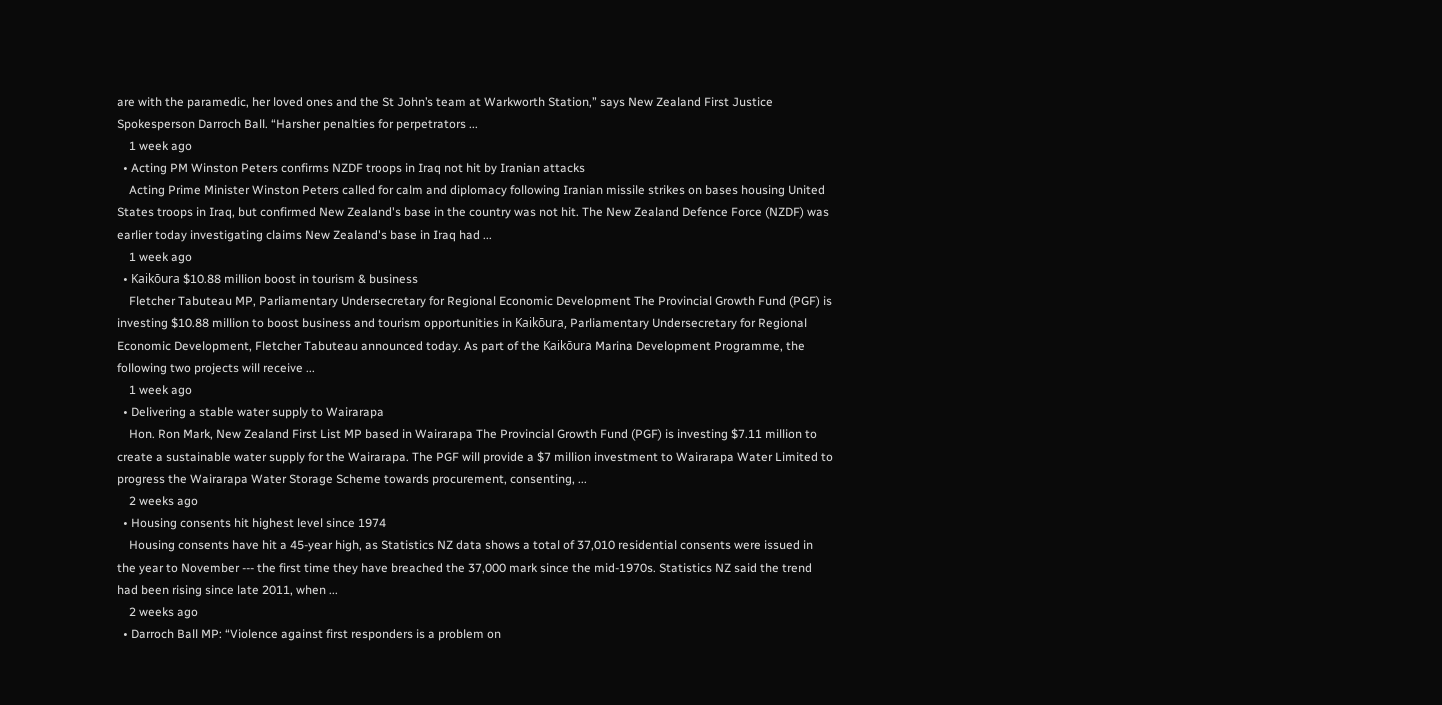are with the paramedic, her loved ones and the St John’s team at Warkworth Station,” says New Zealand First Justice Spokesperson Darroch Ball. “Harsher penalties for perpetrators ...
    1 week ago
  • Acting PM Winston Peters confirms NZDF troops in Iraq not hit by Iranian attacks
    Acting Prime Minister Winston Peters called for calm and diplomacy following Iranian missile strikes on bases housing United States troops in Iraq, but confirmed New Zealand's base in the country was not hit. The New Zealand Defence Force (NZDF) was earlier today investigating claims New Zealand's base in Iraq had ...
    1 week ago
  • Kaikōura $10.88 million boost in tourism & business
    Fletcher Tabuteau MP, Parliamentary Undersecretary for Regional Economic Development The Provincial Growth Fund (PGF) is investing $10.88 million to boost business and tourism opportunities in Kaikōura, Parliamentary Undersecretary for Regional Economic Development, Fletcher Tabuteau announced today. As part of the Kaikōura Marina Development Programme, the following two projects will receive ...
    1 week ago
  • Delivering a stable water supply to Wairarapa
    Hon. Ron Mark, New Zealand First List MP based in Wairarapa The Provincial Growth Fund (PGF) is investing $7.11 million to create a sustainable water supply for the Wairarapa. The PGF will provide a $7 million investment to Wairarapa Water Limited to progress the Wairarapa Water Storage Scheme towards procurement, consenting, ...
    2 weeks ago
  • Housing consents hit highest level since 1974
    Housing consents have hit a 45-year high, as Statistics NZ data shows a total of 37,010 residential consents were issued in the year to November --- the first time they have breached the 37,000 mark since the mid-1970s. Statistics NZ said the trend had been rising since late 2011, when ...
    2 weeks ago
  • Darroch Ball MP: “Violence against first responders is a problem on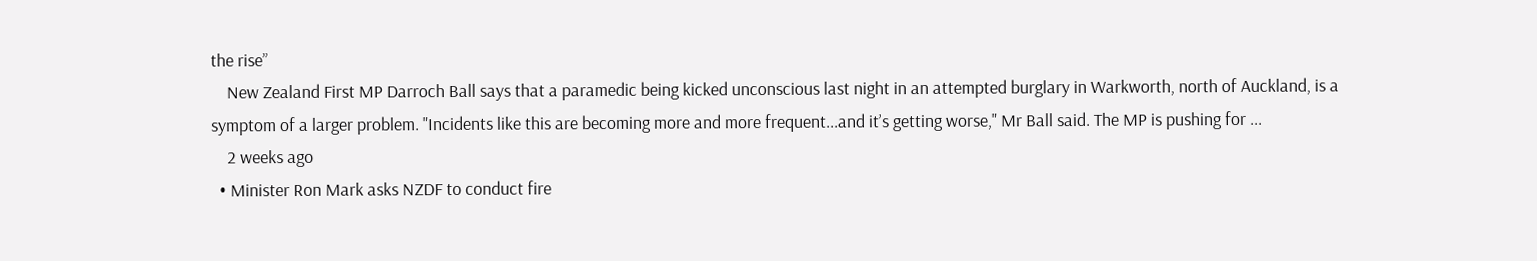the rise”
    New Zealand First MP Darroch Ball says that a paramedic being kicked unconscious last night in an attempted burglary in Warkworth, north of Auckland, is a symptom of a larger problem. "Incidents like this are becoming more and more frequent...and it’s getting worse," Mr Ball said. The MP is pushing for ...
    2 weeks ago
  • Minister Ron Mark asks NZDF to conduct fire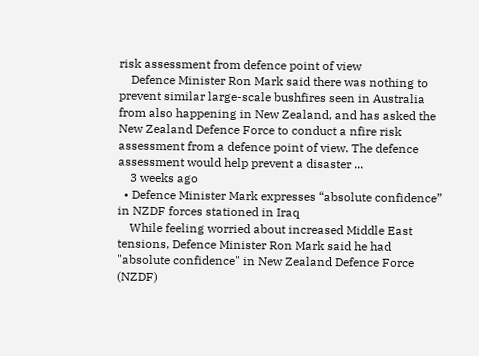risk assessment from defence point of view
    Defence Minister Ron Mark said there was nothing to prevent similar large-scale bushfires seen in Australia from also happening in New Zealand, and has asked the New Zealand Defence Force to conduct a nfire risk assessment from a defence point of view. The defence assessment would help prevent a disaster ...
    3 weeks ago
  • Defence Minister Mark expresses “absolute confidence” in NZDF forces stationed in Iraq
    While feeling worried about increased Middle East tensions, Defence Minister Ron Mark said he had "absolute confidence" in New Zealand Defence Force (NZDF)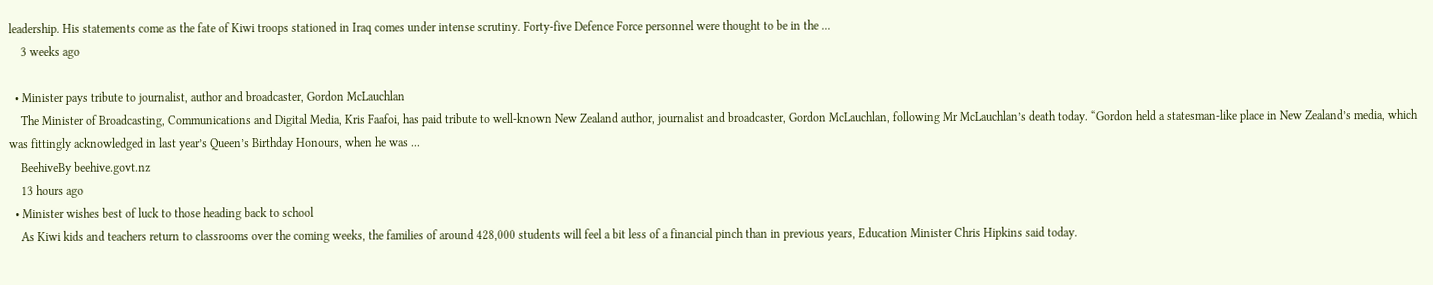leadership. His statements come as the fate of Kiwi troops stationed in Iraq comes under intense scrutiny. Forty-five Defence Force personnel were thought to be in the ...
    3 weeks ago

  • Minister pays tribute to journalist, author and broadcaster, Gordon McLauchlan
    The Minister of Broadcasting, Communications and Digital Media, Kris Faafoi, has paid tribute to well-known New Zealand author, journalist and broadcaster, Gordon McLauchlan, following Mr McLauchlan’s death today. “Gordon held a statesman-like place in New Zealand’s media, which was fittingly acknowledged in last year’s Queen’s Birthday Honours, when he was ...
    BeehiveBy beehive.govt.nz
    13 hours ago
  • Minister wishes best of luck to those heading back to school
    As Kiwi kids and teachers return to classrooms over the coming weeks, the families of around 428,000 students will feel a bit less of a financial pinch than in previous years, Education Minister Chris Hipkins said today.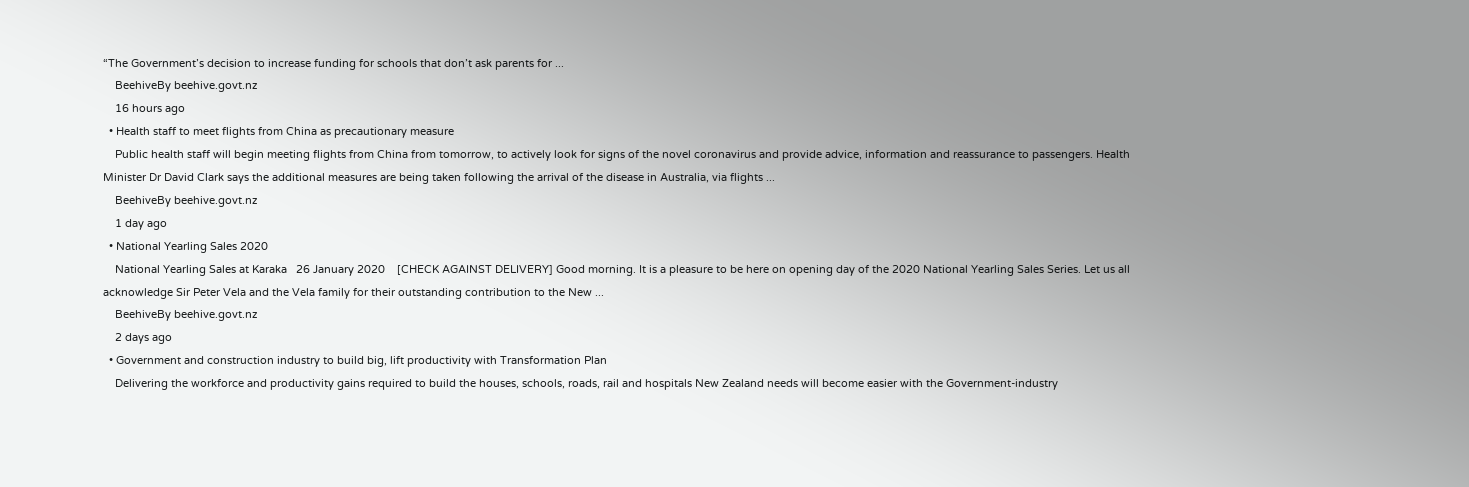“The Government’s decision to increase funding for schools that don’t ask parents for ...
    BeehiveBy beehive.govt.nz
    16 hours ago
  • Health staff to meet flights from China as precautionary measure
    Public health staff will begin meeting flights from China from tomorrow, to actively look for signs of the novel coronavirus and provide advice, information and reassurance to passengers. Health Minister Dr David Clark says the additional measures are being taken following the arrival of the disease in Australia, via flights ...
    BeehiveBy beehive.govt.nz
    1 day ago
  • National Yearling Sales 2020
    National Yearling Sales at Karaka   26 January 2020    [CHECK AGAINST DELIVERY] Good morning. It is a pleasure to be here on opening day of the 2020 National Yearling Sales Series. Let us all acknowledge Sir Peter Vela and the Vela family for their outstanding contribution to the New ...
    BeehiveBy beehive.govt.nz
    2 days ago
  • Government and construction industry to build big, lift productivity with Transformation Plan
    Delivering the workforce and productivity gains required to build the houses, schools, roads, rail and hospitals New Zealand needs will become easier with the Government-industry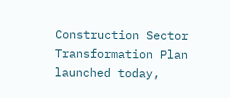Construction Sector Transformation Plan launched today,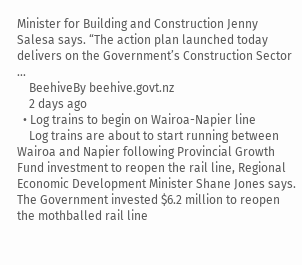Minister for Building and Construction Jenny Salesa says. “The action plan launched today delivers on the Government’s Construction Sector ...
    BeehiveBy beehive.govt.nz
    2 days ago
  • Log trains to begin on Wairoa-Napier line
    Log trains are about to start running between Wairoa and Napier following Provincial Growth Fund investment to reopen the rail line, Regional Economic Development Minister Shane Jones says. The Government invested $6.2 million to reopen the mothballed rail line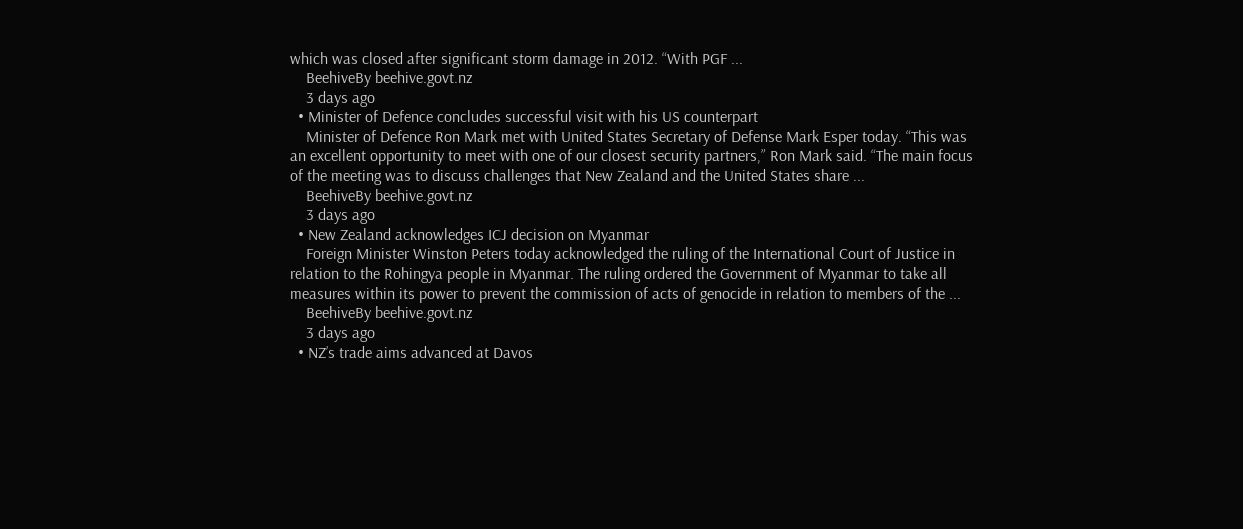which was closed after significant storm damage in 2012. “With PGF ...
    BeehiveBy beehive.govt.nz
    3 days ago
  • Minister of Defence concludes successful visit with his US counterpart
    Minister of Defence Ron Mark met with United States Secretary of Defense Mark Esper today. “This was an excellent opportunity to meet with one of our closest security partners,” Ron Mark said. “The main focus of the meeting was to discuss challenges that New Zealand and the United States share ...
    BeehiveBy beehive.govt.nz
    3 days ago
  • New Zealand acknowledges ICJ decision on Myanmar
    Foreign Minister Winston Peters today acknowledged the ruling of the International Court of Justice in relation to the Rohingya people in Myanmar. The ruling ordered the Government of Myanmar to take all measures within its power to prevent the commission of acts of genocide in relation to members of the ...
    BeehiveBy beehive.govt.nz
    3 days ago
  • NZ’s trade aims advanced at Davos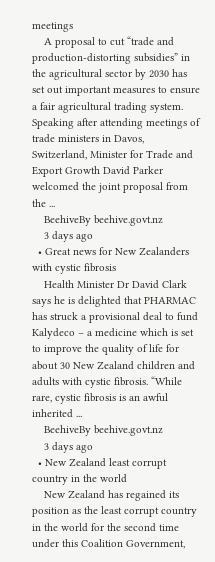meetings
    A proposal to cut “trade and production-distorting subsidies” in the agricultural sector by 2030 has set out important measures to ensure a fair agricultural trading system.  Speaking after attending meetings of trade ministers in Davos, Switzerland, Minister for Trade and Export Growth David Parker welcomed the joint proposal from the ...
    BeehiveBy beehive.govt.nz
    3 days ago
  • Great news for New Zealanders with cystic fibrosis
    Health Minister Dr David Clark says he is delighted that PHARMAC has struck a provisional deal to fund Kalydeco – a medicine which is set to improve the quality of life for about 30 New Zealand children and adults with cystic fibrosis. “While rare, cystic fibrosis is an awful inherited ...
    BeehiveBy beehive.govt.nz
    3 days ago
  • New Zealand least corrupt country in the world
    New Zealand has regained its position as the least corrupt country in the world for the second time under this Coalition Government,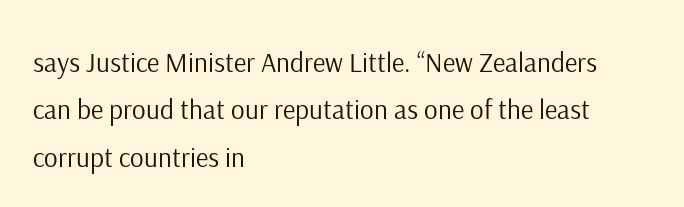says Justice Minister Andrew Little. “New Zealanders can be proud that our reputation as one of the least corrupt countries in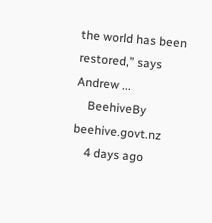the world has been restored,” says Andrew ...
    BeehiveBy beehive.govt.nz
    4 days ago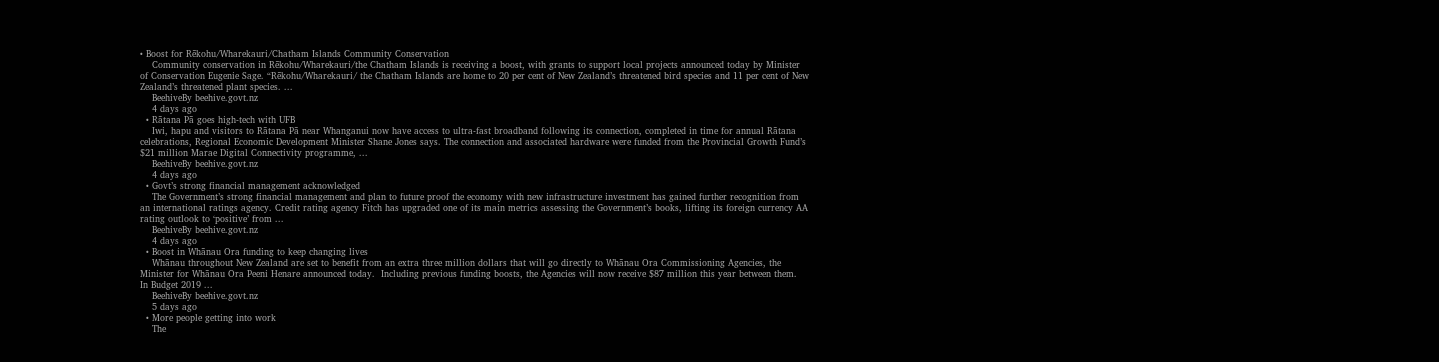• Boost for Rēkohu/Wharekauri/Chatham Islands Community Conservation
    Community conservation in Rēkohu/Wharekauri/the Chatham Islands is receiving a boost, with grants to support local projects announced today by Minister of Conservation Eugenie Sage. “Rēkohu/Wharekauri/ the Chatham Islands are home to 20 per cent of New Zealand’s threatened bird species and 11 per cent of New Zealand’s threatened plant species. ...
    BeehiveBy beehive.govt.nz
    4 days ago
  • Rātana Pā goes high-tech with UFB
    Iwi, hapu and visitors to Rātana Pā near Whanganui now have access to ultra-fast broadband following its connection, completed in time for annual Rātana celebrations, Regional Economic Development Minister Shane Jones says. The connection and associated hardware were funded from the Provincial Growth Fund’s $21 million Marae Digital Connectivity programme, ...
    BeehiveBy beehive.govt.nz
    4 days ago
  • Govt’s strong financial management acknowledged
    The Government’s strong financial management and plan to future proof the economy with new infrastructure investment has gained further recognition from an international ratings agency. Credit rating agency Fitch has upgraded one of its main metrics assessing the Government’s books, lifting its foreign currency AA rating outlook to ‘positive’ from ...
    BeehiveBy beehive.govt.nz
    4 days ago
  • Boost in Whānau Ora funding to keep changing lives
    Whānau throughout New Zealand are set to benefit from an extra three million dollars that will go directly to Whānau Ora Commissioning Agencies, the Minister for Whānau Ora Peeni Henare announced today.  Including previous funding boosts, the Agencies will now receive $87 million this year between them.  In Budget 2019 ...
    BeehiveBy beehive.govt.nz
    5 days ago
  • More people getting into work
    The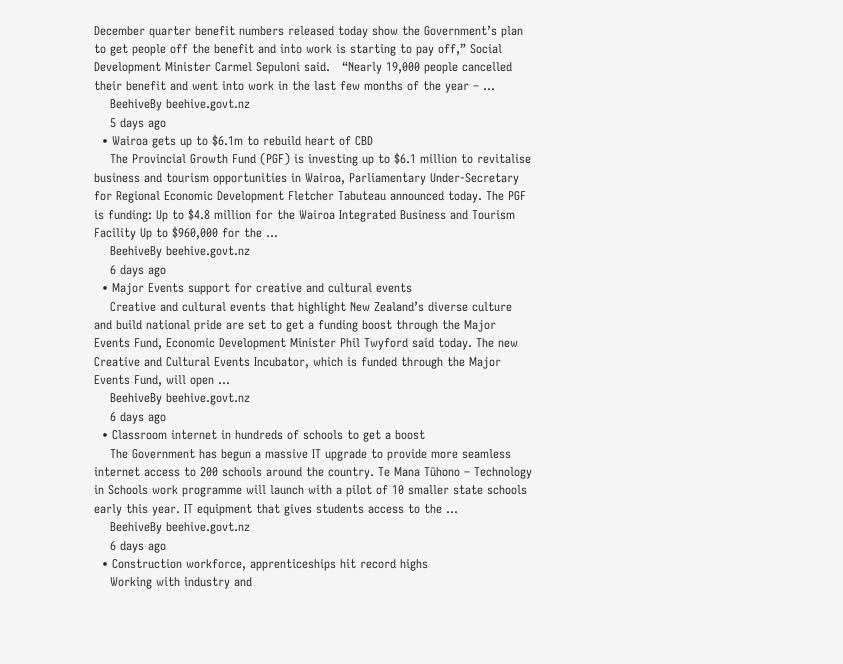December quarter benefit numbers released today show the Government’s plan to get people off the benefit and into work is starting to pay off,” Social Development Minister Carmel Sepuloni said.   “Nearly 19,000 people cancelled their benefit and went into work in the last few months of the year – ...
    BeehiveBy beehive.govt.nz
    5 days ago
  • Wairoa gets up to $6.1m to rebuild heart of CBD
    The Provincial Growth Fund (PGF) is investing up to $6.1 million to revitalise business and tourism opportunities in Wairoa, Parliamentary Under-Secretary for Regional Economic Development Fletcher Tabuteau announced today. The PGF is funding: Up to $4.8 million for the Wairoa Integrated Business and Tourism Facility Up to $960,000 for the ...
    BeehiveBy beehive.govt.nz
    6 days ago
  • Major Events support for creative and cultural events
    Creative and cultural events that highlight New Zealand’s diverse culture and build national pride are set to get a funding boost through the Major Events Fund, Economic Development Minister Phil Twyford said today. The new Creative and Cultural Events Incubator, which is funded through the Major Events Fund, will open ...
    BeehiveBy beehive.govt.nz
    6 days ago
  • Classroom internet in hundreds of schools to get a boost
    The Government has begun a massive IT upgrade to provide more seamless internet access to 200 schools around the country. Te Mana Tūhono – Technology in Schools work programme will launch with a pilot of 10 smaller state schools early this year. IT equipment that gives students access to the ...
    BeehiveBy beehive.govt.nz
    6 days ago
  • Construction workforce, apprenticeships hit record highs
    Working with industry and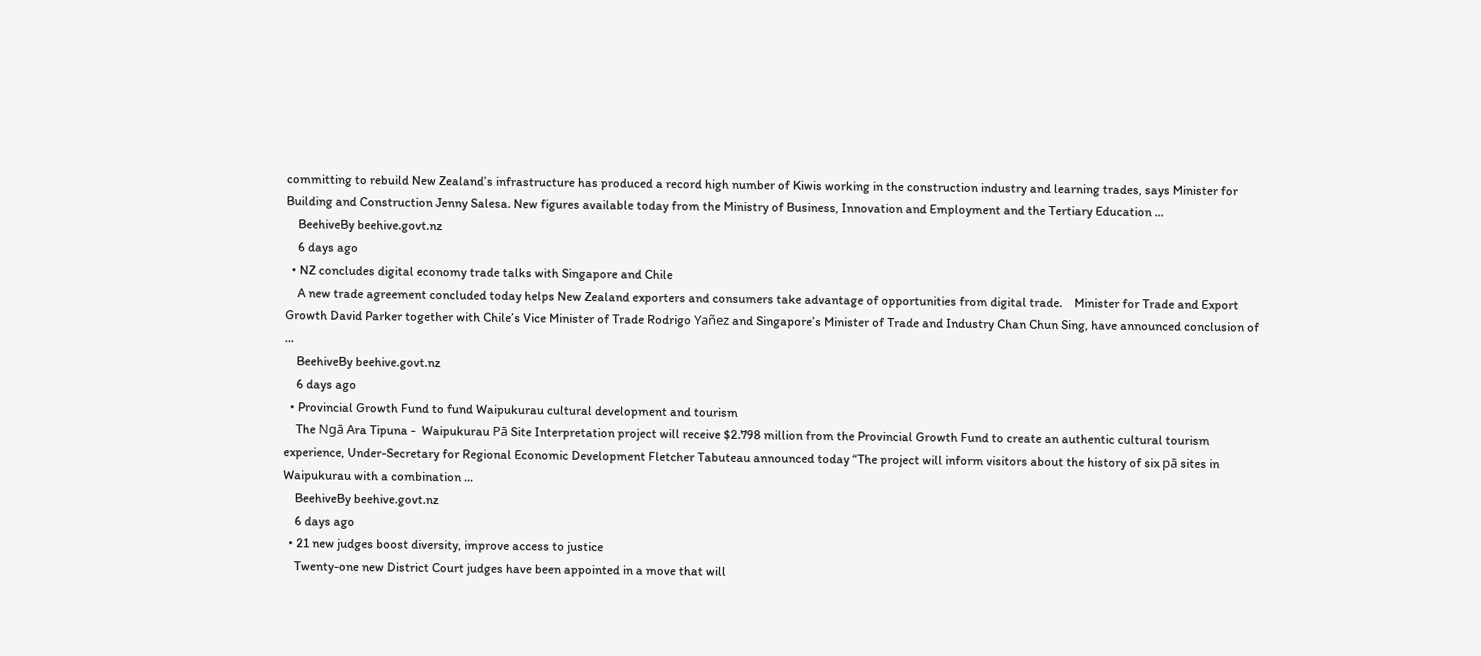committing to rebuild New Zealand’s infrastructure has produced a record high number of Kiwis working in the construction industry and learning trades, says Minister for Building and Construction Jenny Salesa. New figures available today from the Ministry of Business, Innovation and Employment and the Tertiary Education ...
    BeehiveBy beehive.govt.nz
    6 days ago
  • NZ concludes digital economy trade talks with Singapore and Chile
    A new trade agreement concluded today helps New Zealand exporters and consumers take advantage of opportunities from digital trade.    Minister for Trade and Export Growth David Parker together with Chile’s Vice Minister of Trade Rodrigo Yañez and Singapore’s Minister of Trade and Industry Chan Chun Sing, have announced conclusion of ...
    BeehiveBy beehive.govt.nz
    6 days ago
  • Provincial Growth Fund to fund Waipukurau cultural development and tourism
    The Ngā Ara Tipuna -  Waipukurau Pā Site Interpretation project will receive $2.798 million from the Provincial Growth Fund to create an authentic cultural tourism experience, Under-Secretary for Regional Economic Development Fletcher Tabuteau announced today “The project will inform visitors about the history of six pā sites in Waipukurau with a combination ...
    BeehiveBy beehive.govt.nz
    6 days ago
  • 21 new judges boost diversity, improve access to justice
    Twenty-one new District Court judges have been appointed in a move that will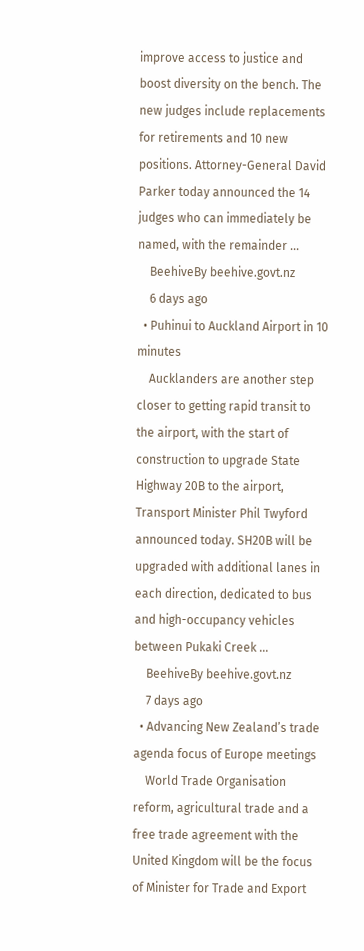improve access to justice and boost diversity on the bench. The new judges include replacements for retirements and 10 new positions. Attorney-General David Parker today announced the 14 judges who can immediately be named, with the remainder ...
    BeehiveBy beehive.govt.nz
    6 days ago
  • Puhinui to Auckland Airport in 10 minutes
    Aucklanders are another step closer to getting rapid transit to the airport, with the start of construction to upgrade State Highway 20B to the airport, Transport Minister Phil Twyford announced today. SH20B will be upgraded with additional lanes in each direction, dedicated to bus and high-occupancy vehicles between Pukaki Creek ...
    BeehiveBy beehive.govt.nz
    7 days ago
  • Advancing New Zealand’s trade agenda focus of Europe meetings
    World Trade Organisation reform, agricultural trade and a free trade agreement with the United Kingdom will be the focus of Minister for Trade and Export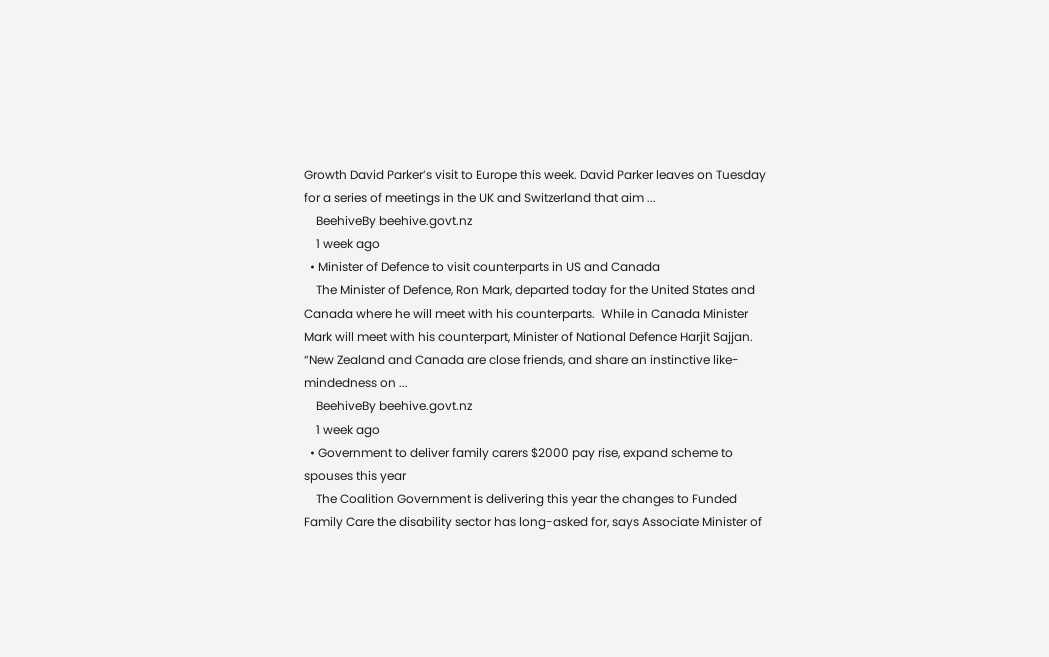Growth David Parker’s visit to Europe this week. David Parker leaves on Tuesday for a series of meetings in the UK and Switzerland that aim ...
    BeehiveBy beehive.govt.nz
    1 week ago
  • Minister of Defence to visit counterparts in US and Canada
    The Minister of Defence, Ron Mark, departed today for the United States and Canada where he will meet with his counterparts.  While in Canada Minister Mark will meet with his counterpart, Minister of National Defence Harjit Sajjan.  “New Zealand and Canada are close friends, and share an instinctive like-mindedness on ...
    BeehiveBy beehive.govt.nz
    1 week ago
  • Government to deliver family carers $2000 pay rise, expand scheme to spouses this year
    The Coalition Government is delivering this year the changes to Funded Family Care the disability sector has long-asked for, says Associate Minister of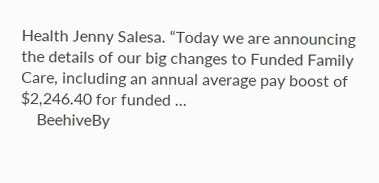Health Jenny Salesa. “Today we are announcing the details of our big changes to Funded Family Care, including an annual average pay boost of $2,246.40 for funded ...
    BeehiveBy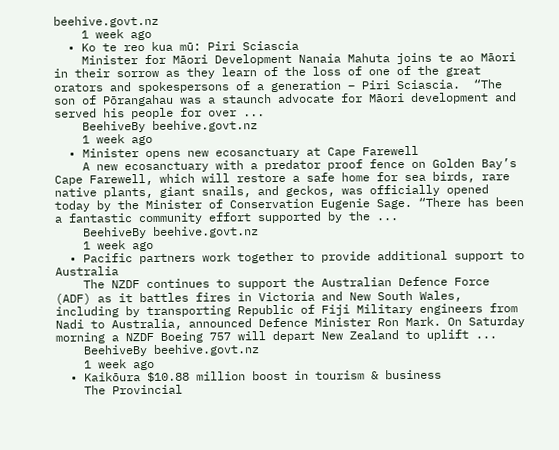beehive.govt.nz
    1 week ago
  • Ko te reo kua mū: Piri Sciascia
    Minister for Māori Development Nanaia Mahuta joins te ao Māori in their sorrow as they learn of the loss of one of the great orators and spokespersons of a generation – Piri Sciascia.  “The son of Pōrangahau was a staunch advocate for Māori development and served his people for over ...
    BeehiveBy beehive.govt.nz
    1 week ago
  • Minister opens new ecosanctuary at Cape Farewell
    A new ecosanctuary with a predator proof fence on Golden Bay’s Cape Farewell, which will restore a safe home for sea birds, rare native plants, giant snails, and geckos, was officially opened today by the Minister of Conservation Eugenie Sage. “There has been a fantastic community effort supported by the ...
    BeehiveBy beehive.govt.nz
    1 week ago
  • Pacific partners work together to provide additional support to Australia
    The NZDF continues to support the Australian Defence Force (ADF) as it battles fires in Victoria and New South Wales, including by transporting Republic of Fiji Military engineers from Nadi to Australia, announced Defence Minister Ron Mark. On Saturday morning a NZDF Boeing 757 will depart New Zealand to uplift ...
    BeehiveBy beehive.govt.nz
    1 week ago
  • Kaikōura $10.88 million boost in tourism & business
    The Provincial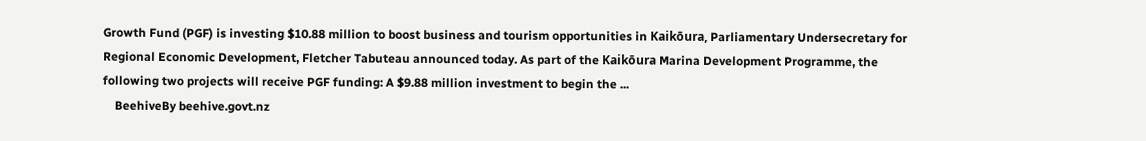Growth Fund (PGF) is investing $10.88 million to boost business and tourism opportunities in Kaikōura, Parliamentary Undersecretary for Regional Economic Development, Fletcher Tabuteau announced today. As part of the Kaikōura Marina Development Programme, the following two projects will receive PGF funding: A $9.88 million investment to begin the ...
    BeehiveBy beehive.govt.nz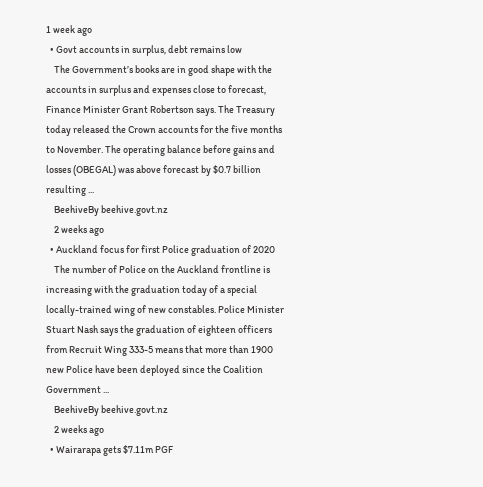1 week ago
  • Govt accounts in surplus, debt remains low
    The Government’s books are in good shape with the accounts in surplus and expenses close to forecast, Finance Minister Grant Robertson says. The Treasury today released the Crown accounts for the five months to November. The operating balance before gains and losses (OBEGAL) was above forecast by $0.7 billion resulting ...
    BeehiveBy beehive.govt.nz
    2 weeks ago
  • Auckland focus for first Police graduation of 2020
    The number of Police on the Auckland frontline is increasing with the graduation today of a special locally-trained wing of new constables. Police Minister Stuart Nash says the graduation of eighteen officers from Recruit Wing 333-5 means that more than 1900 new Police have been deployed since the Coalition Government ...
    BeehiveBy beehive.govt.nz
    2 weeks ago
  • Wairarapa gets $7.11m PGF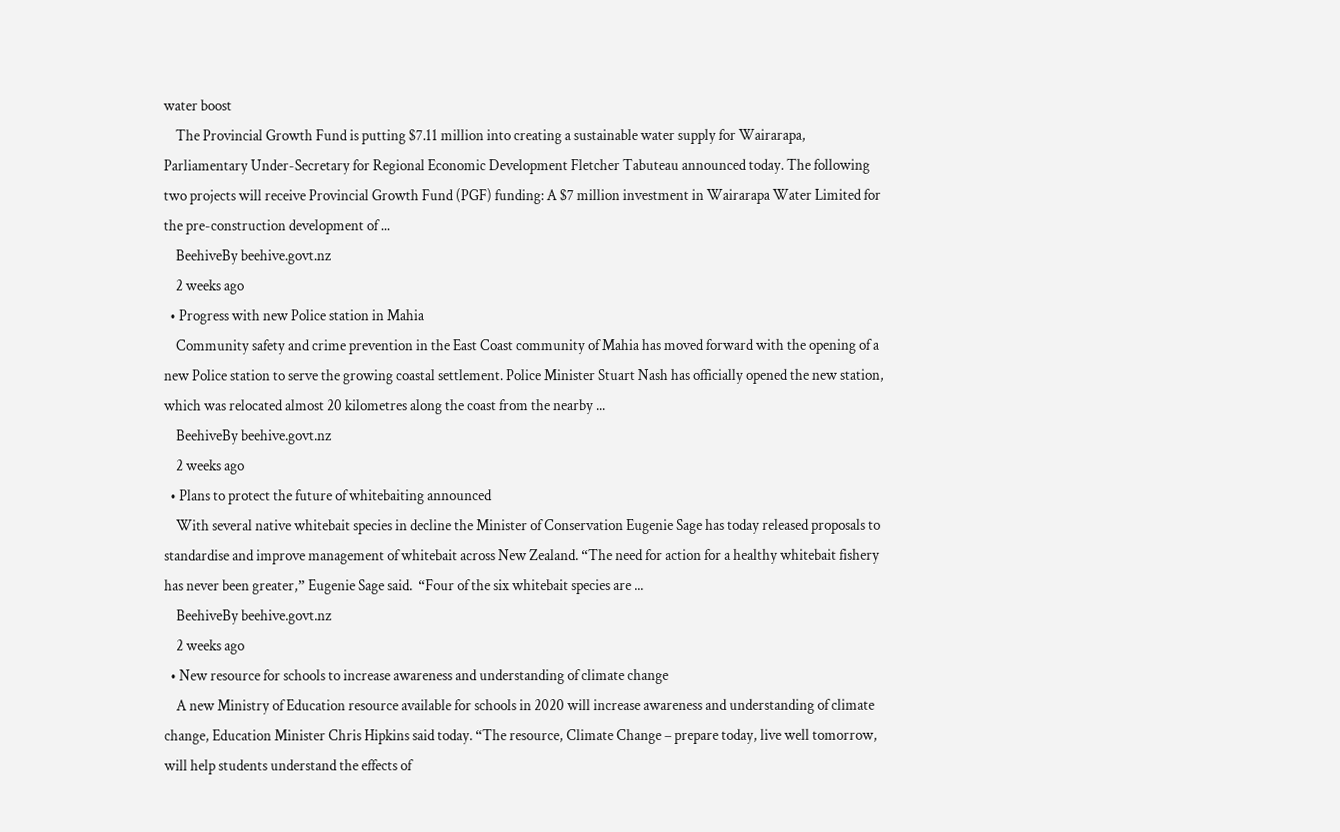water boost
    The Provincial Growth Fund is putting $7.11 million into creating a sustainable water supply for Wairarapa, Parliamentary Under-Secretary for Regional Economic Development Fletcher Tabuteau announced today. The following two projects will receive Provincial Growth Fund (PGF) funding: A $7 million investment in Wairarapa Water Limited for the pre-construction development of ...
    BeehiveBy beehive.govt.nz
    2 weeks ago
  • Progress with new Police station in Mahia
    Community safety and crime prevention in the East Coast community of Mahia has moved forward with the opening of a new Police station to serve the growing coastal settlement. Police Minister Stuart Nash has officially opened the new station, which was relocated almost 20 kilometres along the coast from the nearby ...
    BeehiveBy beehive.govt.nz
    2 weeks ago
  • Plans to protect the future of whitebaiting announced
    With several native whitebait species in decline the Minister of Conservation Eugenie Sage has today released proposals to standardise and improve management of whitebait across New Zealand. “The need for action for a healthy whitebait fishery has never been greater,” Eugenie Sage said.  “Four of the six whitebait species are ...
    BeehiveBy beehive.govt.nz
    2 weeks ago
  • New resource for schools to increase awareness and understanding of climate change
    A new Ministry of Education resource available for schools in 2020 will increase awareness and understanding of climate change, Education Minister Chris Hipkins said today. “The resource, Climate Change – prepare today, live well tomorrow, will help students understand the effects of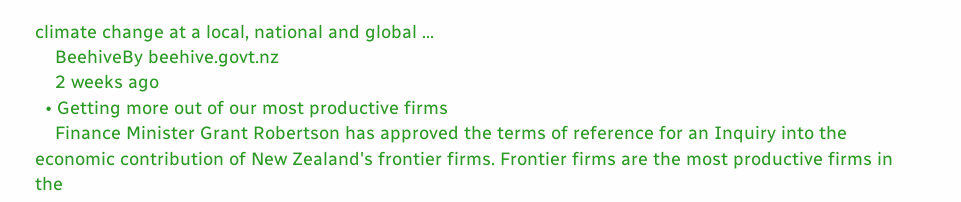climate change at a local, national and global ...
    BeehiveBy beehive.govt.nz
    2 weeks ago
  • Getting more out of our most productive firms
    Finance Minister Grant Robertson has approved the terms of reference for an Inquiry into the economic contribution of New Zealand's frontier firms. Frontier firms are the most productive firms in the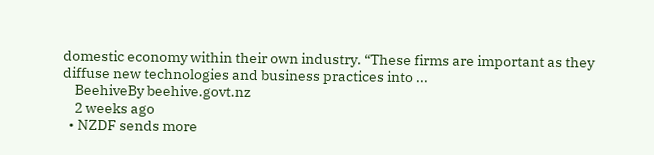domestic economy within their own industry. “These firms are important as they diffuse new technologies and business practices into ...
    BeehiveBy beehive.govt.nz
    2 weeks ago
  • NZDF sends more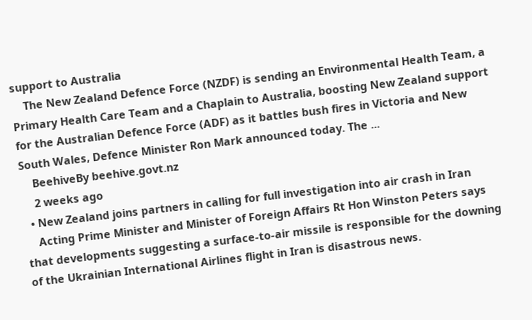support to Australia
    The New Zealand Defence Force (NZDF) is sending an Environmental Health Team, a Primary Health Care Team and a Chaplain to Australia, boosting New Zealand support for the Australian Defence Force (ADF) as it battles bush fires in Victoria and New South Wales, Defence Minister Ron Mark announced today. The ...
    BeehiveBy beehive.govt.nz
    2 weeks ago
  • New Zealand joins partners in calling for full investigation into air crash in Iran
    Acting Prime Minister and Minister of Foreign Affairs Rt Hon Winston Peters says that developments suggesting a surface-to-air missile is responsible for the downing of the Ukrainian International Airlines flight in Iran is disastrous news.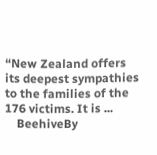“New Zealand offers its deepest sympathies to the families of the 176 victims. It is ...
    BeehiveBy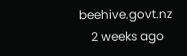beehive.govt.nz
    2 weeks ago